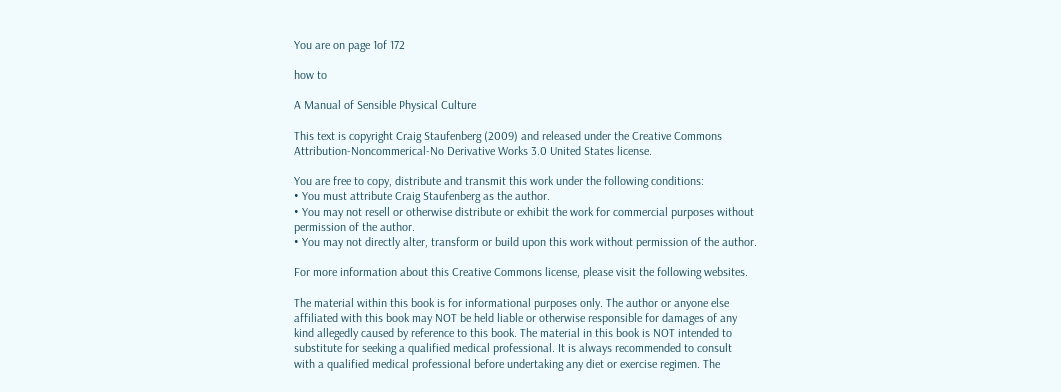You are on page 1of 172

how to

A Manual of Sensible Physical Culture

This text is copyright Craig Staufenberg (2009) and released under the Creative Commons
Attribution-Noncommerical-No Derivative Works 3.0 United States license.

You are free to copy, distribute and transmit this work under the following conditions:
• You must attribute Craig Staufenberg as the author.
• You may not resell or otherwise distribute or exhibit the work for commercial purposes without
permission of the author.
• You may not directly alter, transform or build upon this work without permission of the author.

For more information about this Creative Commons license, please visit the following websites.

The material within this book is for informational purposes only. The author or anyone else
affiliated with this book may NOT be held liable or otherwise responsible for damages of any
kind allegedly caused by reference to this book. The material in this book is NOT intended to
substitute for seeking a qualified medical professional. It is always recommended to consult
with a qualified medical professional before undertaking any diet or exercise regimen. The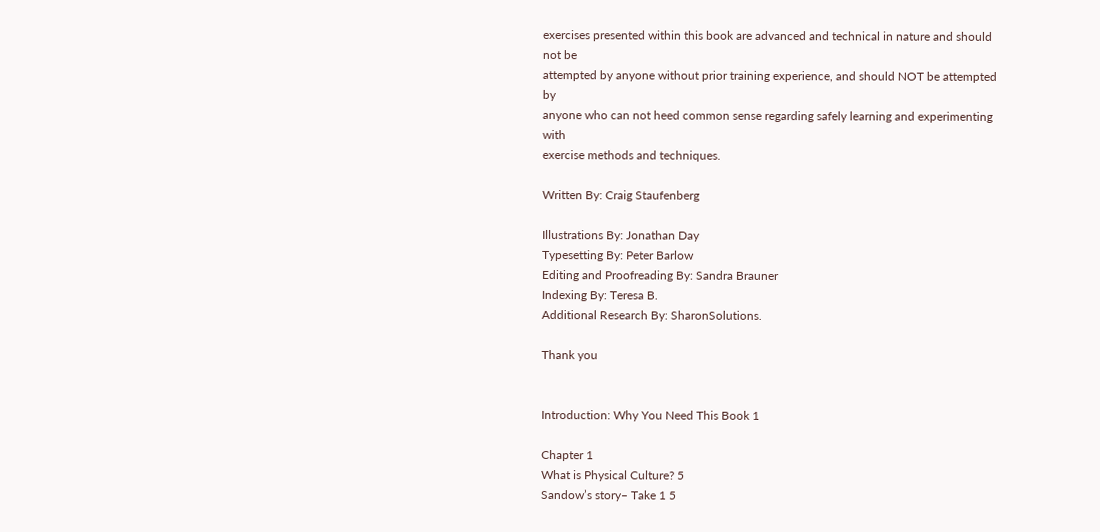exercises presented within this book are advanced and technical in nature and should not be
attempted by anyone without prior training experience, and should NOT be attempted by
anyone who can not heed common sense regarding safely learning and experimenting with
exercise methods and techniques.

Written By: Craig Staufenberg

Illustrations By: Jonathan Day
Typesetting By: Peter Barlow
Editing and Proofreading By: Sandra Brauner
Indexing By: Teresa B.
Additional Research By: SharonSolutions.

Thank you


Introduction: Why You Need This Book 1

Chapter 1
What is Physical Culture? 5
Sandow’s story– Take 1 5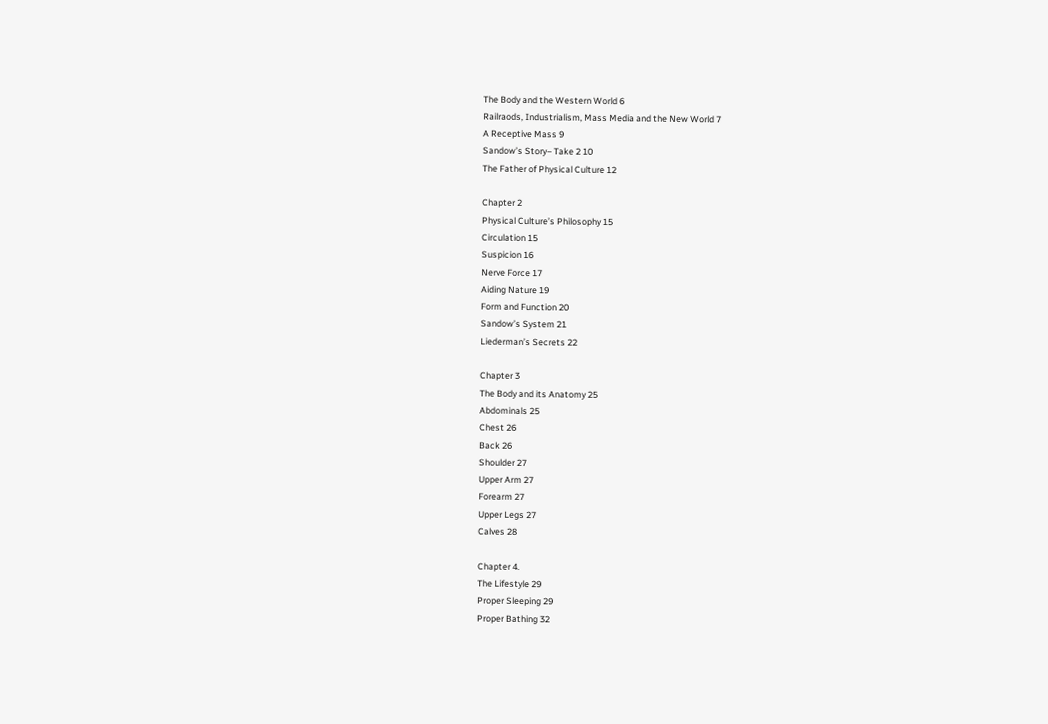The Body and the Western World 6
Railraods, Industrialism, Mass Media and the New World 7
A Receptive Mass 9
Sandow’s Story– Take 2 10
The Father of Physical Culture 12

Chapter 2
Physical Culture’s Philosophy 15
Circulation 15
Suspicion 16
Nerve Force 17
Aiding Nature 19
Form and Function 20
Sandow’s System 21
Liederman’s Secrets 22

Chapter 3
The Body and its Anatomy 25
Abdominals 25
Chest 26
Back 26
Shoulder 27
Upper Arm 27
Forearm 27
Upper Legs 27
Calves 28

Chapter 4.
The Lifestyle 29
Proper Sleeping 29
Proper Bathing 32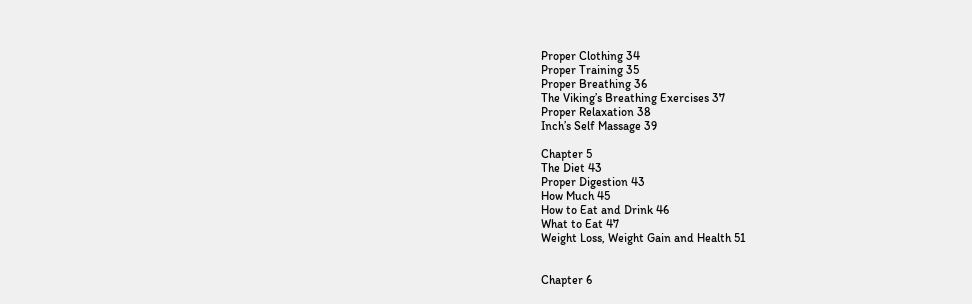Proper Clothing 34
Proper Training 35
Proper Breathing 36
The Viking’s Breathing Exercises 37
Proper Relaxation 38
Inch’s Self Massage 39

Chapter 5
The Diet 43
Proper Digestion 43
How Much 45
How to Eat and Drink 46
What to Eat 47
Weight Loss, Weight Gain and Health 51


Chapter 6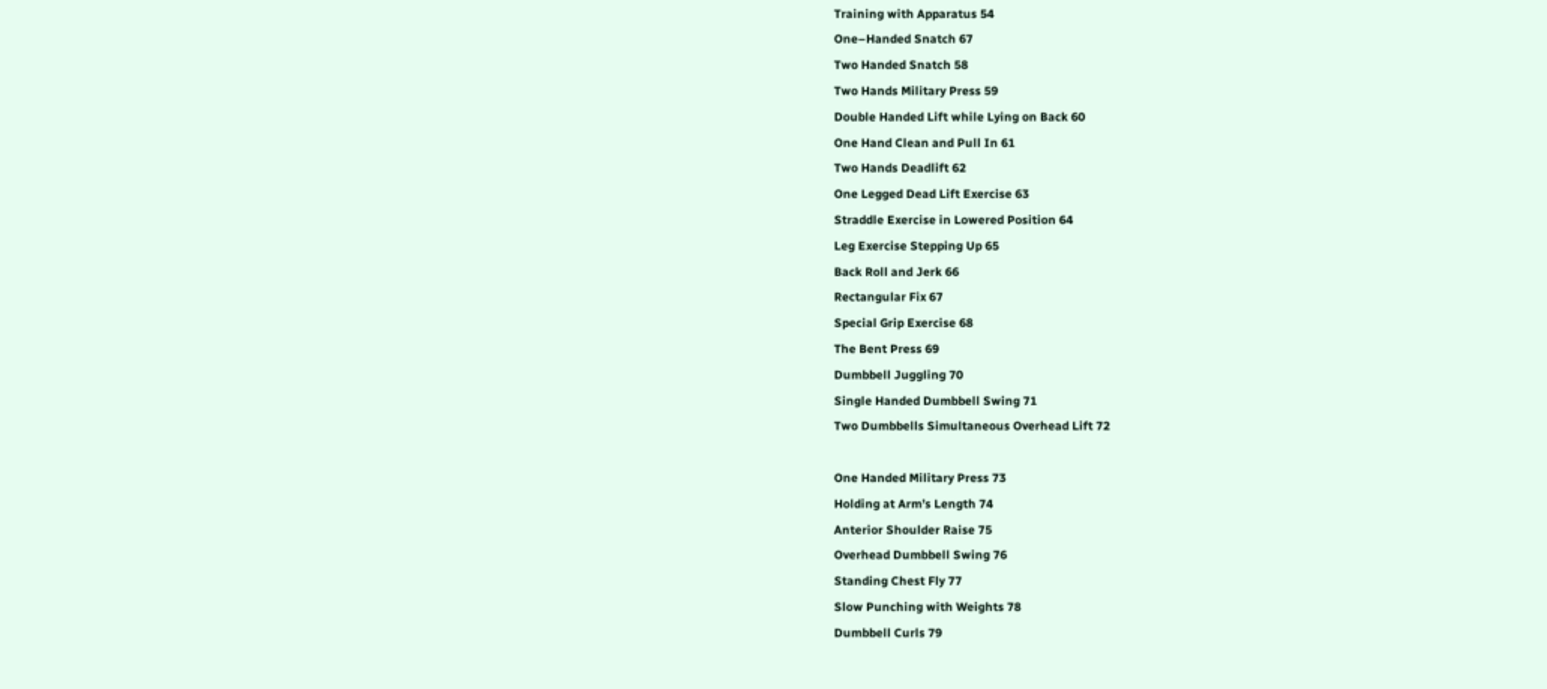Training with Apparatus 54
One–Handed Snatch 67
Two Handed Snatch 58
Two Hands Military Press 59
Double Handed Lift while Lying on Back 60
One Hand Clean and Pull In 61
Two Hands Deadlift 62
One Legged Dead Lift Exercise 63
Straddle Exercise in Lowered Position 64
Leg Exercise Stepping Up 65
Back Roll and Jerk 66
Rectangular Fix 67
Special Grip Exercise 68
The Bent Press 69
Dumbbell Juggling 70
Single Handed Dumbbell Swing 71
Two Dumbbells Simultaneous Overhead Lift 72

One Handed Military Press 73
Holding at Arm’s Length 74
Anterior Shoulder Raise 75
Overhead Dumbbell Swing 76
Standing Chest Fly 77
Slow Punching with Weights 78
Dumbbell Curls 79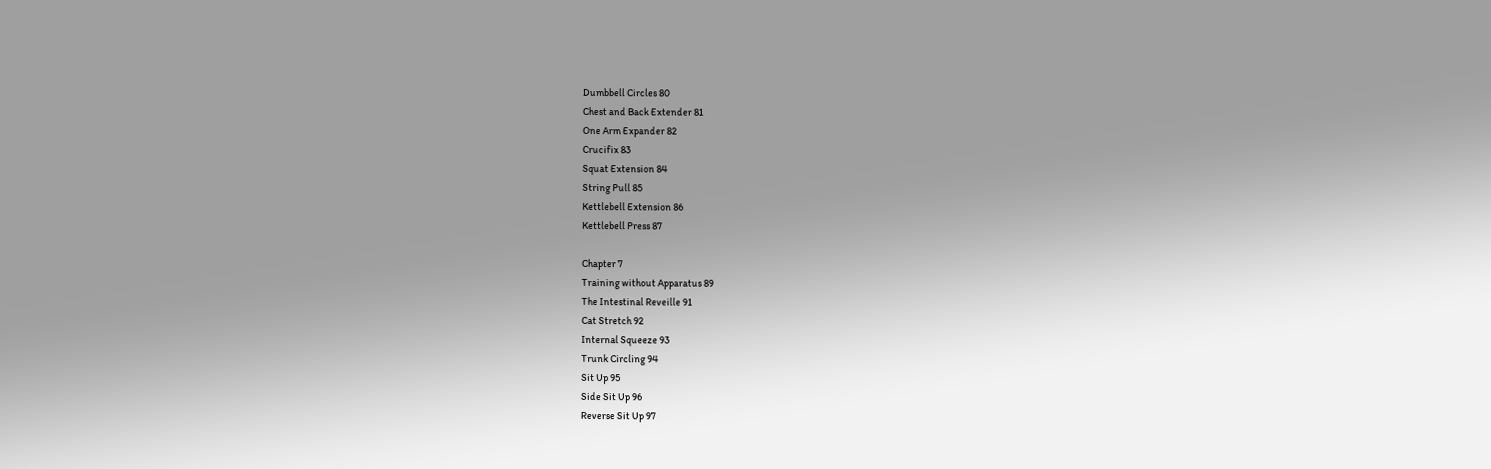Dumbbell Circles 80
Chest and Back Extender 81
One Arm Expander 82
Crucifix 83
Squat Extension 84
String Pull 85
Kettlebell Extension 86
Kettlebell Press 87

Chapter 7
Training without Apparatus 89
The Intestinal Reveille 91
Cat Stretch 92
Internal Squeeze 93
Trunk Circling 94
Sit Up 95
Side Sit Up 96
Reverse Sit Up 97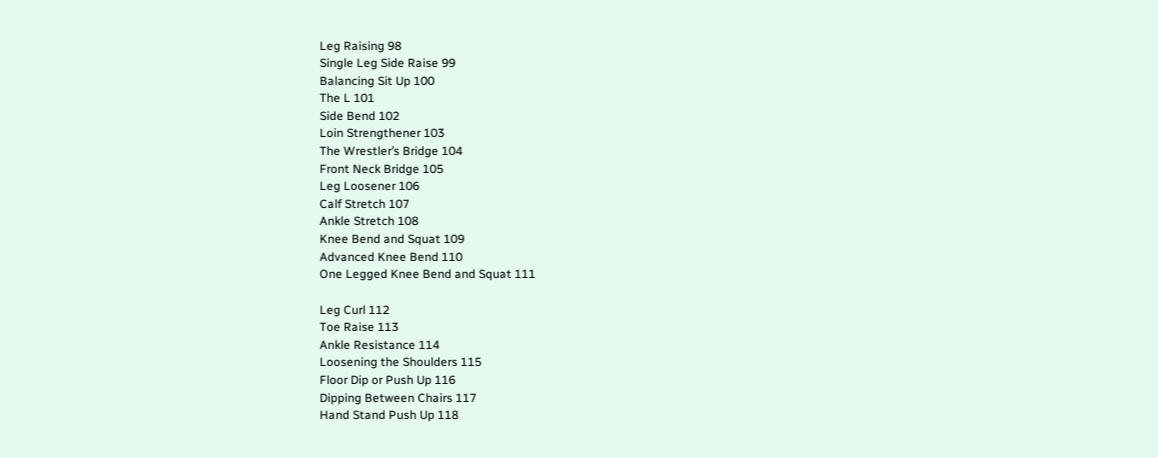Leg Raising 98
Single Leg Side Raise 99
Balancing Sit Up 100
The L 101
Side Bend 102
Loin Strengthener 103
The Wrestler’s Bridge 104
Front Neck Bridge 105
Leg Loosener 106
Calf Stretch 107
Ankle Stretch 108
Knee Bend and Squat 109
Advanced Knee Bend 110
One Legged Knee Bend and Squat 111

Leg Curl 112
Toe Raise 113
Ankle Resistance 114
Loosening the Shoulders 115
Floor Dip or Push Up 116
Dipping Between Chairs 117
Hand Stand Push Up 118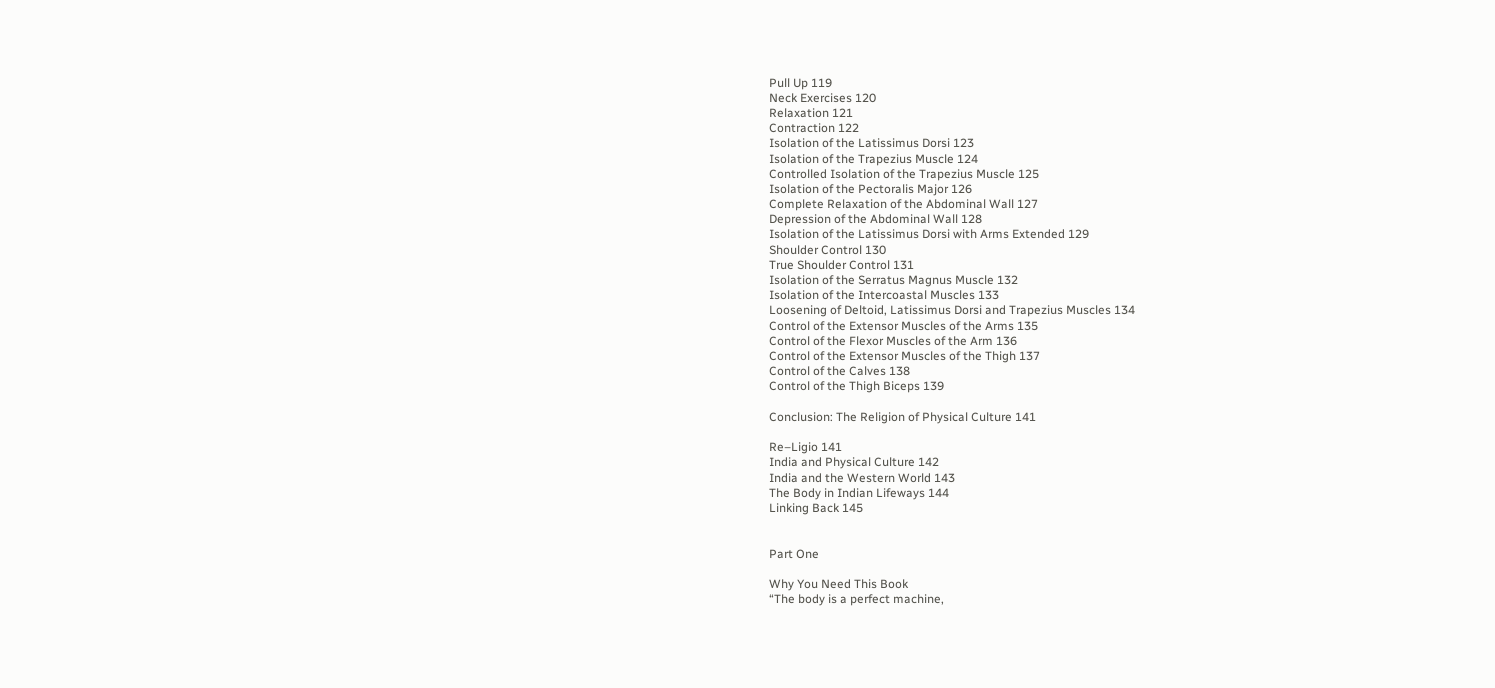Pull Up 119
Neck Exercises 120
Relaxation 121
Contraction 122
Isolation of the Latissimus Dorsi 123
Isolation of the Trapezius Muscle 124
Controlled Isolation of the Trapezius Muscle 125
Isolation of the Pectoralis Major 126
Complete Relaxation of the Abdominal Wall 127
Depression of the Abdominal Wall 128
Isolation of the Latissimus Dorsi with Arms Extended 129
Shoulder Control 130
True Shoulder Control 131
Isolation of the Serratus Magnus Muscle 132
Isolation of the Intercoastal Muscles 133
Loosening of Deltoid, Latissimus Dorsi and Trapezius Muscles 134
Control of the Extensor Muscles of the Arms 135
Control of the Flexor Muscles of the Arm 136
Control of the Extensor Muscles of the Thigh 137
Control of the Calves 138
Control of the Thigh Biceps 139

Conclusion: The Religion of Physical Culture 141

Re–Ligio 141
India and Physical Culture 142
India and the Western World 143
The Body in Indian Lifeways 144
Linking Back 145


Part One

Why You Need This Book
“The body is a perfect machine,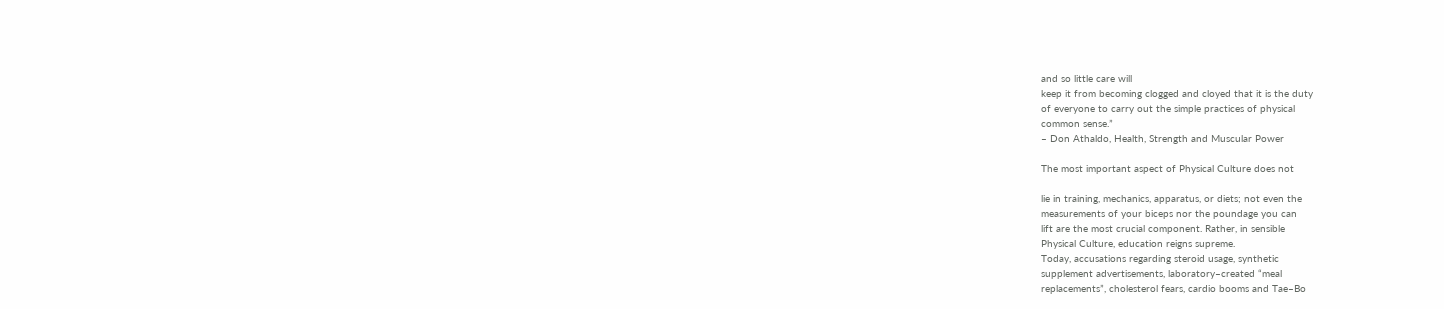and so little care will
keep it from becoming clogged and cloyed that it is the duty
of everyone to carry out the simple practices of physical
common sense.”
– Don Athaldo, Health, Strength and Muscular Power

The most important aspect of Physical Culture does not

lie in training, mechanics, apparatus, or diets; not even the
measurements of your biceps nor the poundage you can
lift are the most crucial component. Rather, in sensible
Physical Culture, education reigns supreme.
Today, accusations regarding steroid usage, synthetic
supplement advertisements, laboratory–created “meal
replacements”, cholesterol fears, cardio booms and Tae–Bo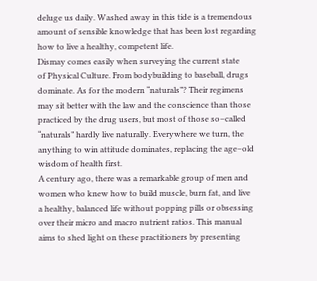deluge us daily. Washed away in this tide is a tremendous
amount of sensible knowledge that has been lost regarding
how to live a healthy, competent life.
Dismay comes easily when surveying the current state
of Physical Culture. From bodybuilding to baseball, drugs
dominate. As for the modern “naturals”? Their regimens
may sit better with the law and the conscience than those
practiced by the drug users, but most of those so–called
“naturals” hardly live naturally. Everywhere we turn, the
anything to win attitude dominates, replacing the age–old
wisdom of health first.
A century ago, there was a remarkable group of men and
women who knew how to build muscle, burn fat, and live
a healthy, balanced life without popping pills or obsessing
over their micro and macro nutrient ratios. This manual
aims to shed light on these practitioners by presenting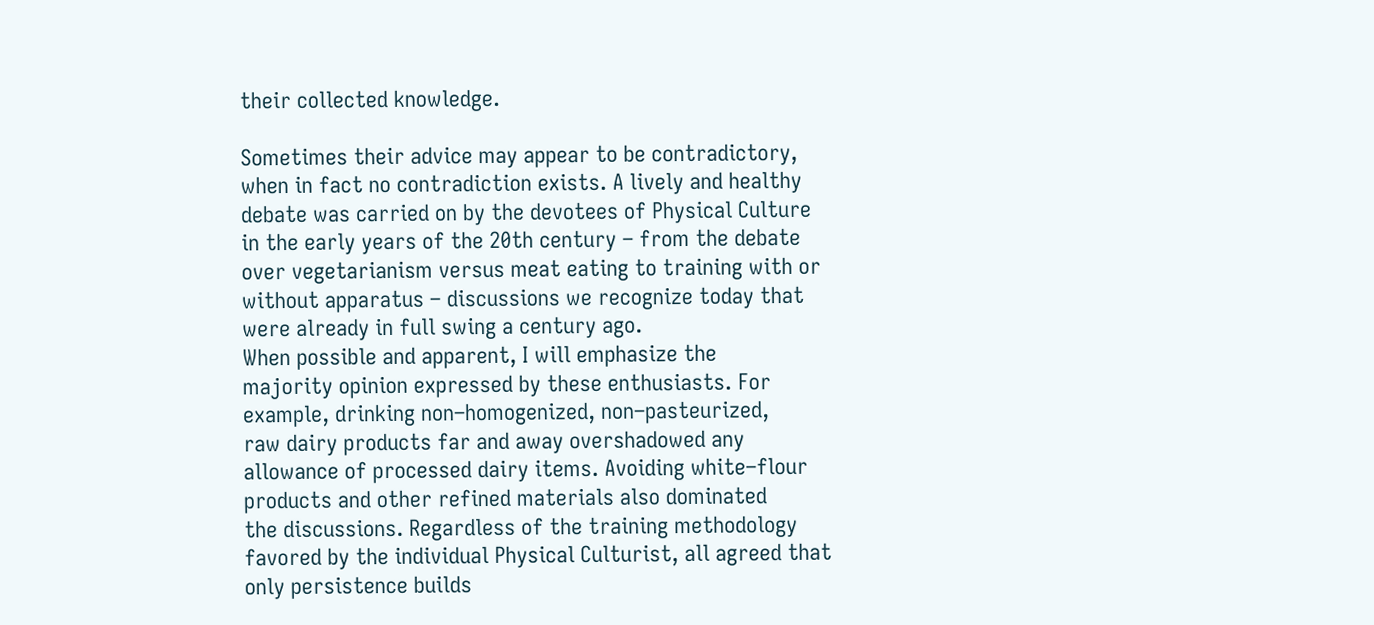their collected knowledge.

Sometimes their advice may appear to be contradictory,
when in fact no contradiction exists. A lively and healthy
debate was carried on by the devotees of Physical Culture
in the early years of the 20th century – from the debate
over vegetarianism versus meat eating to training with or
without apparatus – discussions we recognize today that
were already in full swing a century ago.
When possible and apparent, I will emphasize the
majority opinion expressed by these enthusiasts. For
example, drinking non–homogenized, non–pasteurized,
raw dairy products far and away overshadowed any
allowance of processed dairy items. Avoiding white–flour
products and other refined materials also dominated
the discussions. Regardless of the training methodology
favored by the individual Physical Culturist, all agreed that
only persistence builds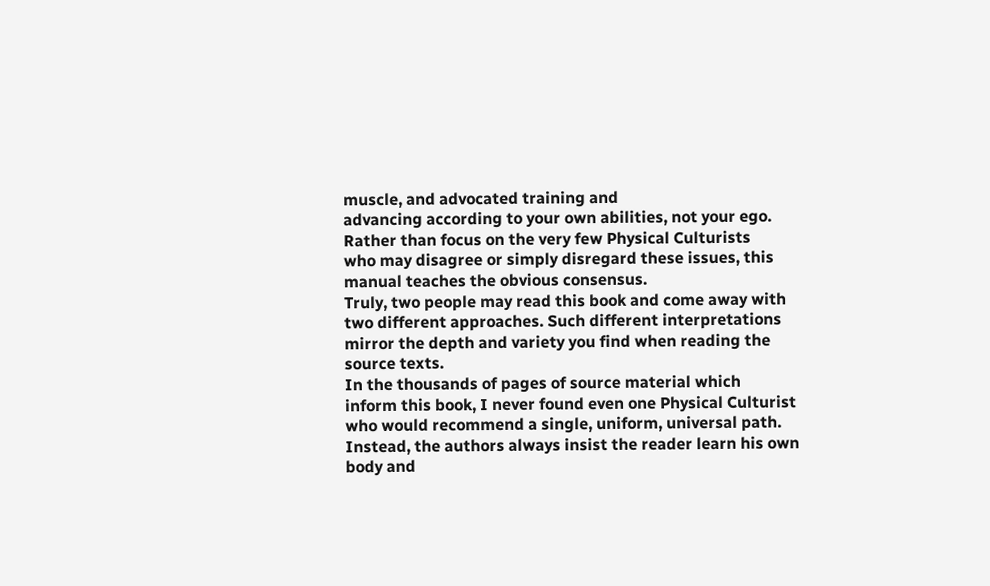muscle, and advocated training and
advancing according to your own abilities, not your ego.
Rather than focus on the very few Physical Culturists
who may disagree or simply disregard these issues, this
manual teaches the obvious consensus.
Truly, two people may read this book and come away with
two different approaches. Such different interpretations
mirror the depth and variety you find when reading the
source texts.
In the thousands of pages of source material which
inform this book, I never found even one Physical Culturist
who would recommend a single, uniform, universal path.
Instead, the authors always insist the reader learn his own
body and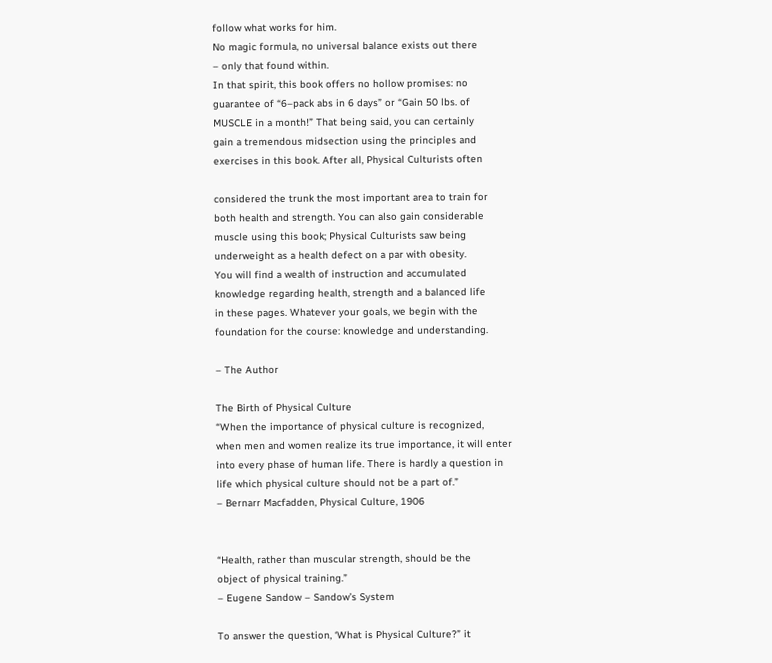follow what works for him.
No magic formula, no universal balance exists out there
– only that found within.
In that spirit, this book offers no hollow promises: no
guarantee of “6–pack abs in 6 days” or “Gain 50 lbs. of
MUSCLE in a month!” That being said, you can certainly
gain a tremendous midsection using the principles and
exercises in this book. After all, Physical Culturists often

considered the trunk the most important area to train for
both health and strength. You can also gain considerable
muscle using this book; Physical Culturists saw being
underweight as a health defect on a par with obesity.
You will find a wealth of instruction and accumulated
knowledge regarding health, strength and a balanced life
in these pages. Whatever your goals, we begin with the
foundation for the course: knowledge and understanding.

– The Author

The Birth of Physical Culture
“When the importance of physical culture is recognized,
when men and women realize its true importance, it will enter
into every phase of human life. There is hardly a question in
life which physical culture should not be a part of.”
– Bernarr Macfadden, Physical Culture, 1906


“Health, rather than muscular strength, should be the
object of physical training.”
– Eugene Sandow – Sandow’s System

To answer the question, ‘What is Physical Culture?” it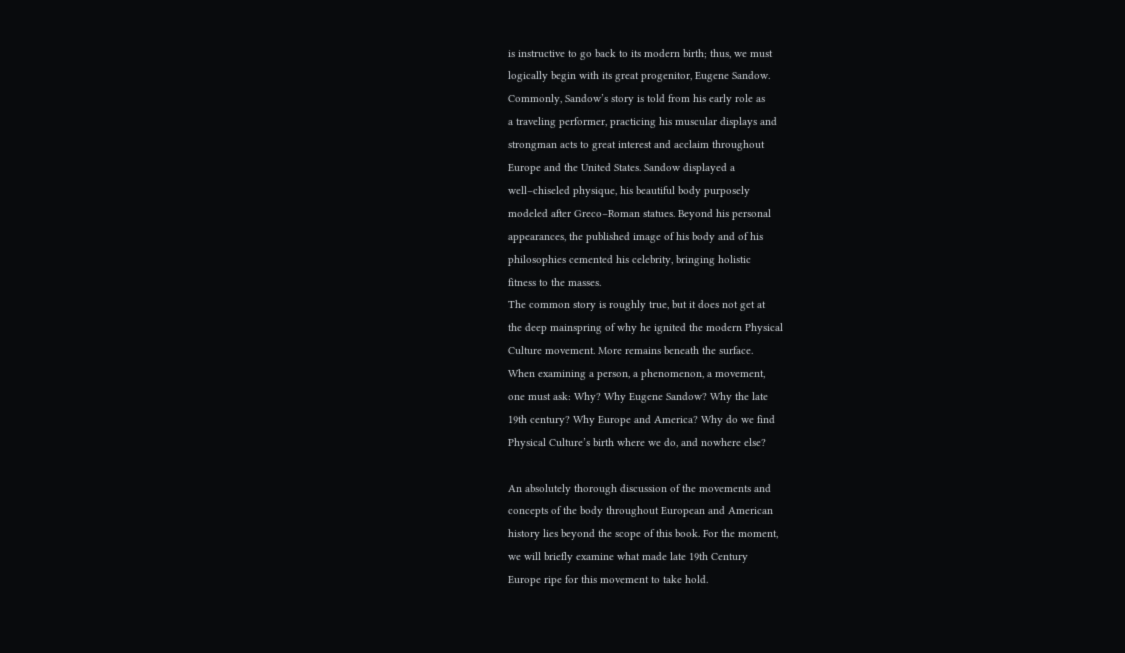is instructive to go back to its modern birth; thus, we must
logically begin with its great progenitor, Eugene Sandow.
Commonly, Sandow’s story is told from his early role as
a traveling performer, practicing his muscular displays and
strongman acts to great interest and acclaim throughout
Europe and the United States. Sandow displayed a
well–chiseled physique, his beautiful body purposely
modeled after Greco–Roman statues. Beyond his personal
appearances, the published image of his body and of his
philosophies cemented his celebrity, bringing holistic
fitness to the masses.
The common story is roughly true, but it does not get at
the deep mainspring of why he ignited the modern Physical
Culture movement. More remains beneath the surface.
When examining a person, a phenomenon, a movement,
one must ask: Why? Why Eugene Sandow? Why the late
19th century? Why Europe and America? Why do we find
Physical Culture’s birth where we do, and nowhere else?

An absolutely thorough discussion of the movements and
concepts of the body throughout European and American
history lies beyond the scope of this book. For the moment,
we will briefly examine what made late 19th Century
Europe ripe for this movement to take hold.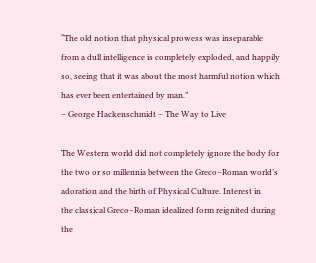“The old notion that physical prowess was inseparable
from a dull intelligence is completely exploded, and happily
so, seeing that it was about the most harmful notion which
has ever been entertained by man.”
– George Hackenschmidt – The Way to Live

The Western world did not completely ignore the body for
the two or so millennia between the Greco–Roman world’s
adoration and the birth of Physical Culture. Interest in
the classical Greco–Roman idealized form reignited during
the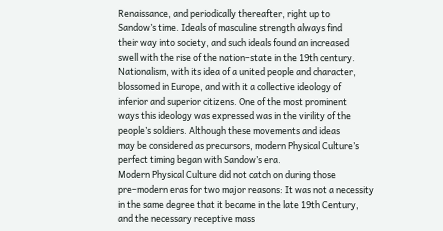Renaissance, and periodically thereafter, right up to
Sandow’s time. Ideals of masculine strength always find
their way into society, and such ideals found an increased
swell with the rise of the nation–state in the 19th century.
Nationalism, with its idea of a united people and character,
blossomed in Europe, and with it a collective ideology of
inferior and superior citizens. One of the most prominent
ways this ideology was expressed was in the virility of the
people’s soldiers. Although these movements and ideas
may be considered as precursors, modern Physical Culture’s
perfect timing began with Sandow’s era.
Modern Physical Culture did not catch on during those
pre–modern eras for two major reasons: It was not a necessity
in the same degree that it became in the late 19th Century,
and the necessary receptive mass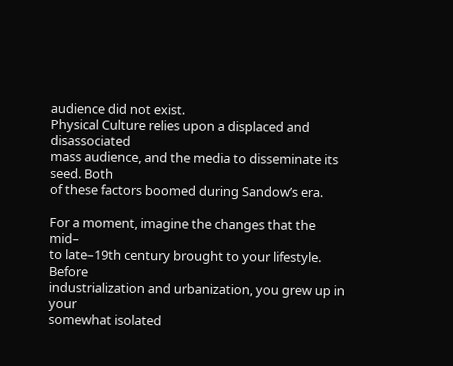audience did not exist.
Physical Culture relies upon a displaced and disassociated
mass audience, and the media to disseminate its seed. Both
of these factors boomed during Sandow’s era.

For a moment, imagine the changes that the mid–
to late–19th century brought to your lifestyle. Before
industrialization and urbanization, you grew up in your
somewhat isolated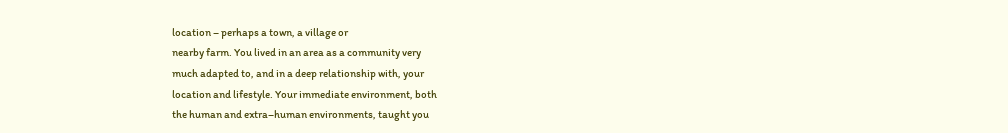location – perhaps a town, a village or
nearby farm. You lived in an area as a community very
much adapted to, and in a deep relationship with, your
location and lifestyle. Your immediate environment, both
the human and extra–human environments, taught you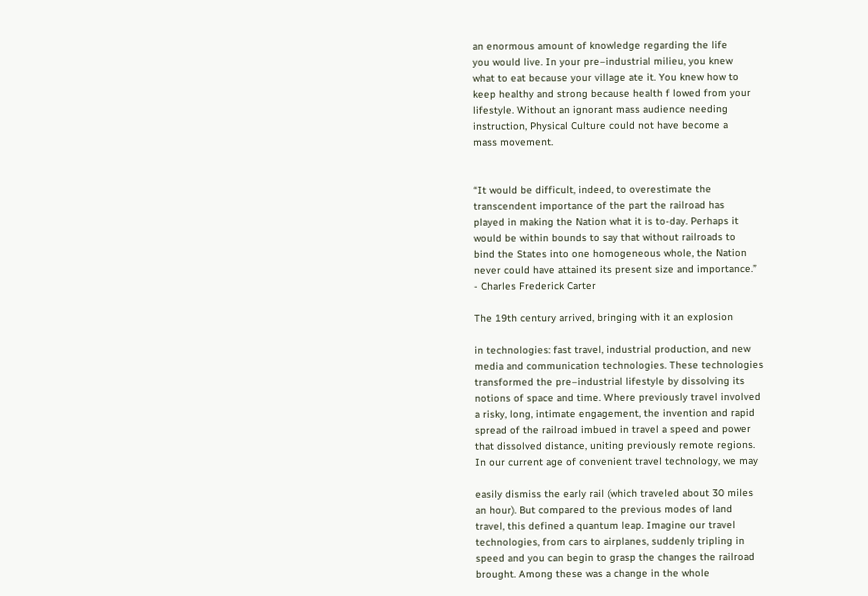an enormous amount of knowledge regarding the life
you would live. In your pre–industrial milieu, you knew
what to eat because your village ate it. You knew how to
keep healthy and strong because health f lowed from your
lifestyle. Without an ignorant mass audience needing
instruction, Physical Culture could not have become a
mass movement.


“It would be difficult, indeed, to overestimate the
transcendent importance of the part the railroad has
played in making the Nation what it is to-day. Perhaps it
would be within bounds to say that without railroads to
bind the States into one homogeneous whole, the Nation
never could have attained its present size and importance.”
- Charles Frederick Carter

The 19th century arrived, bringing with it an explosion

in technologies: fast travel, industrial production, and new
media and communication technologies. These technologies
transformed the pre–industrial lifestyle by dissolving its
notions of space and time. Where previously travel involved
a risky, long, intimate engagement, the invention and rapid
spread of the railroad imbued in travel a speed and power
that dissolved distance, uniting previously remote regions.
In our current age of convenient travel technology, we may

easily dismiss the early rail (which traveled about 30 miles
an hour). But compared to the previous modes of land
travel, this defined a quantum leap. Imagine our travel
technologies, from cars to airplanes, suddenly tripling in
speed and you can begin to grasp the changes the railroad
brought. Among these was a change in the whole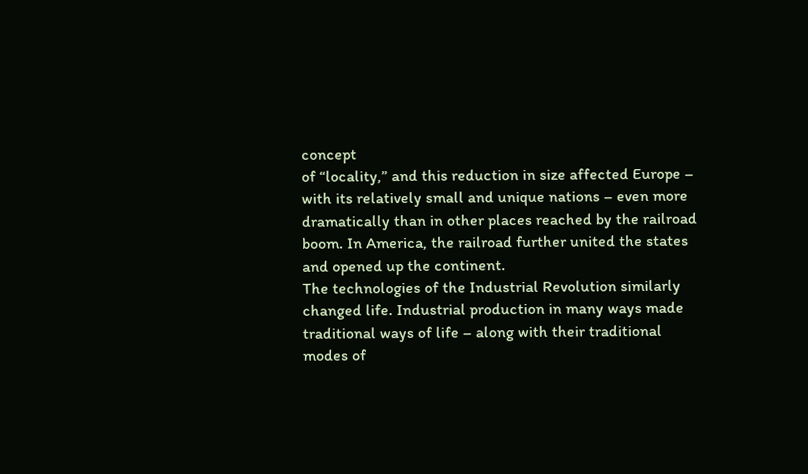concept
of “locality,” and this reduction in size affected Europe –
with its relatively small and unique nations – even more
dramatically than in other places reached by the railroad
boom. In America, the railroad further united the states
and opened up the continent.
The technologies of the Industrial Revolution similarly
changed life. Industrial production in many ways made
traditional ways of life – along with their traditional
modes of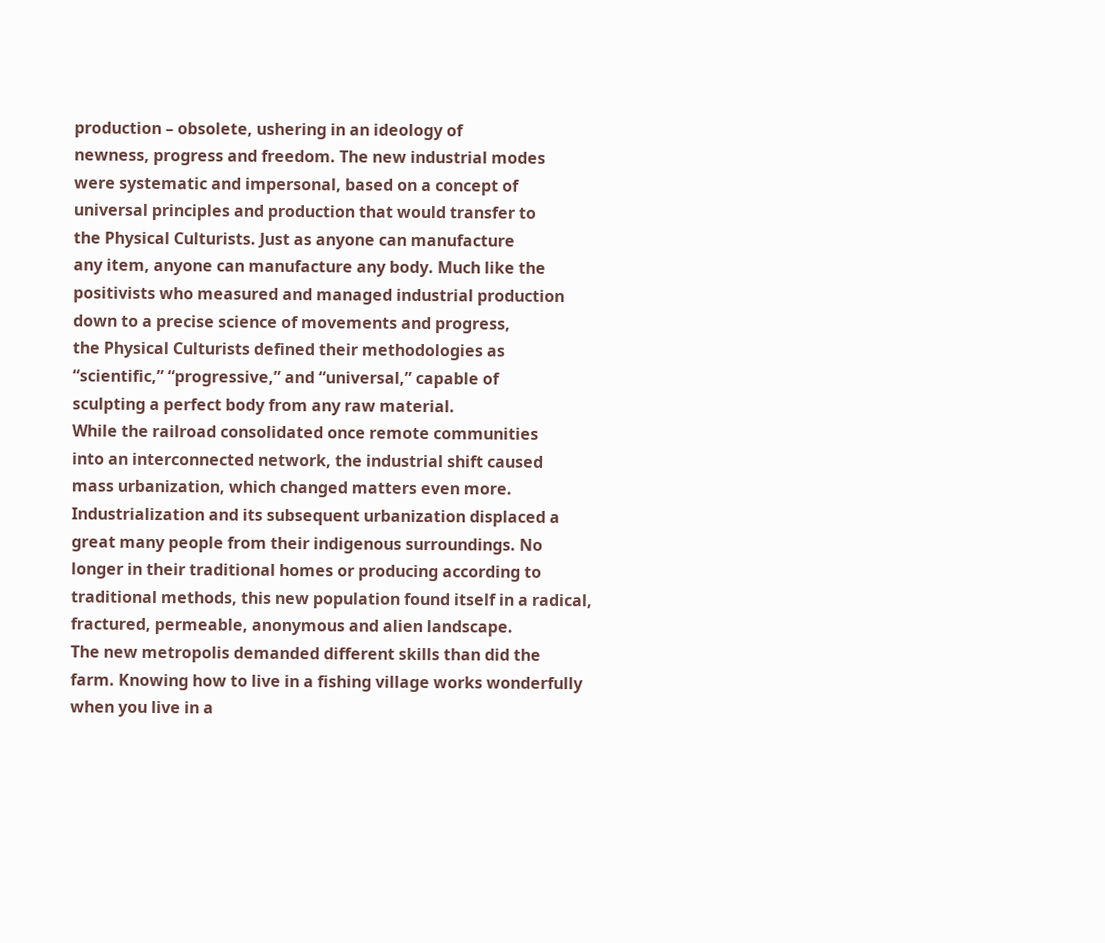production – obsolete, ushering in an ideology of
newness, progress and freedom. The new industrial modes
were systematic and impersonal, based on a concept of
universal principles and production that would transfer to
the Physical Culturists. Just as anyone can manufacture
any item, anyone can manufacture any body. Much like the
positivists who measured and managed industrial production
down to a precise science of movements and progress,
the Physical Culturists defined their methodologies as
“scientific,” “progressive,” and “universal,” capable of
sculpting a perfect body from any raw material.
While the railroad consolidated once remote communities
into an interconnected network, the industrial shift caused
mass urbanization, which changed matters even more.
Industrialization and its subsequent urbanization displaced a
great many people from their indigenous surroundings. No
longer in their traditional homes or producing according to
traditional methods, this new population found itself in a radical,
fractured, permeable, anonymous and alien landscape.
The new metropolis demanded different skills than did the
farm. Knowing how to live in a fishing village works wonderfully
when you live in a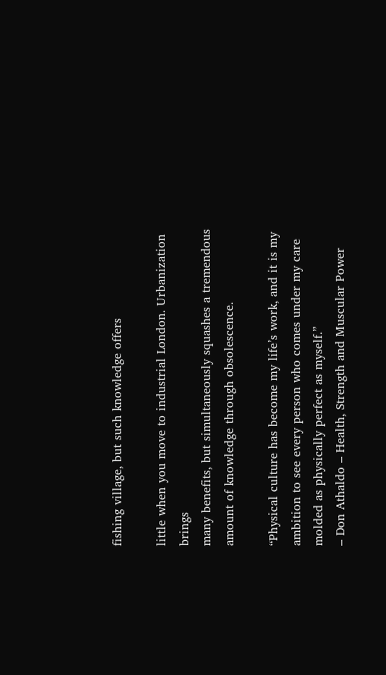fishing village, but such knowledge offers

little when you move to industrial London. Urbanization brings
many benefits, but simultaneously squashes a tremendous
amount of knowledge through obsolescence.

“Physical culture has become my life’s work, and it is my
ambition to see every person who comes under my care
molded as physically perfect as myself.”
– Don Athaldo – Health, Strength and Muscular Power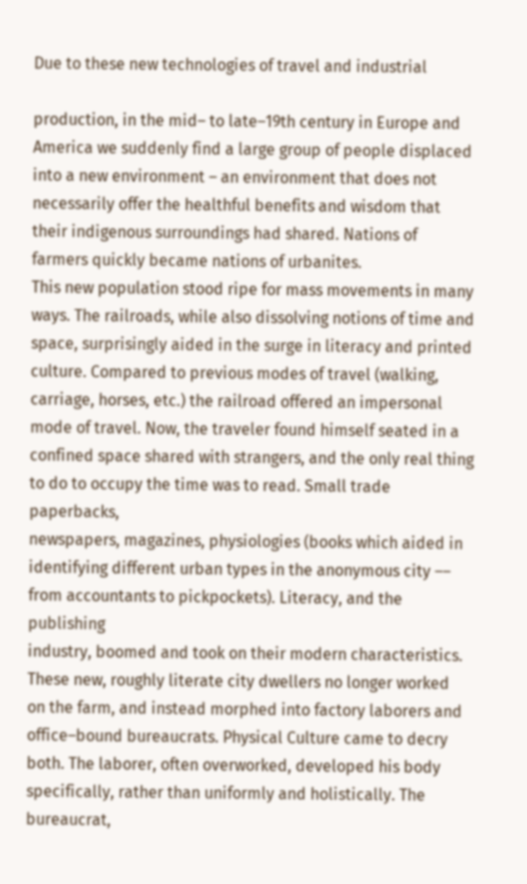Due to these new technologies of travel and industrial

production, in the mid– to late–19th century in Europe and
America we suddenly find a large group of people displaced
into a new environment – an environment that does not
necessarily offer the healthful benefits and wisdom that
their indigenous surroundings had shared. Nations of
farmers quickly became nations of urbanites.
This new population stood ripe for mass movements in many
ways. The railroads, while also dissolving notions of time and
space, surprisingly aided in the surge in literacy and printed
culture. Compared to previous modes of travel (walking,
carriage, horses, etc.) the railroad offered an impersonal
mode of travel. Now, the traveler found himself seated in a
confined space shared with strangers, and the only real thing
to do to occupy the time was to read. Small trade paperbacks,
newspapers, magazines, physiologies (books which aided in
identifying different urban types in the anonymous city ––
from accountants to pickpockets). Literacy, and the publishing
industry, boomed and took on their modern characteristics.
These new, roughly literate city dwellers no longer worked
on the farm, and instead morphed into factory laborers and
office–bound bureaucrats. Physical Culture came to decry
both. The laborer, often overworked, developed his body
specifically, rather than uniformly and holistically. The
bureaucrat,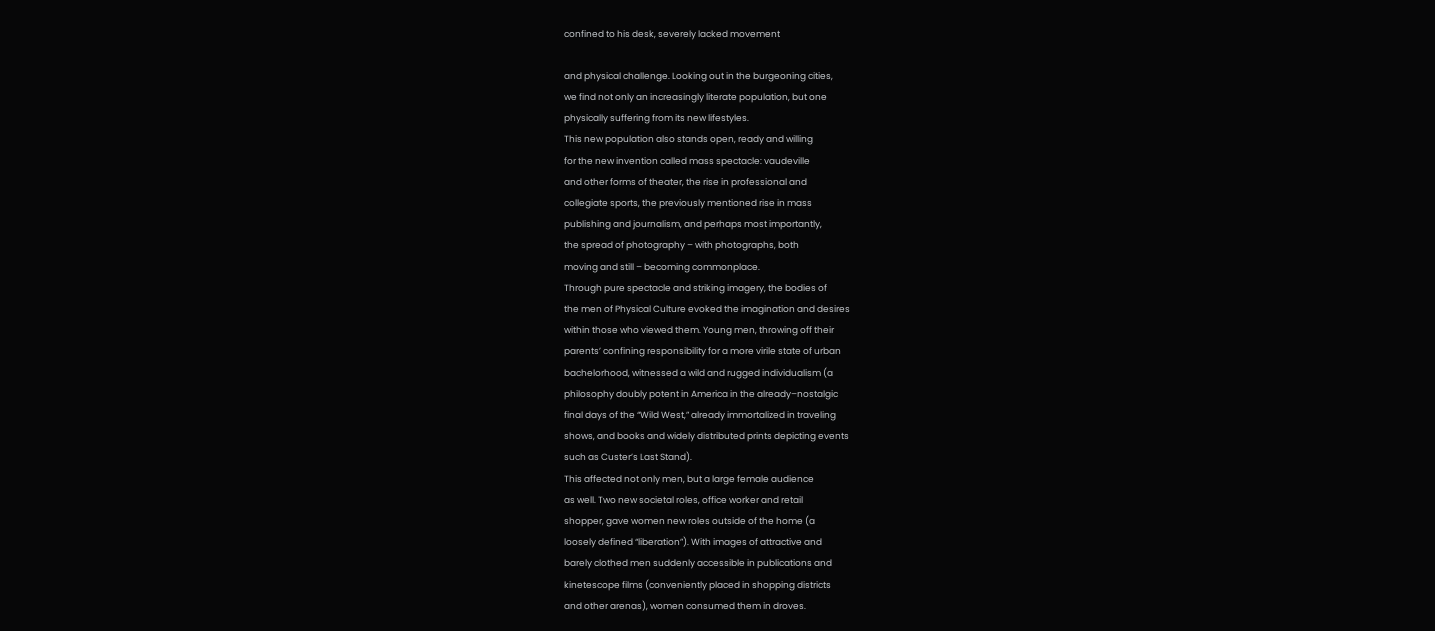confined to his desk, severely lacked movement

and physical challenge. Looking out in the burgeoning cities,
we find not only an increasingly literate population, but one
physically suffering from its new lifestyles.
This new population also stands open, ready and willing
for the new invention called mass spectacle: vaudeville
and other forms of theater, the rise in professional and
collegiate sports, the previously mentioned rise in mass
publishing and journalism, and perhaps most importantly,
the spread of photography – with photographs, both
moving and still – becoming commonplace.
Through pure spectacle and striking imagery, the bodies of
the men of Physical Culture evoked the imagination and desires
within those who viewed them. Young men, throwing off their
parents’ confining responsibility for a more virile state of urban
bachelorhood, witnessed a wild and rugged individualism (a
philosophy doubly potent in America in the already–nostalgic
final days of the “Wild West,” already immortalized in traveling
shows, and books and widely distributed prints depicting events
such as Custer’s Last Stand).
This affected not only men, but a large female audience
as well. Two new societal roles, office worker and retail
shopper, gave women new roles outside of the home (a
loosely defined “liberation”). With images of attractive and
barely clothed men suddenly accessible in publications and
kinetescope films (conveniently placed in shopping districts
and other arenas), women consumed them in droves.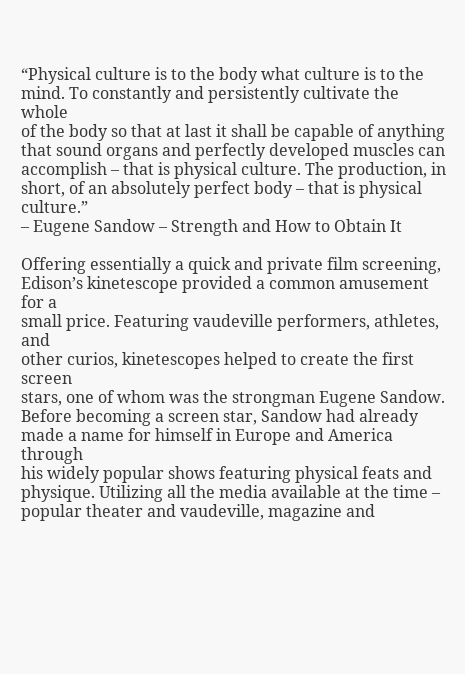“Physical culture is to the body what culture is to the
mind. To constantly and persistently cultivate the whole
of the body so that at last it shall be capable of anything
that sound organs and perfectly developed muscles can
accomplish – that is physical culture. The production, in
short, of an absolutely perfect body – that is physical culture.”
– Eugene Sandow – Strength and How to Obtain It

Offering essentially a quick and private film screening,
Edison’s kinetescope provided a common amusement for a
small price. Featuring vaudeville performers, athletes, and
other curios, kinetescopes helped to create the first screen
stars, one of whom was the strongman Eugene Sandow.
Before becoming a screen star, Sandow had already
made a name for himself in Europe and America through
his widely popular shows featuring physical feats and
physique. Utilizing all the media available at the time –
popular theater and vaudeville, magazine and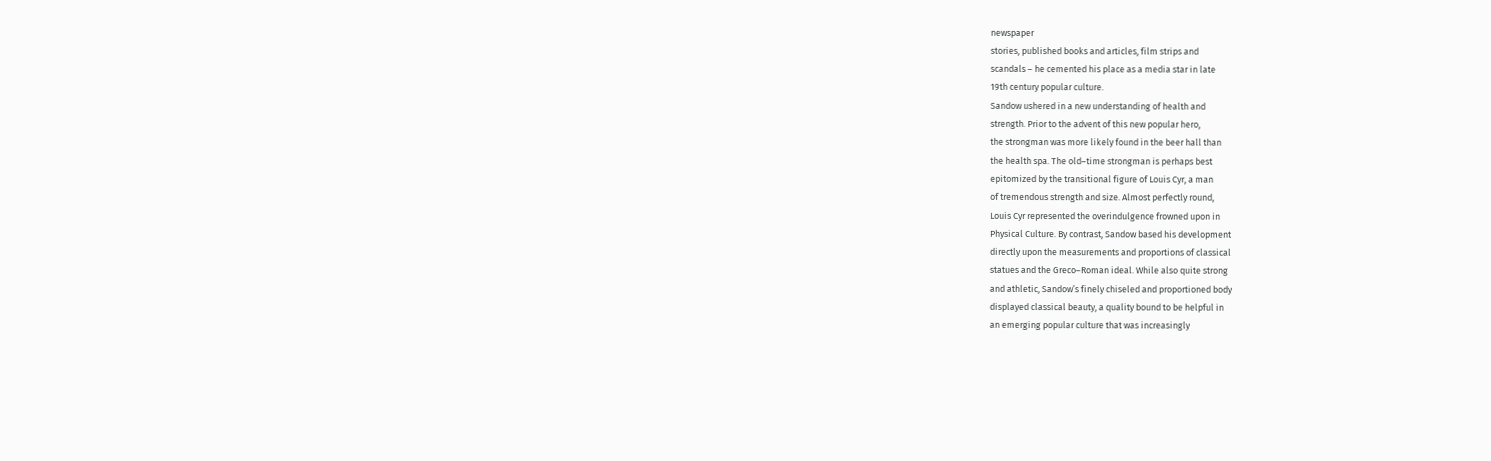newspaper
stories, published books and articles, film strips and
scandals – he cemented his place as a media star in late
19th century popular culture.
Sandow ushered in a new understanding of health and
strength. Prior to the advent of this new popular hero,
the strongman was more likely found in the beer hall than
the health spa. The old–time strongman is perhaps best
epitomized by the transitional figure of Louis Cyr, a man
of tremendous strength and size. Almost perfectly round,
Louis Cyr represented the overindulgence frowned upon in
Physical Culture. By contrast, Sandow based his development
directly upon the measurements and proportions of classical
statues and the Greco–Roman ideal. While also quite strong
and athletic, Sandow’s finely chiseled and proportioned body
displayed classical beauty, a quality bound to be helpful in
an emerging popular culture that was increasingly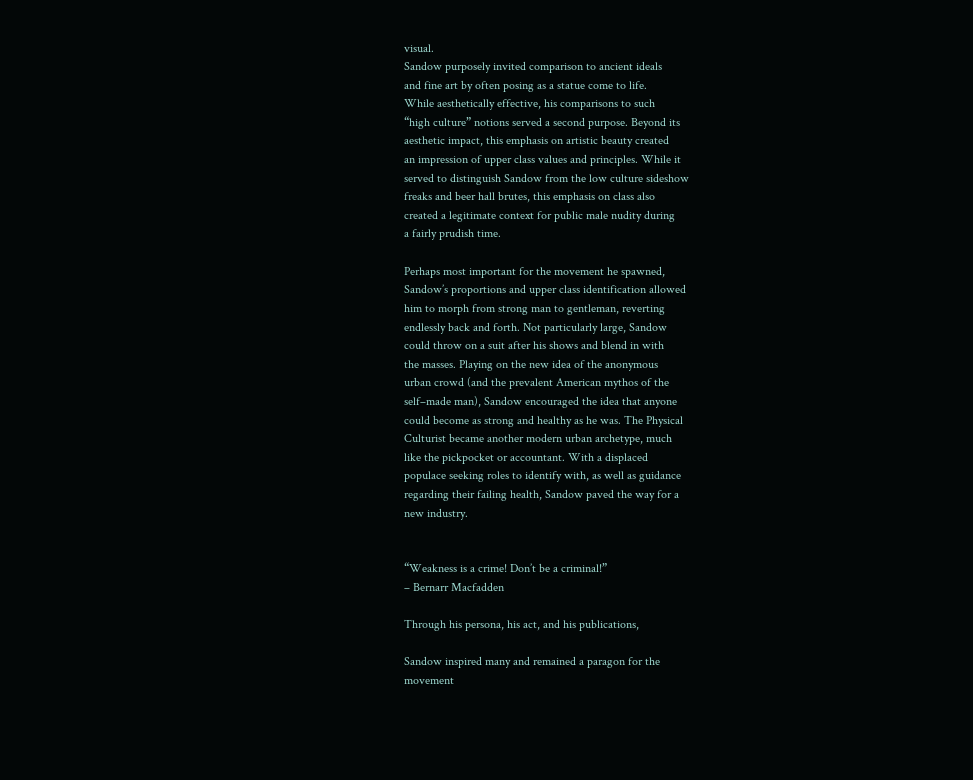visual.
Sandow purposely invited comparison to ancient ideals
and fine art by often posing as a statue come to life.
While aesthetically effective, his comparisons to such
“high culture” notions served a second purpose. Beyond its
aesthetic impact, this emphasis on artistic beauty created
an impression of upper class values and principles. While it
served to distinguish Sandow from the low culture sideshow
freaks and beer hall brutes, this emphasis on class also
created a legitimate context for public male nudity during
a fairly prudish time.

Perhaps most important for the movement he spawned,
Sandow’s proportions and upper class identification allowed
him to morph from strong man to gentleman, reverting
endlessly back and forth. Not particularly large, Sandow
could throw on a suit after his shows and blend in with
the masses. Playing on the new idea of the anonymous
urban crowd (and the prevalent American mythos of the
self–made man), Sandow encouraged the idea that anyone
could become as strong and healthy as he was. The Physical
Culturist became another modern urban archetype, much
like the pickpocket or accountant. With a displaced
populace seeking roles to identify with, as well as guidance
regarding their failing health, Sandow paved the way for a
new industry.


“Weakness is a crime! Don’t be a criminal!”
– Bernarr Macfadden

Through his persona, his act, and his publications,

Sandow inspired many and remained a paragon for the
movement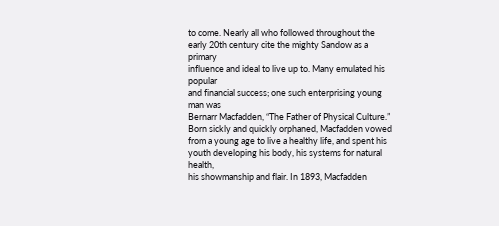to come. Nearly all who followed throughout the
early 20th century cite the mighty Sandow as a primary
influence and ideal to live up to. Many emulated his popular
and financial success; one such enterprising young man was
Bernarr Macfadden, “The Father of Physical Culture.”
Born sickly and quickly orphaned, Macfadden vowed
from a young age to live a healthy life, and spent his
youth developing his body, his systems for natural health,
his showmanship and flair. In 1893, Macfadden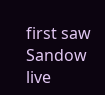first saw
Sandow live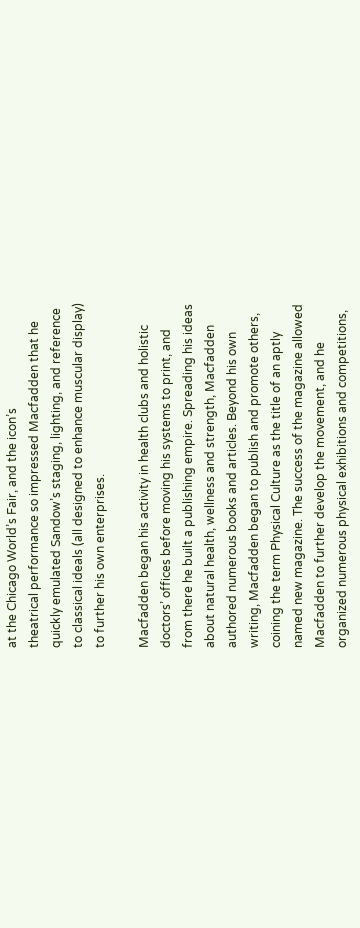at the Chicago World’s Fair, and the icon’s
theatrical performance so impressed Macfadden that he
quickly emulated Sandow’s staging, lighting, and reference
to classical ideals (all designed to enhance muscular display)
to further his own enterprises.

Macfadden began his activity in health clubs and holistic
doctors’ offices before moving his systems to print, and
from there he built a publishing empire. Spreading his ideas
about natural health, wellness and strength, Macfadden
authored numerous books and articles. Beyond his own
writing, Macfadden began to publish and promote others,
coining the term Physical Culture as the title of an aptly
named new magazine. The success of the magazine allowed
Macfadden to further develop the movement, and he
organized numerous physical exhibitions and competitions,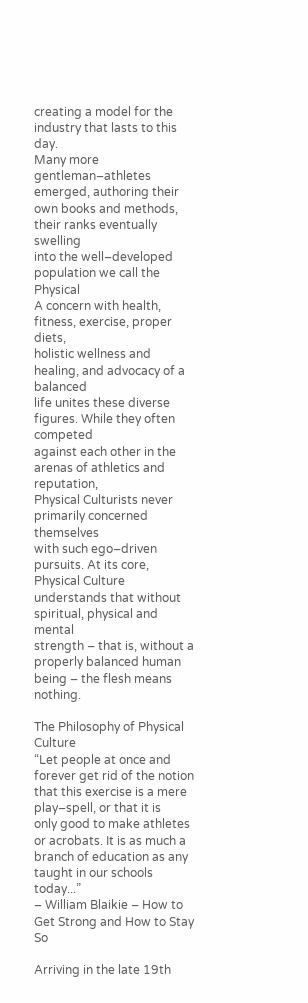creating a model for the industry that lasts to this day.
Many more gentleman–athletes emerged, authoring their
own books and methods, their ranks eventually swelling
into the well–developed population we call the Physical
A concern with health, fitness, exercise, proper diets,
holistic wellness and healing, and advocacy of a balanced
life unites these diverse figures. While they often competed
against each other in the arenas of athletics and reputation,
Physical Culturists never primarily concerned themselves
with such ego–driven pursuits. At its core, Physical Culture
understands that without spiritual, physical and mental
strength – that is, without a properly balanced human
being – the flesh means nothing.

The Philosophy of Physical Culture
“Let people at once and forever get rid of the notion
that this exercise is a mere play–spell, or that it is
only good to make athletes or acrobats. It is as much a
branch of education as any taught in our schools today...”
– William Blaikie – How to Get Strong and How to Stay So

Arriving in the late 19th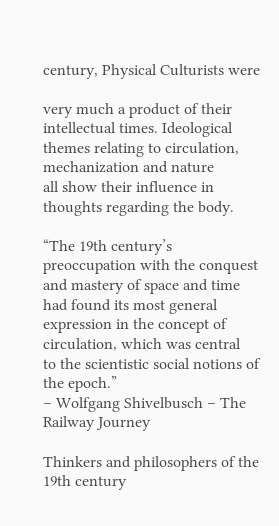century, Physical Culturists were

very much a product of their intellectual times. Ideological
themes relating to circulation, mechanization and nature
all show their influence in thoughts regarding the body.

“The 19th century’s preoccupation with the conquest
and mastery of space and time had found its most general
expression in the concept of circulation, which was central
to the scientistic social notions of the epoch.”
– Wolfgang Shivelbusch – The Railway Journey

Thinkers and philosophers of the 19th century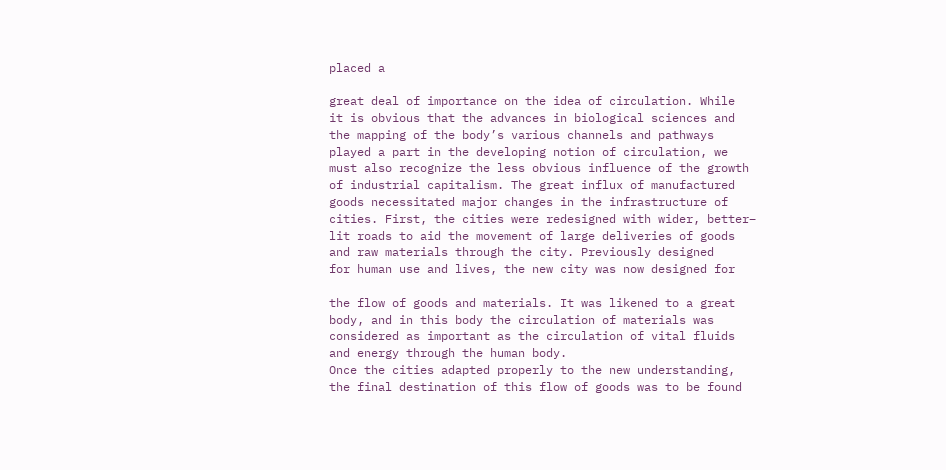placed a

great deal of importance on the idea of circulation. While
it is obvious that the advances in biological sciences and
the mapping of the body’s various channels and pathways
played a part in the developing notion of circulation, we
must also recognize the less obvious influence of the growth
of industrial capitalism. The great influx of manufactured
goods necessitated major changes in the infrastructure of
cities. First, the cities were redesigned with wider, better–
lit roads to aid the movement of large deliveries of goods
and raw materials through the city. Previously designed
for human use and lives, the new city was now designed for

the flow of goods and materials. It was likened to a great
body, and in this body the circulation of materials was
considered as important as the circulation of vital fluids
and energy through the human body.
Once the cities adapted properly to the new understanding,
the final destination of this flow of goods was to be found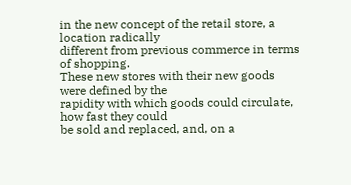in the new concept of the retail store, a location radically
different from previous commerce in terms of shopping.
These new stores with their new goods were defined by the
rapidity with which goods could circulate, how fast they could
be sold and replaced, and, on a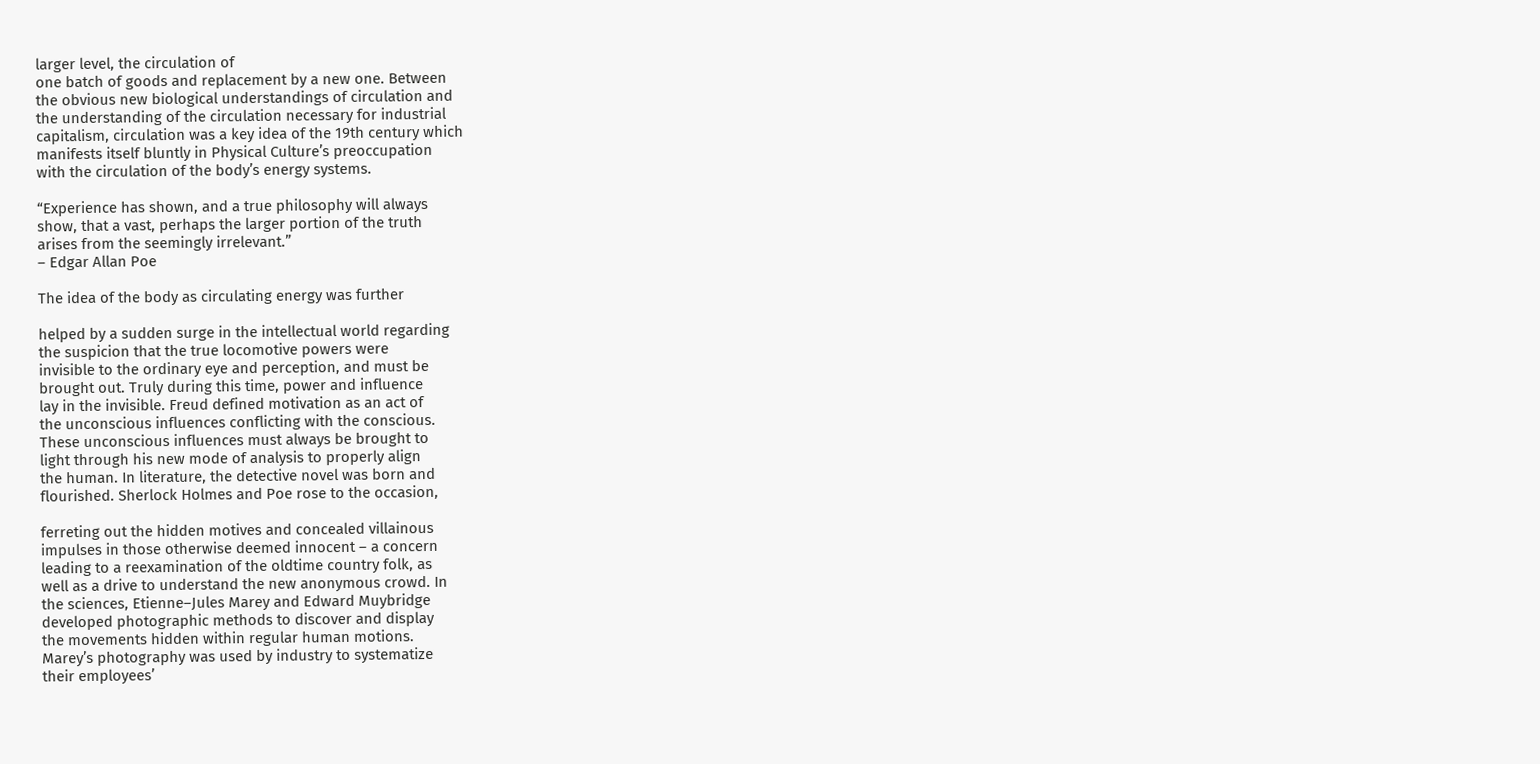larger level, the circulation of
one batch of goods and replacement by a new one. Between
the obvious new biological understandings of circulation and
the understanding of the circulation necessary for industrial
capitalism, circulation was a key idea of the 19th century which
manifests itself bluntly in Physical Culture’s preoccupation
with the circulation of the body’s energy systems.

“Experience has shown, and a true philosophy will always
show, that a vast, perhaps the larger portion of the truth
arises from the seemingly irrelevant.”
– Edgar Allan Poe

The idea of the body as circulating energy was further

helped by a sudden surge in the intellectual world regarding
the suspicion that the true locomotive powers were
invisible to the ordinary eye and perception, and must be
brought out. Truly during this time, power and influence
lay in the invisible. Freud defined motivation as an act of
the unconscious influences conflicting with the conscious.
These unconscious influences must always be brought to
light through his new mode of analysis to properly align
the human. In literature, the detective novel was born and
flourished. Sherlock Holmes and Poe rose to the occasion,

ferreting out the hidden motives and concealed villainous
impulses in those otherwise deemed innocent – a concern
leading to a reexamination of the oldtime country folk, as
well as a drive to understand the new anonymous crowd. In
the sciences, Etienne–Jules Marey and Edward Muybridge
developed photographic methods to discover and display
the movements hidden within regular human motions.
Marey’s photography was used by industry to systematize
their employees’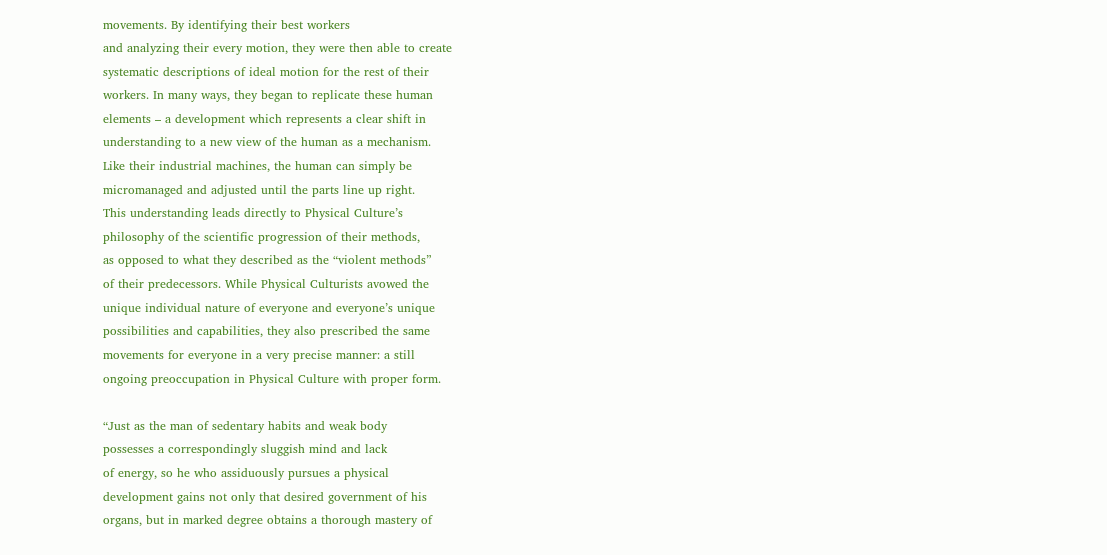movements. By identifying their best workers
and analyzing their every motion, they were then able to create
systematic descriptions of ideal motion for the rest of their
workers. In many ways, they began to replicate these human
elements – a development which represents a clear shift in
understanding to a new view of the human as a mechanism.
Like their industrial machines, the human can simply be
micromanaged and adjusted until the parts line up right.
This understanding leads directly to Physical Culture’s
philosophy of the scientific progression of their methods,
as opposed to what they described as the “violent methods”
of their predecessors. While Physical Culturists avowed the
unique individual nature of everyone and everyone’s unique
possibilities and capabilities, they also prescribed the same
movements for everyone in a very precise manner: a still
ongoing preoccupation in Physical Culture with proper form.

“Just as the man of sedentary habits and weak body
possesses a correspondingly sluggish mind and lack
of energy, so he who assiduously pursues a physical
development gains not only that desired government of his
organs, but in marked degree obtains a thorough mastery of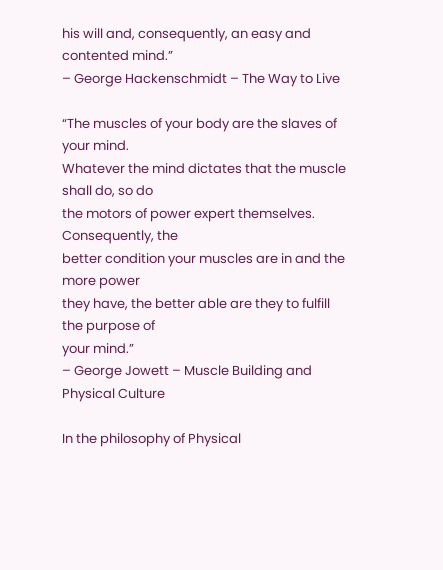his will and, consequently, an easy and contented mind.”
– George Hackenschmidt – The Way to Live

“The muscles of your body are the slaves of your mind.
Whatever the mind dictates that the muscle shall do, so do
the motors of power expert themselves. Consequently, the
better condition your muscles are in and the more power
they have, the better able are they to fulfill the purpose of
your mind.”
– George Jowett – Muscle Building and Physical Culture

In the philosophy of Physical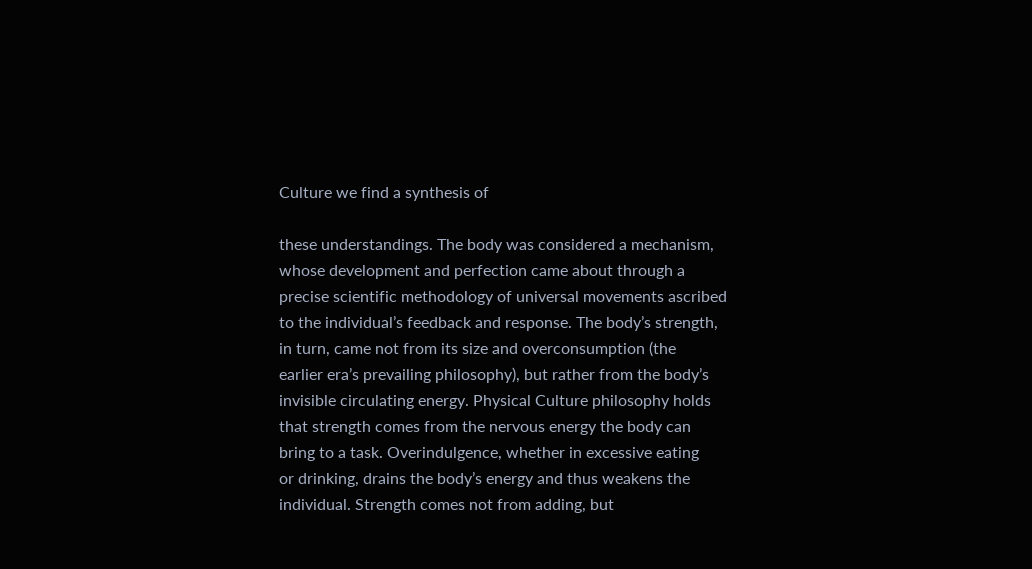Culture we find a synthesis of

these understandings. The body was considered a mechanism,
whose development and perfection came about through a
precise scientific methodology of universal movements ascribed
to the individual’s feedback and response. The body’s strength,
in turn, came not from its size and overconsumption (the
earlier era’s prevailing philosophy), but rather from the body’s
invisible circulating energy. Physical Culture philosophy holds
that strength comes from the nervous energy the body can
bring to a task. Overindulgence, whether in excessive eating
or drinking, drains the body’s energy and thus weakens the
individual. Strength comes not from adding, but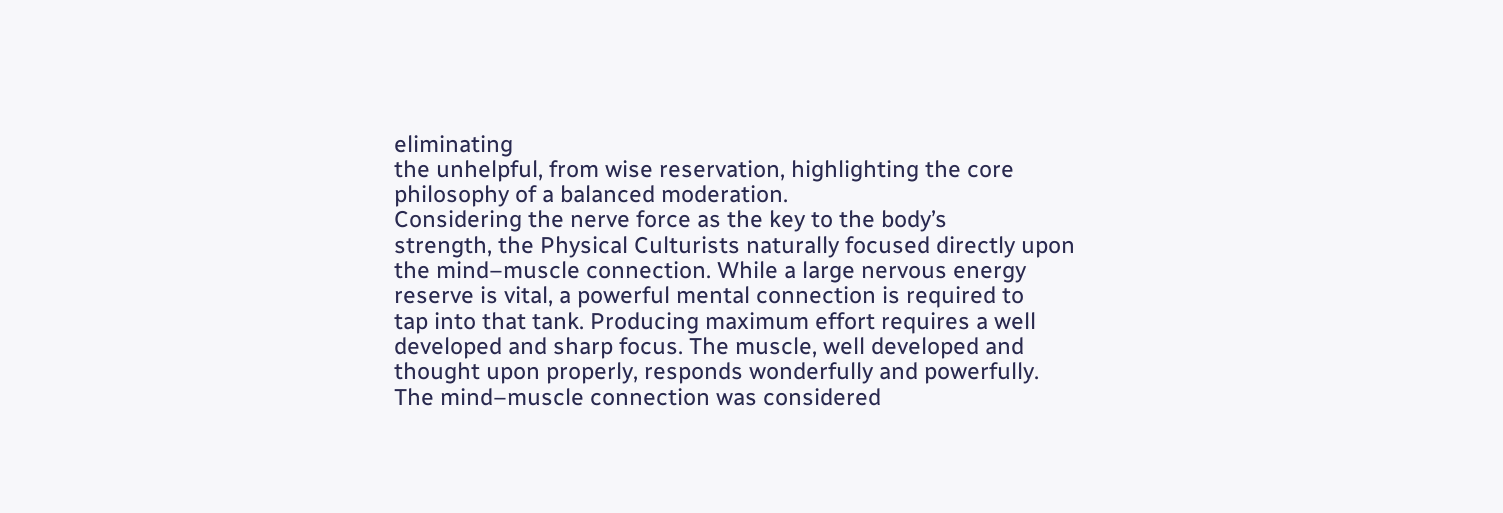eliminating
the unhelpful, from wise reservation, highlighting the core
philosophy of a balanced moderation.
Considering the nerve force as the key to the body’s
strength, the Physical Culturists naturally focused directly upon
the mind–muscle connection. While a large nervous energy
reserve is vital, a powerful mental connection is required to
tap into that tank. Producing maximum effort requires a well
developed and sharp focus. The muscle, well developed and
thought upon properly, responds wonderfully and powerfully.
The mind–muscle connection was considered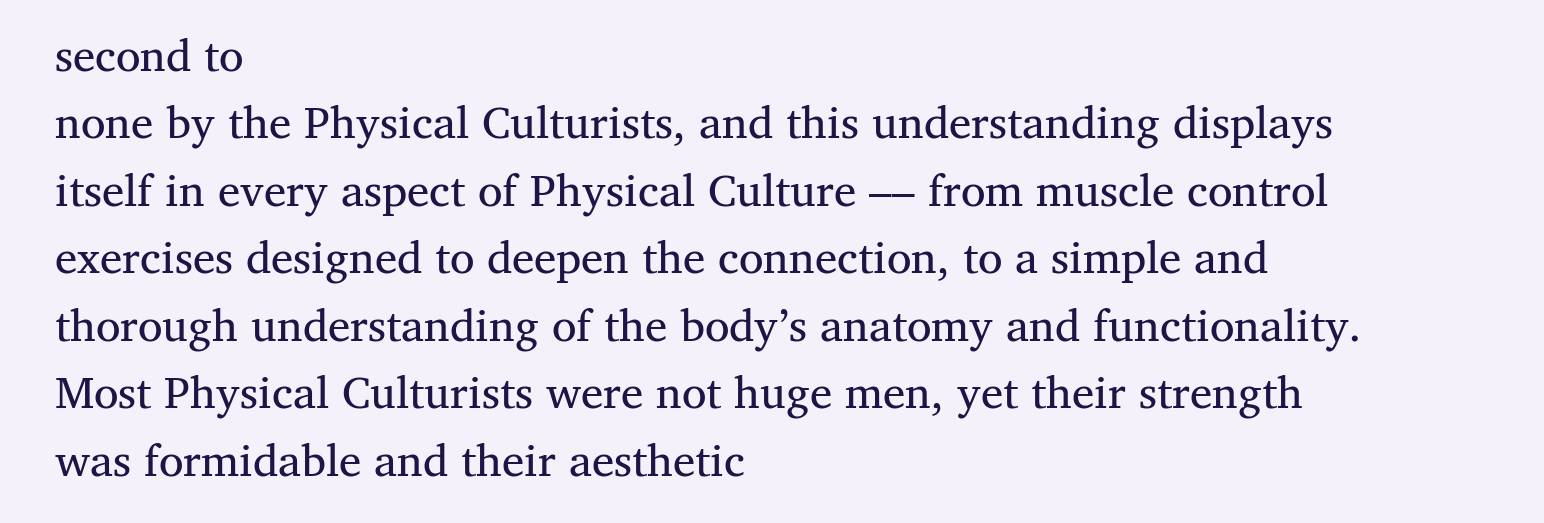second to
none by the Physical Culturists, and this understanding displays
itself in every aspect of Physical Culture –– from muscle control
exercises designed to deepen the connection, to a simple and
thorough understanding of the body’s anatomy and functionality.
Most Physical Culturists were not huge men, yet their strength
was formidable and their aesthetic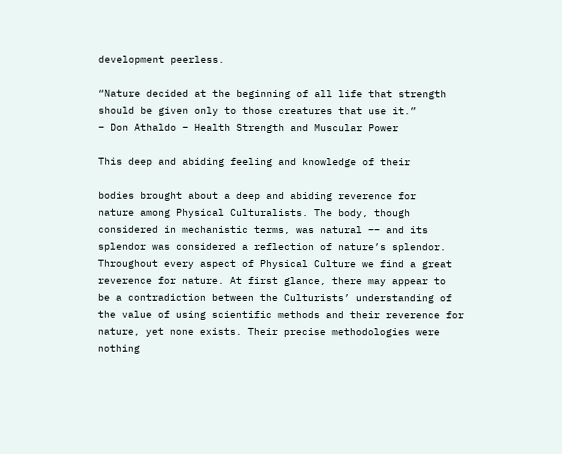development peerless.

“Nature decided at the beginning of all life that strength
should be given only to those creatures that use it.”
– Don Athaldo – Health Strength and Muscular Power

This deep and abiding feeling and knowledge of their

bodies brought about a deep and abiding reverence for
nature among Physical Culturalists. The body, though
considered in mechanistic terms, was natural –– and its
splendor was considered a reflection of nature’s splendor.
Throughout every aspect of Physical Culture we find a great
reverence for nature. At first glance, there may appear to
be a contradiction between the Culturists’ understanding of
the value of using scientific methods and their reverence for
nature, yet none exists. Their precise methodologies were
nothing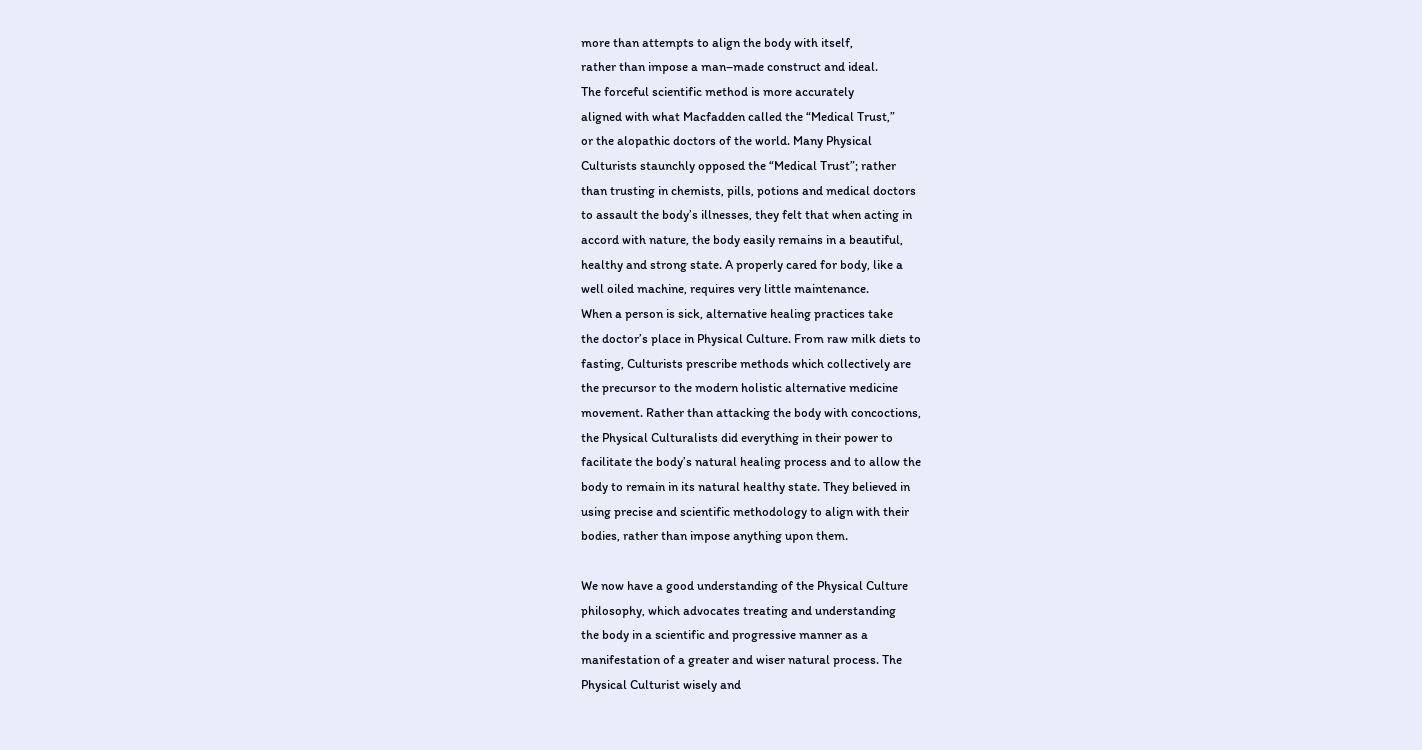more than attempts to align the body with itself,
rather than impose a man–made construct and ideal.
The forceful scientific method is more accurately
aligned with what Macfadden called the “Medical Trust,”
or the alopathic doctors of the world. Many Physical
Culturists staunchly opposed the “Medical Trust”; rather
than trusting in chemists, pills, potions and medical doctors
to assault the body’s illnesses, they felt that when acting in
accord with nature, the body easily remains in a beautiful,
healthy and strong state. A properly cared for body, like a
well oiled machine, requires very little maintenance.
When a person is sick, alternative healing practices take
the doctor’s place in Physical Culture. From raw milk diets to
fasting, Culturists prescribe methods which collectively are
the precursor to the modern holistic alternative medicine
movement. Rather than attacking the body with concoctions,
the Physical Culturalists did everything in their power to
facilitate the body’s natural healing process and to allow the
body to remain in its natural healthy state. They believed in
using precise and scientific methodology to align with their
bodies, rather than impose anything upon them.

We now have a good understanding of the Physical Culture
philosophy, which advocates treating and understanding
the body in a scientific and progressive manner as a
manifestation of a greater and wiser natural process. The
Physical Culturist wisely and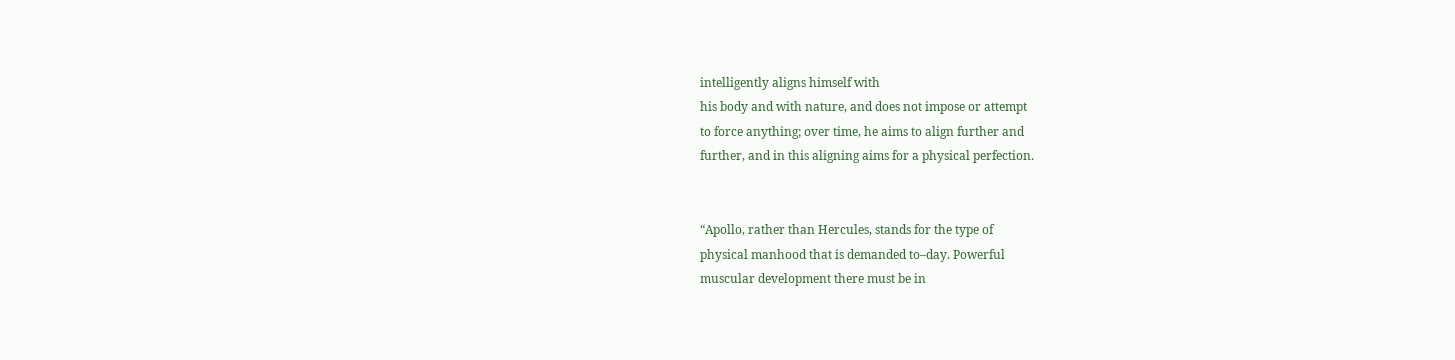intelligently aligns himself with
his body and with nature, and does not impose or attempt
to force anything; over time, he aims to align further and
further, and in this aligning aims for a physical perfection.


“Apollo, rather than Hercules, stands for the type of
physical manhood that is demanded to–day. Powerful
muscular development there must be in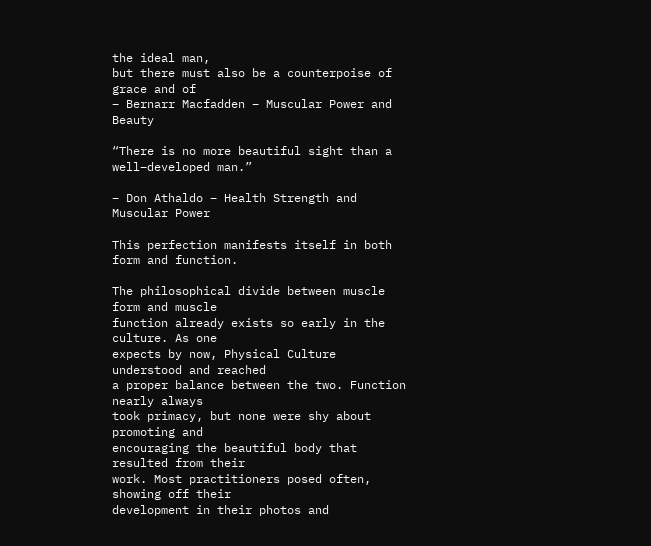the ideal man,
but there must also be a counterpoise of grace and of
– Bernarr Macfadden – Muscular Power and Beauty

“There is no more beautiful sight than a well–developed man.”

– Don Athaldo – Health Strength and Muscular Power

This perfection manifests itself in both form and function.

The philosophical divide between muscle form and muscle
function already exists so early in the culture. As one
expects by now, Physical Culture understood and reached
a proper balance between the two. Function nearly always
took primacy, but none were shy about promoting and
encouraging the beautiful body that resulted from their
work. Most practitioners posed often, showing off their
development in their photos and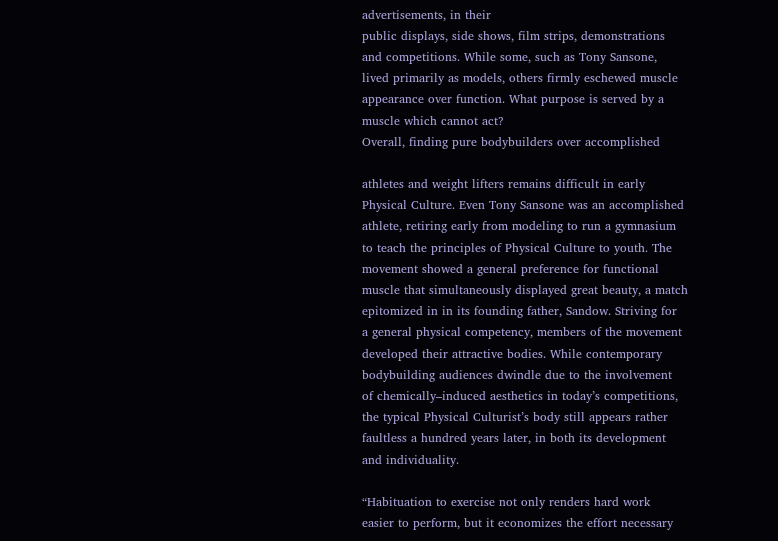advertisements, in their
public displays, side shows, film strips, demonstrations
and competitions. While some, such as Tony Sansone,
lived primarily as models, others firmly eschewed muscle
appearance over function. What purpose is served by a
muscle which cannot act?
Overall, finding pure bodybuilders over accomplished

athletes and weight lifters remains difficult in early
Physical Culture. Even Tony Sansone was an accomplished
athlete, retiring early from modeling to run a gymnasium
to teach the principles of Physical Culture to youth. The
movement showed a general preference for functional
muscle that simultaneously displayed great beauty, a match
epitomized in in its founding father, Sandow. Striving for
a general physical competency, members of the movement
developed their attractive bodies. While contemporary
bodybuilding audiences dwindle due to the involvement
of chemically–induced aesthetics in today’s competitions,
the typical Physical Culturist’s body still appears rather
faultless a hundred years later, in both its development
and individuality.

“Habituation to exercise not only renders hard work
easier to perform, but it economizes the effort necessary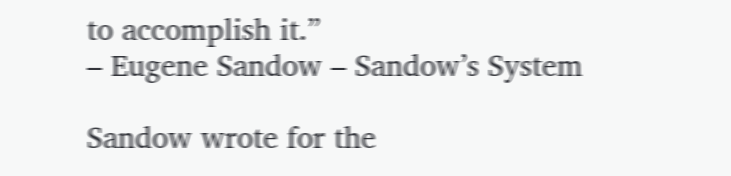to accomplish it.”
– Eugene Sandow – Sandow’s System

Sandow wrote for the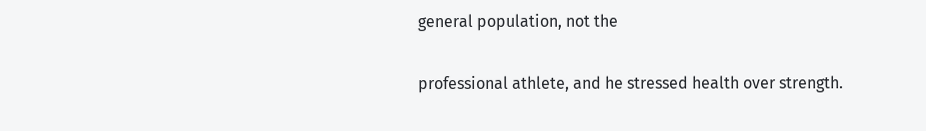general population, not the

professional athlete, and he stressed health over strength.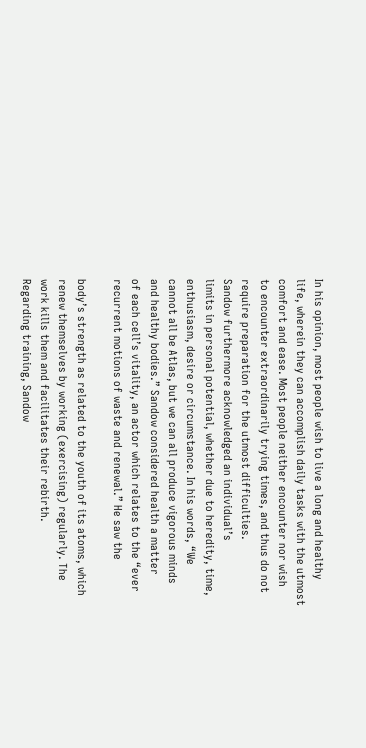In his opinion, most people wish to live a long and healthy
life, wherein they can accomplish daily tasks with the utmost
comfort and ease. Most people neither encounter nor wish
to encounter extraordinarily trying times, and thus do not
require preparation for the utmost difficulties.
Sandow furthermore acknowledged an individual’s
limits in personal potential, whether due to heredity, time,
enthusiasm, desire or circumstance. In his words, “We
cannot all be Atlas, but we can all produce vigorous minds
and healthy bodies.” Sandow considered health a matter
of each cell’s vitality, an actor which relates to the “ever
recurrent motions of waste and renewal.” He saw the

body’s strength as related to the youth of its atoms, which
renew themselves by working (exercising) regularly. The
work kills them and facilitates their rebirth.
Regarding training, Sandow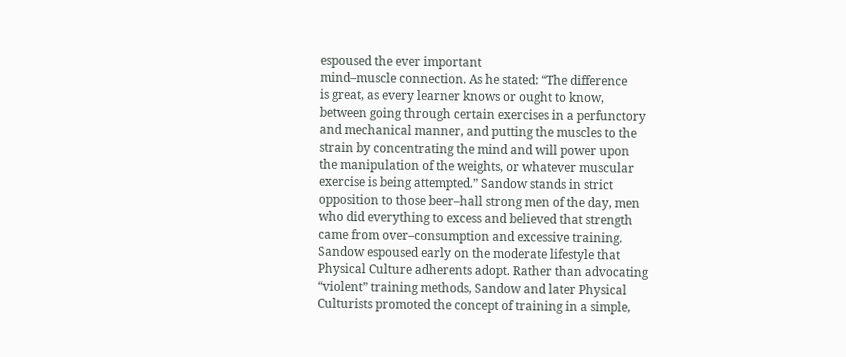espoused the ever important
mind–muscle connection. As he stated: “The difference
is great, as every learner knows or ought to know,
between going through certain exercises in a perfunctory
and mechanical manner, and putting the muscles to the
strain by concentrating the mind and will power upon
the manipulation of the weights, or whatever muscular
exercise is being attempted.” Sandow stands in strict
opposition to those beer–hall strong men of the day, men
who did everything to excess and believed that strength
came from over–consumption and excessive training.
Sandow espoused early on the moderate lifestyle that
Physical Culture adherents adopt. Rather than advocating
“violent” training methods, Sandow and later Physical
Culturists promoted the concept of training in a simple,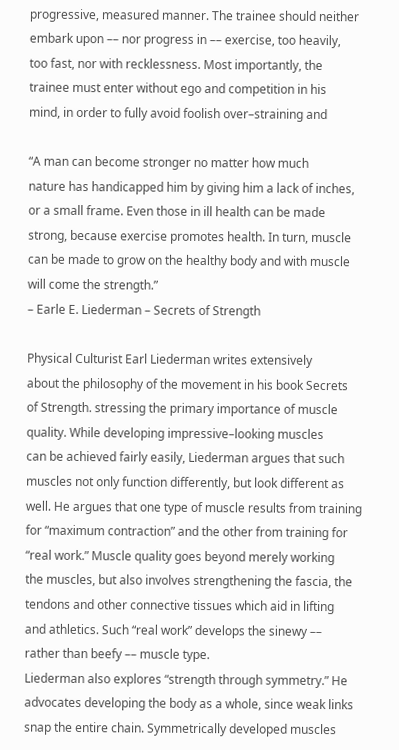progressive, measured manner. The trainee should neither
embark upon –– nor progress in –– exercise, too heavily,
too fast, nor with recklessness. Most importantly, the
trainee must enter without ego and competition in his
mind, in order to fully avoid foolish over–straining and

“A man can become stronger no matter how much
nature has handicapped him by giving him a lack of inches,
or a small frame. Even those in ill health can be made
strong, because exercise promotes health. In turn, muscle
can be made to grow on the healthy body and with muscle
will come the strength.”
– Earle E. Liederman – Secrets of Strength

Physical Culturist Earl Liederman writes extensively
about the philosophy of the movement in his book Secrets
of Strength. stressing the primary importance of muscle
quality. While developing impressive–looking muscles
can be achieved fairly easily, Liederman argues that such
muscles not only function differently, but look different as
well. He argues that one type of muscle results from training
for “maximum contraction” and the other from training for
“real work.” Muscle quality goes beyond merely working
the muscles, but also involves strengthening the fascia, the
tendons and other connective tissues which aid in lifting
and athletics. Such “real work” develops the sinewy ––
rather than beefy –– muscle type.
Liederman also explores “strength through symmetry.” He
advocates developing the body as a whole, since weak links
snap the entire chain. Symmetrically developed muscles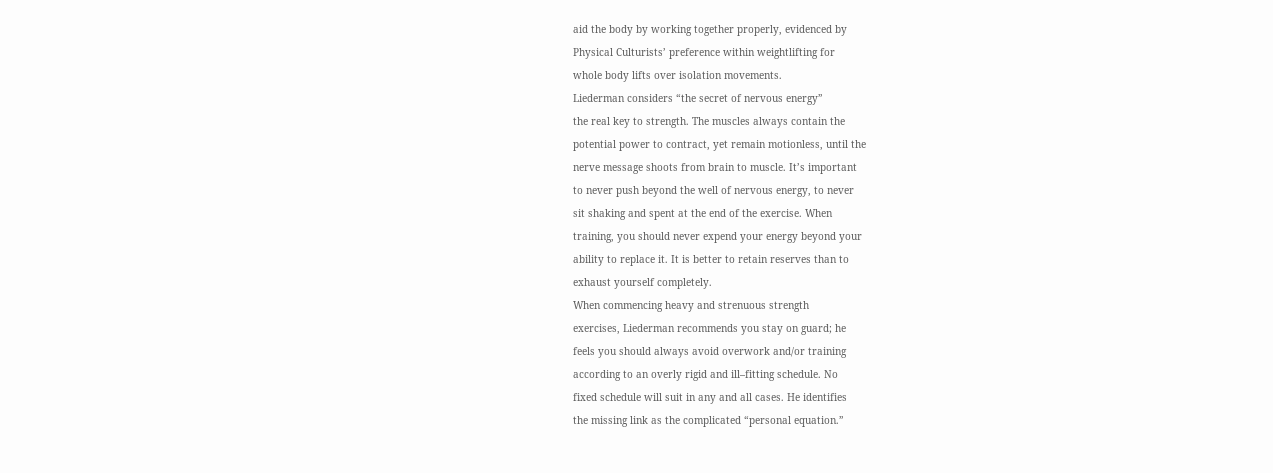aid the body by working together properly, evidenced by
Physical Culturists’ preference within weightlifting for
whole body lifts over isolation movements.
Liederman considers “the secret of nervous energy”
the real key to strength. The muscles always contain the
potential power to contract, yet remain motionless, until the
nerve message shoots from brain to muscle. It’s important
to never push beyond the well of nervous energy, to never
sit shaking and spent at the end of the exercise. When
training, you should never expend your energy beyond your
ability to replace it. It is better to retain reserves than to
exhaust yourself completely.
When commencing heavy and strenuous strength
exercises, Liederman recommends you stay on guard; he
feels you should always avoid overwork and/or training
according to an overly rigid and ill–fitting schedule. No
fixed schedule will suit in any and all cases. He identifies
the missing link as the complicated “personal equation.”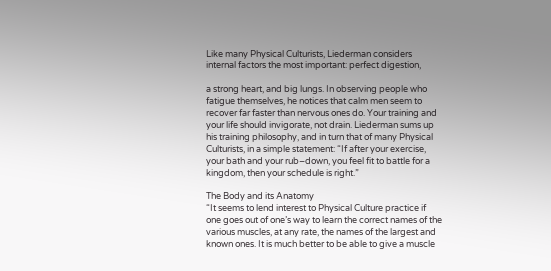Like many Physical Culturists, Liederman considers
internal factors the most important: perfect digestion,

a strong heart, and big lungs. In observing people who
fatigue themselves, he notices that calm men seem to
recover far faster than nervous ones do. Your training and
your life should invigorate, not drain. Liederman sums up
his training philosophy, and in turn that of many Physical
Culturists, in a simple statement: “If after your exercise,
your bath and your rub–down, you feel fit to battle for a
kingdom, then your schedule is right.”

The Body and its Anatomy
“It seems to lend interest to Physical Culture practice if
one goes out of one’s way to learn the correct names of the
various muscles, at any rate, the names of the largest and
known ones. It is much better to be able to give a muscle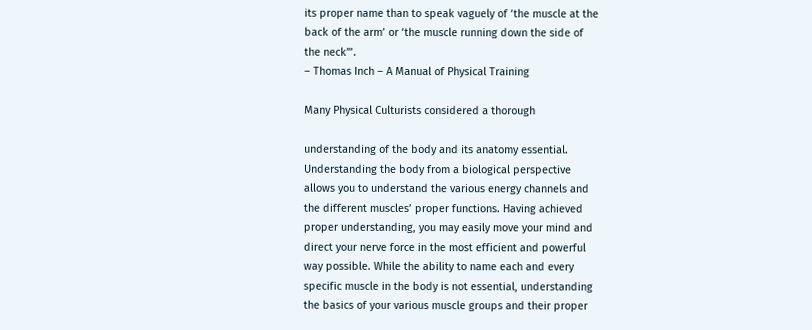its proper name than to speak vaguely of ‘the muscle at the
back of the arm’ or ‘the muscle running down the side of
the neck”’.
– Thomas Inch – A Manual of Physical Training

Many Physical Culturists considered a thorough

understanding of the body and its anatomy essential.
Understanding the body from a biological perspective
allows you to understand the various energy channels and
the different muscles’ proper functions. Having achieved
proper understanding, you may easily move your mind and
direct your nerve force in the most efficient and powerful
way possible. While the ability to name each and every
specific muscle in the body is not essential, understanding
the basics of your various muscle groups and their proper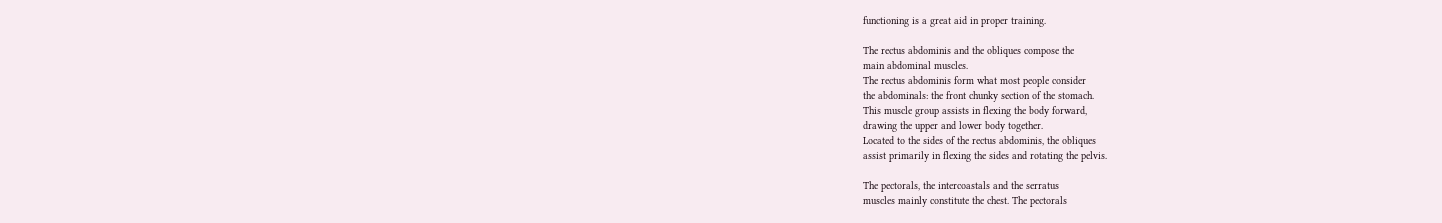functioning is a great aid in proper training.

The rectus abdominis and the obliques compose the
main abdominal muscles.
The rectus abdominis form what most people consider
the abdominals: the front chunky section of the stomach.
This muscle group assists in flexing the body forward,
drawing the upper and lower body together.
Located to the sides of the rectus abdominis, the obliques
assist primarily in flexing the sides and rotating the pelvis.

The pectorals, the intercoastals and the serratus
muscles mainly constitute the chest. The pectorals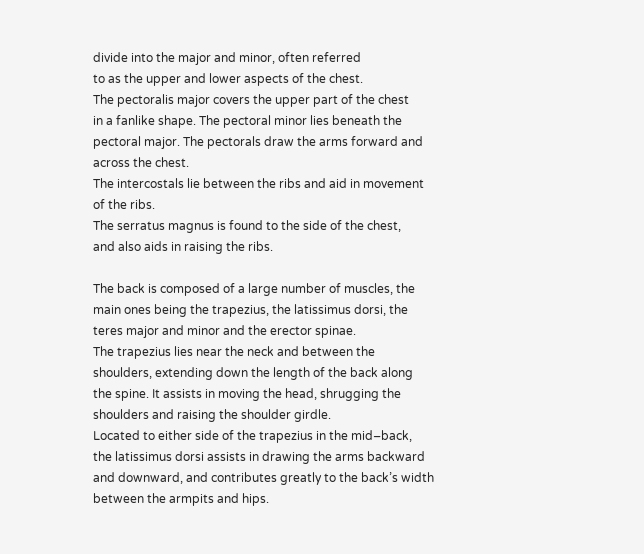divide into the major and minor, often referred
to as the upper and lower aspects of the chest.
The pectoralis major covers the upper part of the chest
in a fanlike shape. The pectoral minor lies beneath the
pectoral major. The pectorals draw the arms forward and
across the chest.
The intercostals lie between the ribs and aid in movement
of the ribs.
The serratus magnus is found to the side of the chest,
and also aids in raising the ribs.

The back is composed of a large number of muscles, the
main ones being the trapezius, the latissimus dorsi, the
teres major and minor and the erector spinae.
The trapezius lies near the neck and between the
shoulders, extending down the length of the back along
the spine. It assists in moving the head, shrugging the
shoulders and raising the shoulder girdle.
Located to either side of the trapezius in the mid–back,
the latissimus dorsi assists in drawing the arms backward
and downward, and contributes greatly to the back’s width
between the armpits and hips.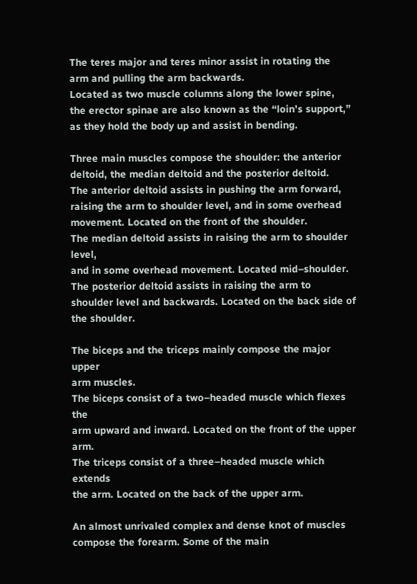The teres major and teres minor assist in rotating the
arm and pulling the arm backwards.
Located as two muscle columns along the lower spine,
the erector spinae are also known as the “loin’s support,”
as they hold the body up and assist in bending.

Three main muscles compose the shoulder: the anterior
deltoid, the median deltoid and the posterior deltoid.
The anterior deltoid assists in pushing the arm forward,
raising the arm to shoulder level, and in some overhead
movement. Located on the front of the shoulder.
The median deltoid assists in raising the arm to shoulder level,
and in some overhead movement. Located mid–shoulder.
The posterior deltoid assists in raising the arm to
shoulder level and backwards. Located on the back side of
the shoulder.

The biceps and the triceps mainly compose the major upper
arm muscles.
The biceps consist of a two–headed muscle which flexes the
arm upward and inward. Located on the front of the upper arm.
The triceps consist of a three–headed muscle which extends
the arm. Located on the back of the upper arm.

An almost unrivaled complex and dense knot of muscles
compose the forearm. Some of the main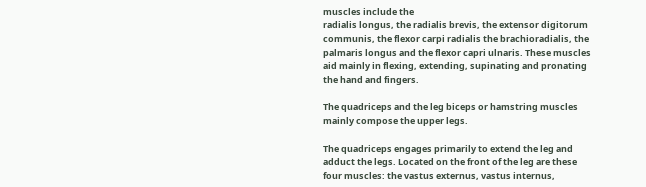muscles include the
radialis longus, the radialis brevis, the extensor digitorum
communis, the flexor carpi radialis the brachioradialis, the
palmaris longus and the flexor capri ulnaris. These muscles
aid mainly in flexing, extending, supinating and pronating
the hand and fingers.

The quadriceps and the leg biceps or hamstring muscles
mainly compose the upper legs.

The quadriceps engages primarily to extend the leg and
adduct the legs. Located on the front of the leg are these
four muscles: the vastus externus, vastus internus,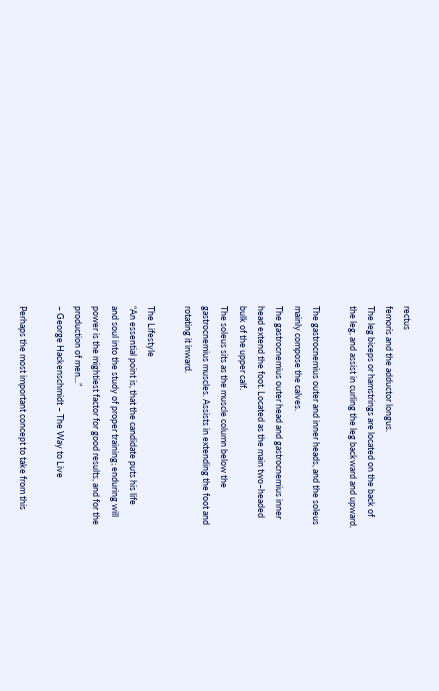rectus
femoris and the adductor longus.
The leg biceps or hamstrings are located on the back of
the leg, and assist in curling the leg backward and upward.

The gastrocnemius outer and inner heads, and the soleus
mainly compose the calves.
The gastrocnemius outer head and gastrocnemius inner
head extend the foot. Located as the main two–headed
bulk of the upper calf.
The soleus sits as the muscle column below the
gastrocnemius muscles. Assists in extending the foot and
rotating it inward.

The Lifestyle
“An essential point is, that the candidate puts his life
and soul into the study of proper training; enduring will
power is the mightiest factor for good results, and for the
production of men...”
– George Hackenschmidt – The Way to Live

Perhaps the most important concept to take from this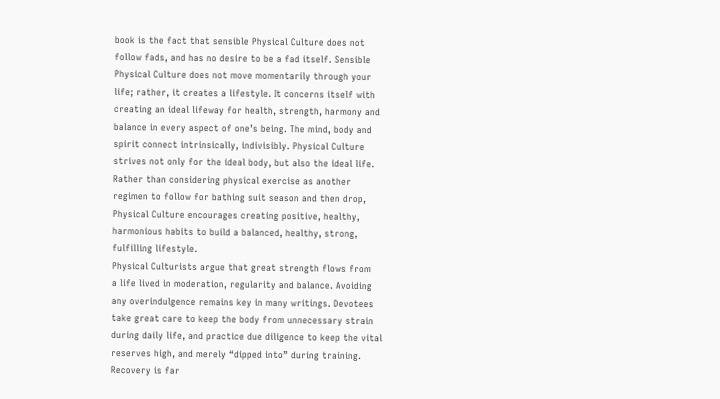book is the fact that sensible Physical Culture does not
follow fads, and has no desire to be a fad itself. Sensible
Physical Culture does not move momentarily through your
life; rather, it creates a lifestyle. It concerns itself with
creating an ideal lifeway for health, strength, harmony and
balance in every aspect of one’s being. The mind, body and
spirit connect intrinsically, indivisibly. Physical Culture
strives not only for the ideal body, but also the ideal life.
Rather than considering physical exercise as another
regimen to follow for bathing suit season and then drop,
Physical Culture encourages creating positive, healthy,
harmonious habits to build a balanced, healthy, strong,
fulfilling lifestyle.
Physical Culturists argue that great strength flows from
a life lived in moderation, regularity and balance. Avoiding
any overindulgence remains key in many writings. Devotees
take great care to keep the body from unnecessary strain
during daily life, and practice due diligence to keep the vital
reserves high, and merely “dipped into” during training.
Recovery is far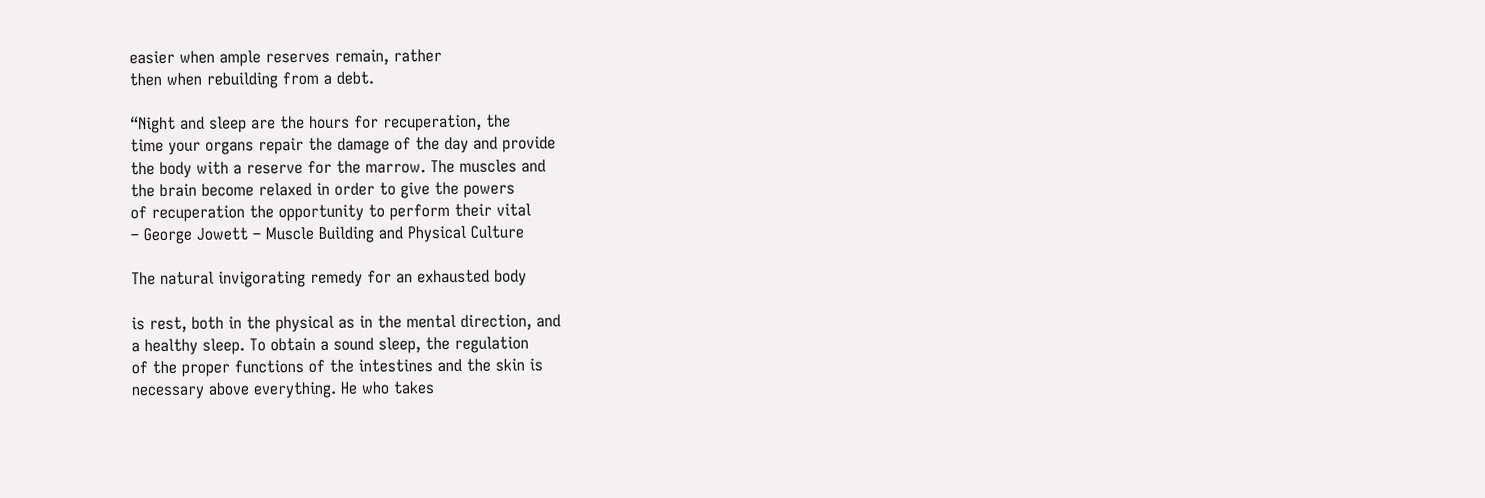easier when ample reserves remain, rather
then when rebuilding from a debt.

“Night and sleep are the hours for recuperation, the
time your organs repair the damage of the day and provide
the body with a reserve for the marrow. The muscles and
the brain become relaxed in order to give the powers
of recuperation the opportunity to perform their vital
– George Jowett – Muscle Building and Physical Culture

The natural invigorating remedy for an exhausted body

is rest, both in the physical as in the mental direction, and
a healthy sleep. To obtain a sound sleep, the regulation
of the proper functions of the intestines and the skin is
necessary above everything. He who takes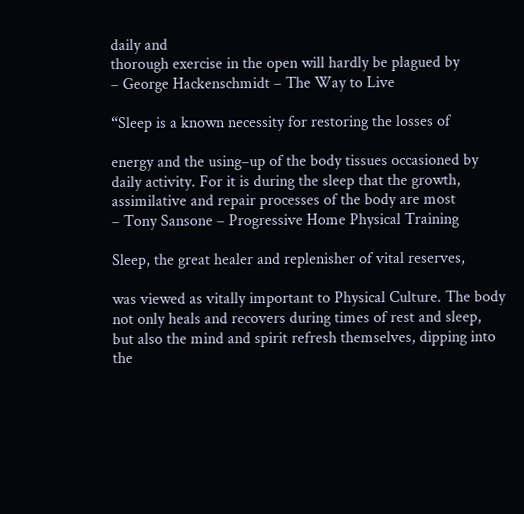daily and
thorough exercise in the open will hardly be plagued by
– George Hackenschmidt – The Way to Live

“Sleep is a known necessity for restoring the losses of

energy and the using–up of the body tissues occasioned by
daily activity. For it is during the sleep that the growth,
assimilative and repair processes of the body are most
– Tony Sansone – Progressive Home Physical Training

Sleep, the great healer and replenisher of vital reserves,

was viewed as vitally important to Physical Culture. The body
not only heals and recovers during times of rest and sleep,
but also the mind and spirit refresh themselves, dipping into
the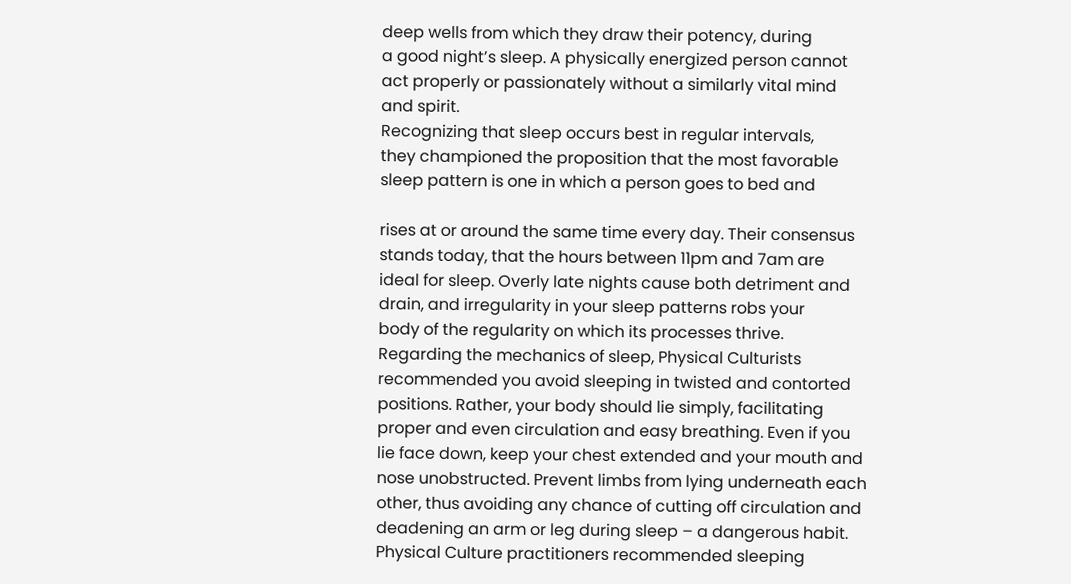deep wells from which they draw their potency, during
a good night’s sleep. A physically energized person cannot
act properly or passionately without a similarly vital mind
and spirit.
Recognizing that sleep occurs best in regular intervals,
they championed the proposition that the most favorable
sleep pattern is one in which a person goes to bed and

rises at or around the same time every day. Their consensus
stands today, that the hours between 11pm and 7am are
ideal for sleep. Overly late nights cause both detriment and
drain, and irregularity in your sleep patterns robs your
body of the regularity on which its processes thrive.
Regarding the mechanics of sleep, Physical Culturists
recommended you avoid sleeping in twisted and contorted
positions. Rather, your body should lie simply, facilitating
proper and even circulation and easy breathing. Even if you
lie face down, keep your chest extended and your mouth and
nose unobstructed. Prevent limbs from lying underneath each
other, thus avoiding any chance of cutting off circulation and
deadening an arm or leg during sleep – a dangerous habit.
Physical Culture practitioners recommended sleeping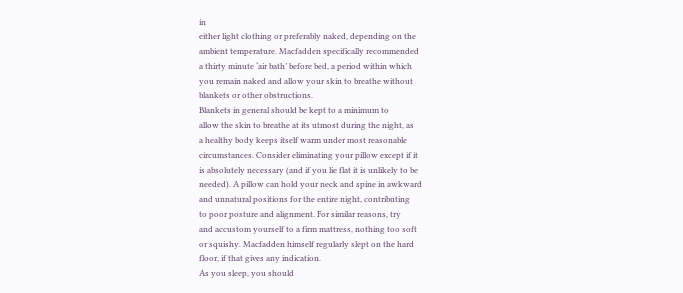in
either light clothing or preferably naked, depending on the
ambient temperature. Macfadden specifically recommended
a thirty minute ‘air bath’ before bed, a period within which
you remain naked and allow your skin to breathe without
blankets or other obstructions.
Blankets in general should be kept to a minimum to
allow the skin to breathe at its utmost during the night, as
a healthy body keeps itself warm under most reasonable
circumstances. Consider eliminating your pillow except if it
is absolutely necessary (and if you lie flat it is unlikely to be
needed). A pillow can hold your neck and spine in awkward
and unnatural positions for the entire night, contributing
to poor posture and alignment. For similar reasons, try
and accustom yourself to a firm mattress, nothing too soft
or squishy. Macfadden himself regularly slept on the hard
floor, if that gives any indication.
As you sleep, you should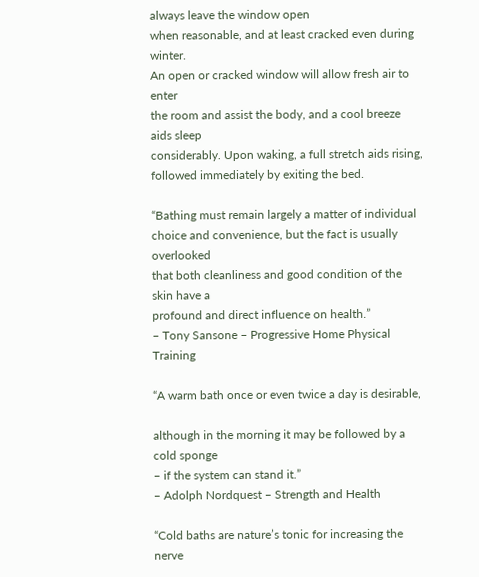always leave the window open
when reasonable, and at least cracked even during winter.
An open or cracked window will allow fresh air to enter
the room and assist the body, and a cool breeze aids sleep
considerably. Upon waking, a full stretch aids rising,
followed immediately by exiting the bed.

“Bathing must remain largely a matter of individual
choice and convenience, but the fact is usually overlooked
that both cleanliness and good condition of the skin have a
profound and direct influence on health.”
– Tony Sansone – Progressive Home Physical Training

“A warm bath once or even twice a day is desirable,

although in the morning it may be followed by a cold sponge
– if the system can stand it.”
– Adolph Nordquest – Strength and Health

“Cold baths are nature’s tonic for increasing the nerve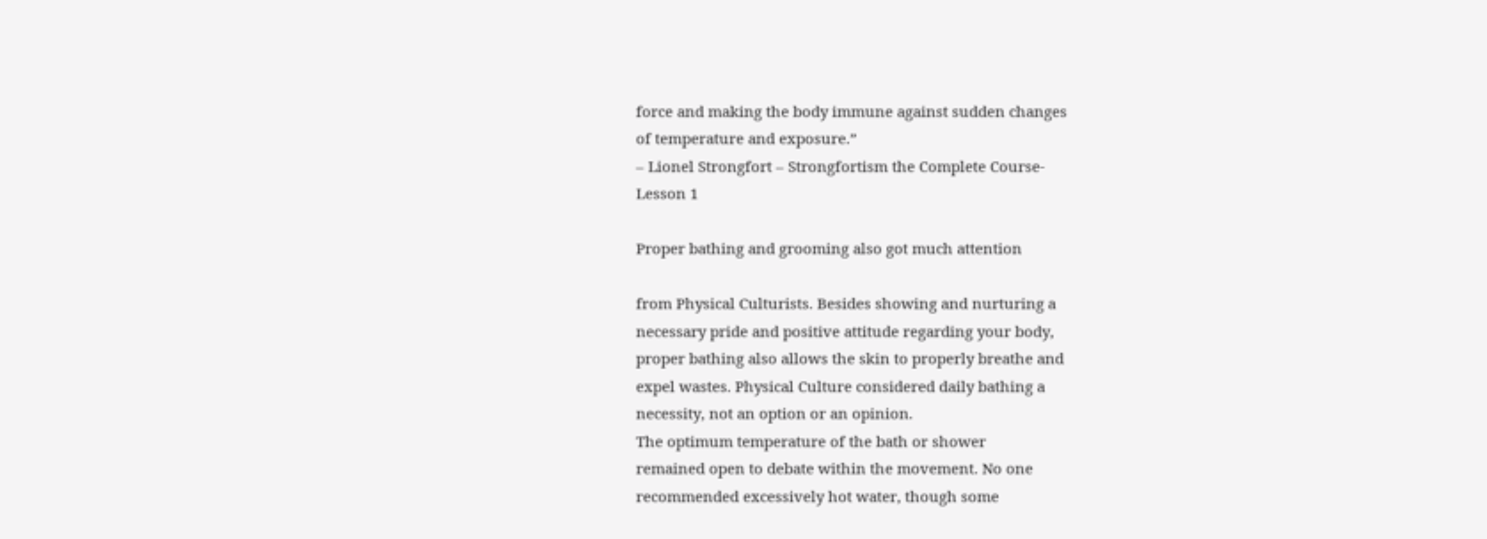force and making the body immune against sudden changes
of temperature and exposure.”
– Lionel Strongfort – Strongfortism the Complete Course-
Lesson 1

Proper bathing and grooming also got much attention

from Physical Culturists. Besides showing and nurturing a
necessary pride and positive attitude regarding your body,
proper bathing also allows the skin to properly breathe and
expel wastes. Physical Culture considered daily bathing a
necessity, not an option or an opinion.
The optimum temperature of the bath or shower
remained open to debate within the movement. No one
recommended excessively hot water, though some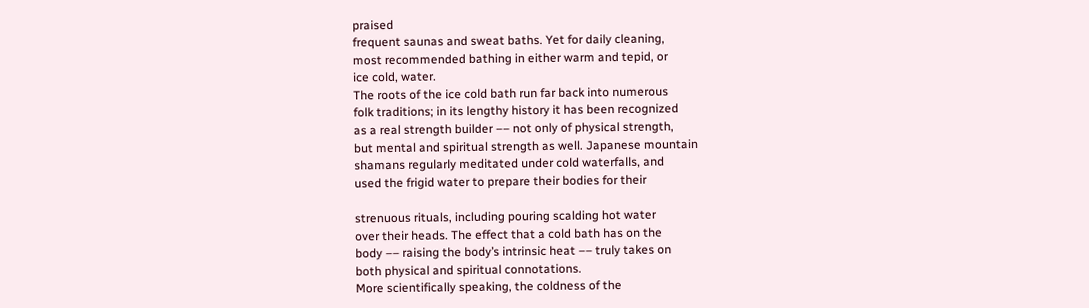praised
frequent saunas and sweat baths. Yet for daily cleaning,
most recommended bathing in either warm and tepid, or
ice cold, water.
The roots of the ice cold bath run far back into numerous
folk traditions; in its lengthy history it has been recognized
as a real strength builder –– not only of physical strength,
but mental and spiritual strength as well. Japanese mountain
shamans regularly meditated under cold waterfalls, and
used the frigid water to prepare their bodies for their

strenuous rituals, including pouring scalding hot water
over their heads. The effect that a cold bath has on the
body –– raising the body’s intrinsic heat –– truly takes on
both physical and spiritual connotations.
More scientifically speaking, the coldness of the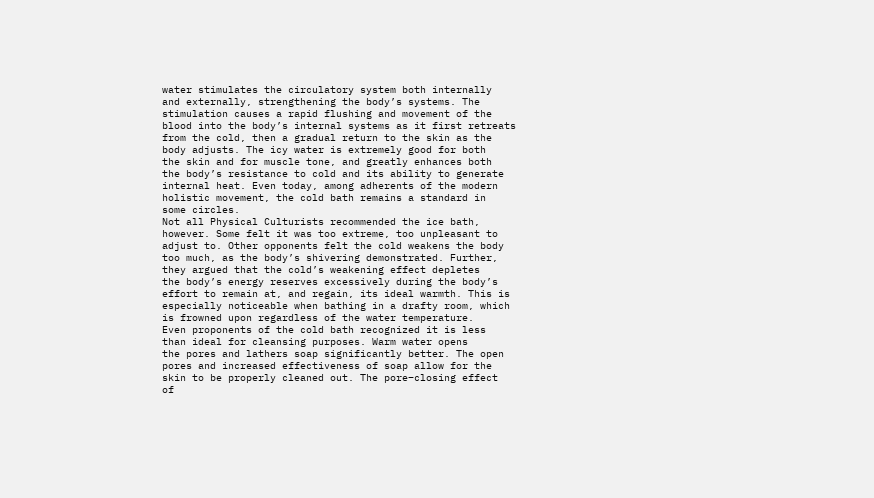water stimulates the circulatory system both internally
and externally, strengthening the body’s systems. The
stimulation causes a rapid flushing and movement of the
blood into the body’s internal systems as it first retreats
from the cold, then a gradual return to the skin as the
body adjusts. The icy water is extremely good for both
the skin and for muscle tone, and greatly enhances both
the body’s resistance to cold and its ability to generate
internal heat. Even today, among adherents of the modern
holistic movement, the cold bath remains a standard in
some circles.
Not all Physical Culturists recommended the ice bath,
however. Some felt it was too extreme, too unpleasant to
adjust to. Other opponents felt the cold weakens the body
too much, as the body’s shivering demonstrated. Further,
they argued that the cold’s weakening effect depletes
the body’s energy reserves excessively during the body’s
effort to remain at, and regain, its ideal warmth. This is
especially noticeable when bathing in a drafty room, which
is frowned upon regardless of the water temperature.
Even proponents of the cold bath recognized it is less
than ideal for cleansing purposes. Warm water opens
the pores and lathers soap significantly better. The open
pores and increased effectiveness of soap allow for the
skin to be properly cleaned out. The pore–closing effect
of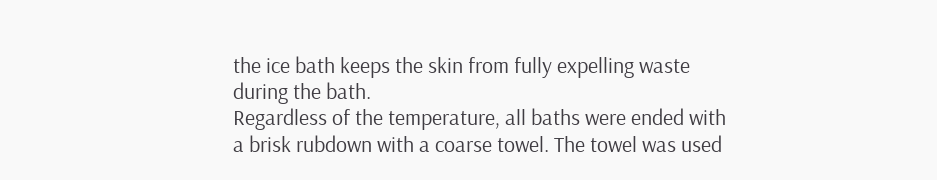the ice bath keeps the skin from fully expelling waste
during the bath.
Regardless of the temperature, all baths were ended with
a brisk rubdown with a coarse towel. The towel was used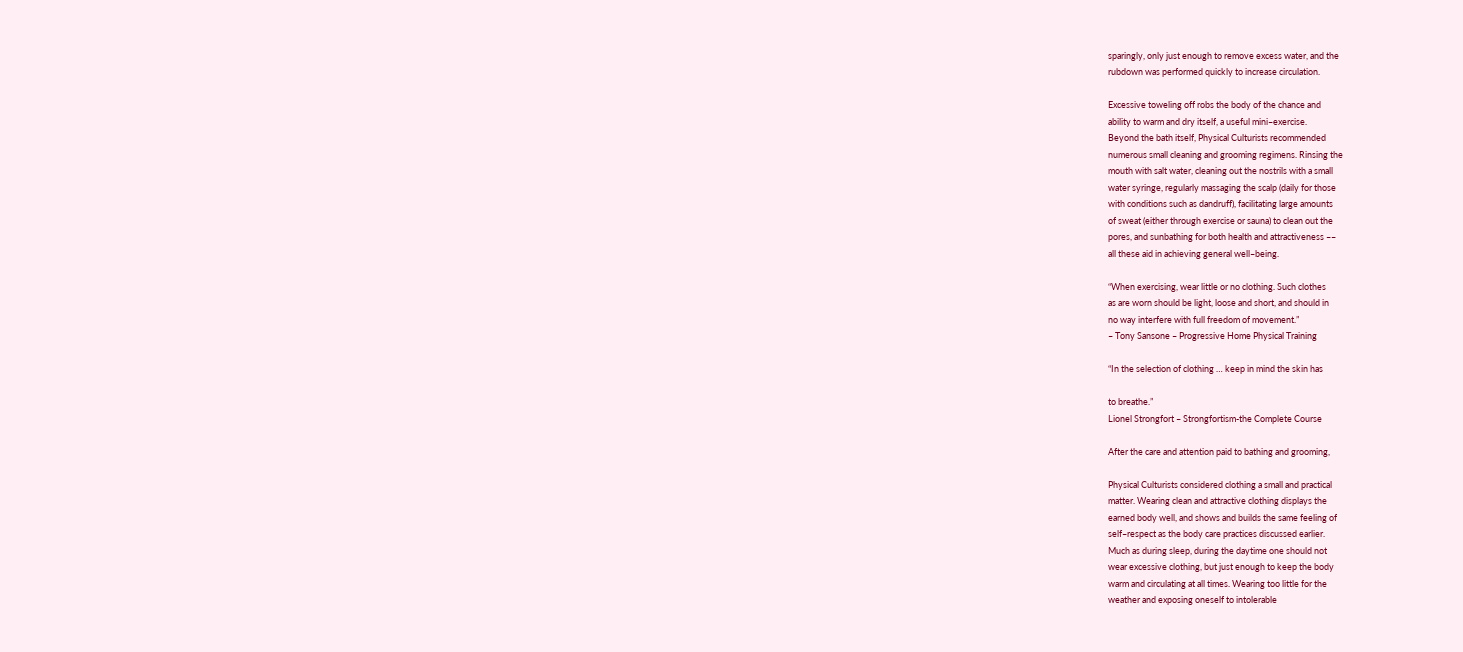sparingly, only just enough to remove excess water, and the
rubdown was performed quickly to increase circulation.

Excessive toweling off robs the body of the chance and
ability to warm and dry itself, a useful mini–exercise.
Beyond the bath itself, Physical Culturists recommended
numerous small cleaning and grooming regimens. Rinsing the
mouth with salt water, cleaning out the nostrils with a small
water syringe, regularly massaging the scalp (daily for those
with conditions such as dandruff), facilitating large amounts
of sweat (either through exercise or sauna) to clean out the
pores, and sunbathing for both health and attractiveness ––
all these aid in achieving general well–being.

“When exercising, wear little or no clothing. Such clothes
as are worn should be light, loose and short, and should in
no way interfere with full freedom of movement.”
– Tony Sansone – Progressive Home Physical Training

“In the selection of clothing … keep in mind the skin has

to breathe.”
Lionel Strongfort – Strongfortism-the Complete Course

After the care and attention paid to bathing and grooming,

Physical Culturists considered clothing a small and practical
matter. Wearing clean and attractive clothing displays the
earned body well, and shows and builds the same feeling of
self–respect as the body care practices discussed earlier.
Much as during sleep, during the daytime one should not
wear excessive clothing, but just enough to keep the body
warm and circulating at all times. Wearing too little for the
weather and exposing oneself to intolerable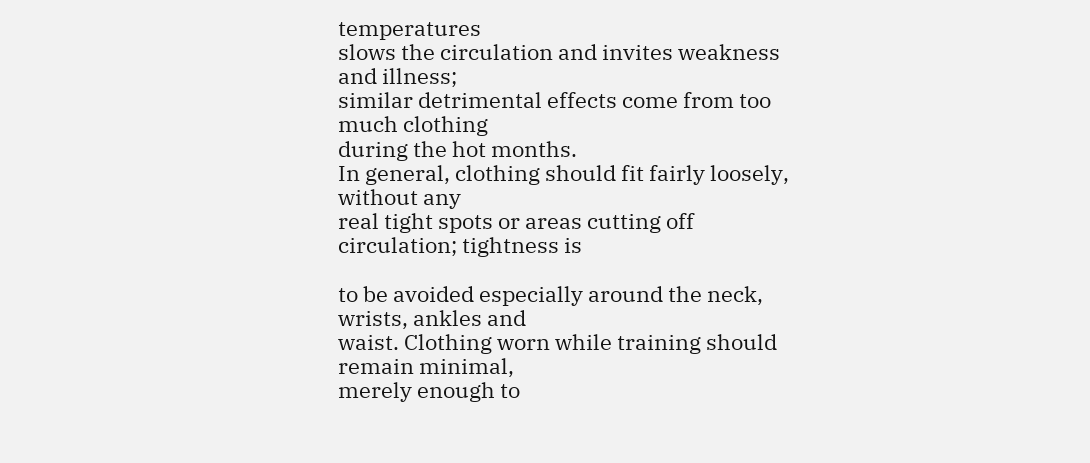temperatures
slows the circulation and invites weakness and illness;
similar detrimental effects come from too much clothing
during the hot months.
In general, clothing should fit fairly loosely, without any
real tight spots or areas cutting off circulation; tightness is

to be avoided especially around the neck, wrists, ankles and
waist. Clothing worn while training should remain minimal,
merely enough to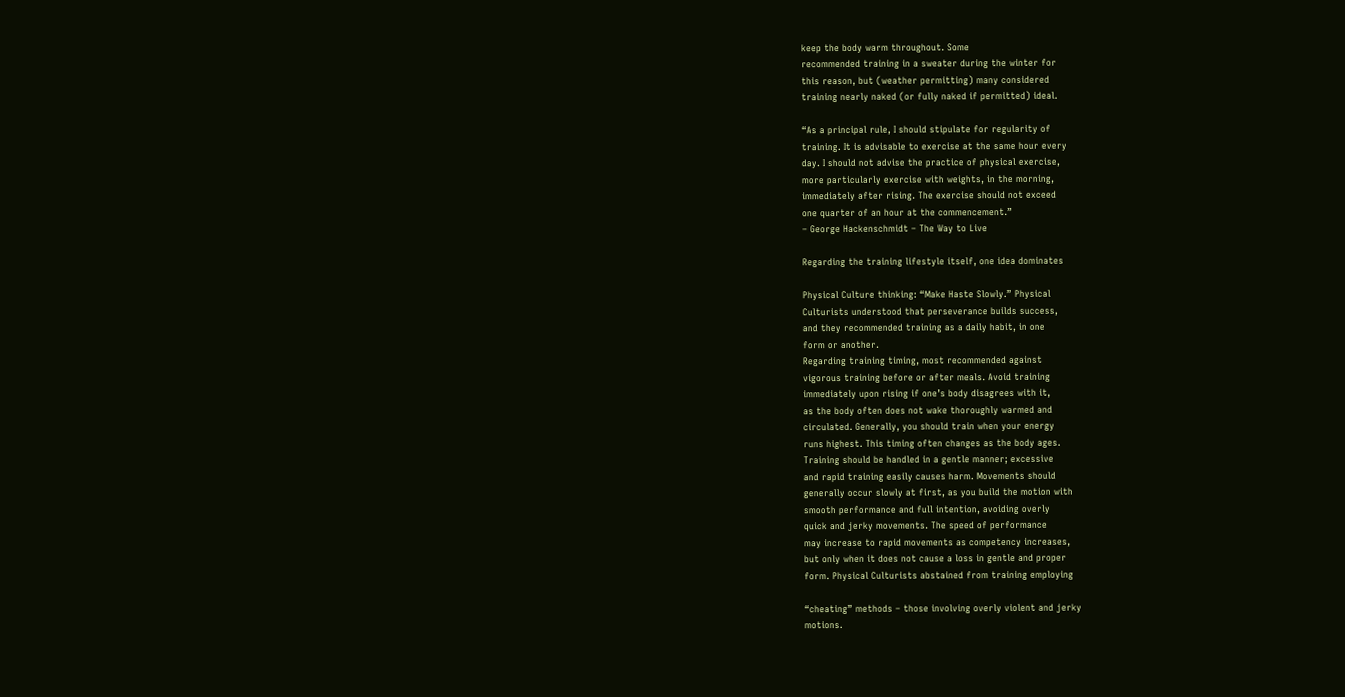keep the body warm throughout. Some
recommended training in a sweater during the winter for
this reason, but (weather permitting) many considered
training nearly naked (or fully naked if permitted) ideal.

“As a principal rule, I should stipulate for regularity of
training. It is advisable to exercise at the same hour every
day. I should not advise the practice of physical exercise,
more particularly exercise with weights, in the morning,
immediately after rising. The exercise should not exceed
one quarter of an hour at the commencement.”
– George Hackenschmidt – The Way to Live

Regarding the training lifestyle itself, one idea dominates

Physical Culture thinking: “Make Haste Slowly.” Physical
Culturists understood that perseverance builds success,
and they recommended training as a daily habit, in one
form or another.
Regarding training timing, most recommended against
vigorous training before or after meals. Avoid training
immediately upon rising if one’s body disagrees with it,
as the body often does not wake thoroughly warmed and
circulated. Generally, you should train when your energy
runs highest. This timing often changes as the body ages.
Training should be handled in a gentle manner; excessive
and rapid training easily causes harm. Movements should
generally occur slowly at first, as you build the motion with
smooth performance and full intention, avoiding overly
quick and jerky movements. The speed of performance
may increase to rapid movements as competency increases,
but only when it does not cause a loss in gentle and proper
form. Physical Culturists abstained from training employing

“cheating” methods – those involving overly violent and jerky
motions.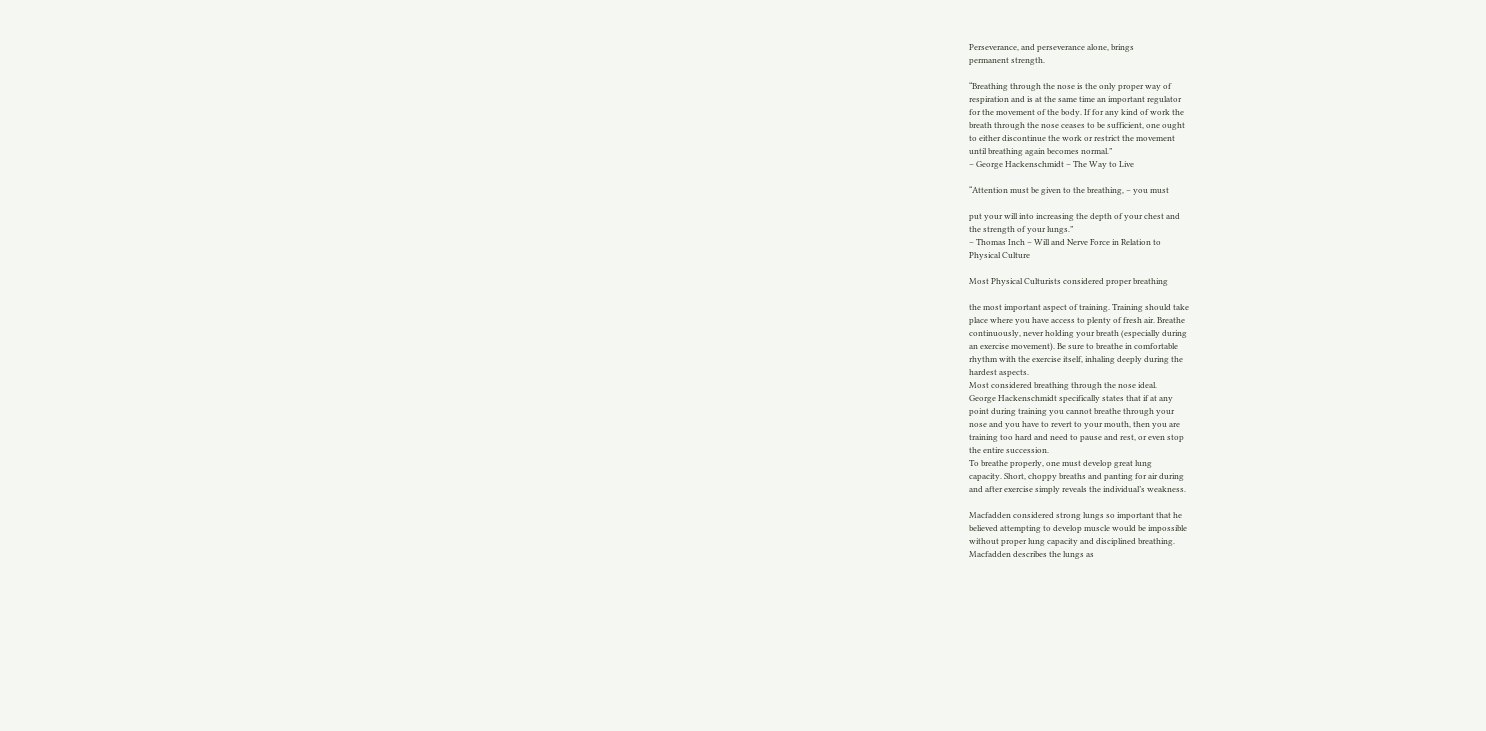Perseverance, and perseverance alone, brings
permanent strength.

“Breathing through the nose is the only proper way of
respiration and is at the same time an important regulator
for the movement of the body. If for any kind of work the
breath through the nose ceases to be sufficient, one ought
to either discontinue the work or restrict the movement
until breathing again becomes normal.”
– George Hackenschmidt – The Way to Live

“Attention must be given to the breathing, – you must

put your will into increasing the depth of your chest and
the strength of your lungs.”
– Thomas Inch – Will and Nerve Force in Relation to
Physical Culture

Most Physical Culturists considered proper breathing

the most important aspect of training. Training should take
place where you have access to plenty of fresh air. Breathe
continuously, never holding your breath (especially during
an exercise movement). Be sure to breathe in comfortable
rhythm with the exercise itself, inhaling deeply during the
hardest aspects.
Most considered breathing through the nose ideal.
George Hackenschmidt specifically states that if at any
point during training you cannot breathe through your
nose and you have to revert to your mouth, then you are
training too hard and need to pause and rest, or even stop
the entire succession.
To breathe properly, one must develop great lung
capacity. Short, choppy breaths and panting for air during
and after exercise simply reveals the individual’s weakness.

Macfadden considered strong lungs so important that he
believed attempting to develop muscle would be impossible
without proper lung capacity and disciplined breathing.
Macfadden describes the lungs as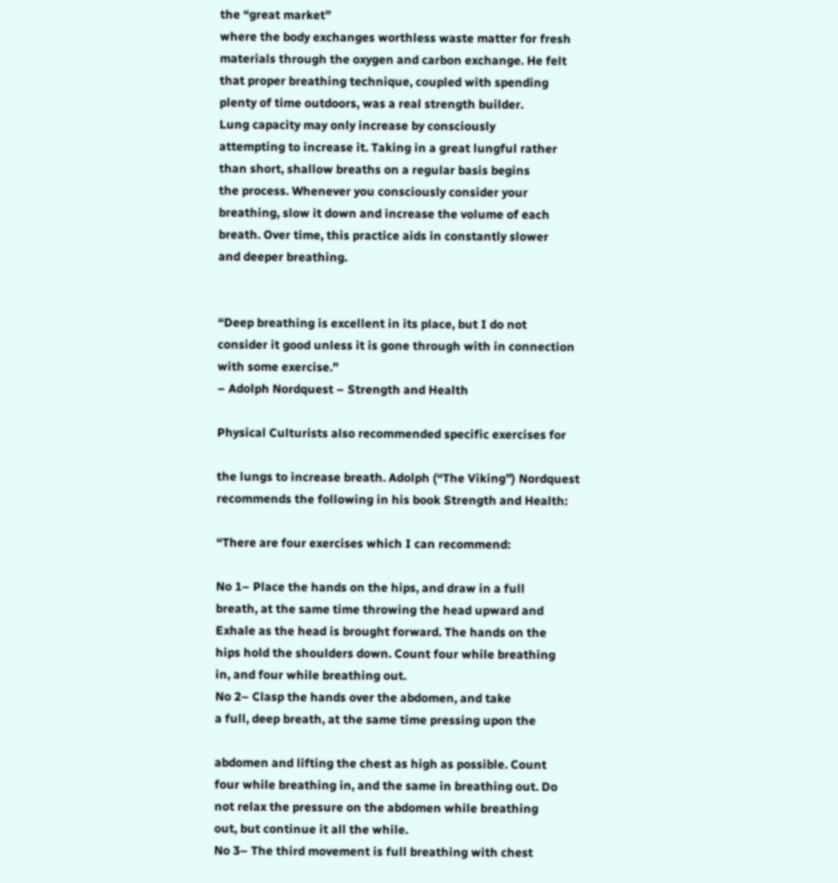the “great market”
where the body exchanges worthless waste matter for fresh
materials through the oxygen and carbon exchange. He felt
that proper breathing technique, coupled with spending
plenty of time outdoors, was a real strength builder.
Lung capacity may only increase by consciously
attempting to increase it. Taking in a great lungful rather
than short, shallow breaths on a regular basis begins
the process. Whenever you consciously consider your
breathing, slow it down and increase the volume of each
breath. Over time, this practice aids in constantly slower
and deeper breathing.


“Deep breathing is excellent in its place, but I do not
consider it good unless it is gone through with in connection
with some exercise.”
– Adolph Nordquest – Strength and Health

Physical Culturists also recommended specific exercises for

the lungs to increase breath. Adolph (“The Viking”) Nordquest
recommends the following in his book Strength and Health:

“There are four exercises which I can recommend:

No 1– Place the hands on the hips, and draw in a full
breath, at the same time throwing the head upward and
Exhale as the head is brought forward. The hands on the
hips hold the shoulders down. Count four while breathing
in, and four while breathing out.
No 2– Clasp the hands over the abdomen, and take
a full, deep breath, at the same time pressing upon the

abdomen and lifting the chest as high as possible. Count
four while breathing in, and the same in breathing out. Do
not relax the pressure on the abdomen while breathing
out, but continue it all the while.
No 3– The third movement is full breathing with chest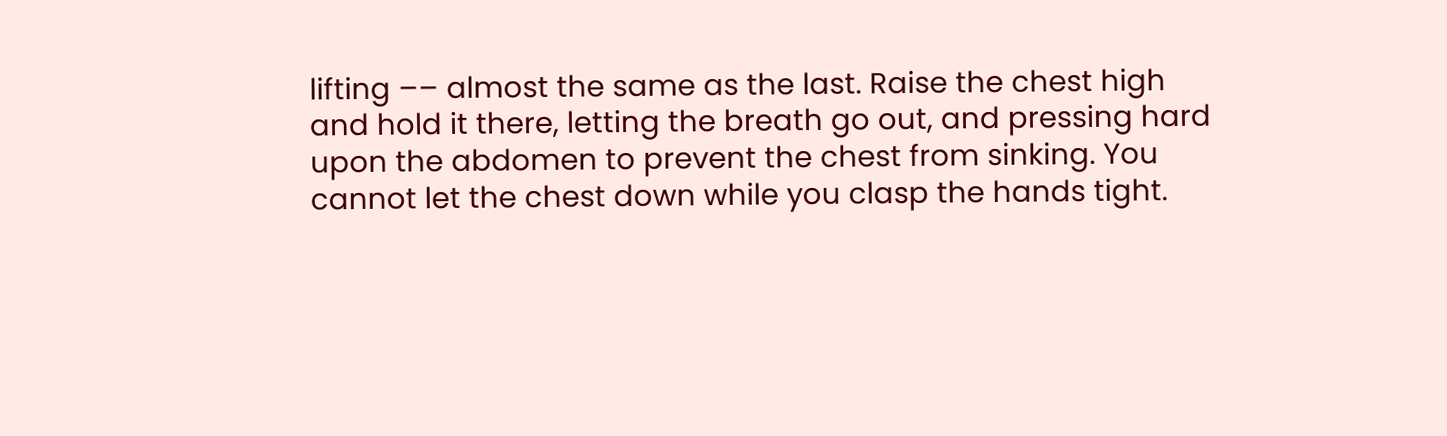lifting –– almost the same as the last. Raise the chest high
and hold it there, letting the breath go out, and pressing hard
upon the abdomen to prevent the chest from sinking. You
cannot let the chest down while you clasp the hands tight.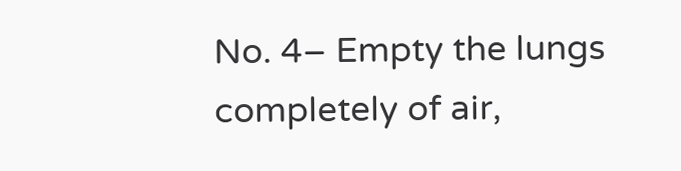No. 4– Empty the lungs completely of air,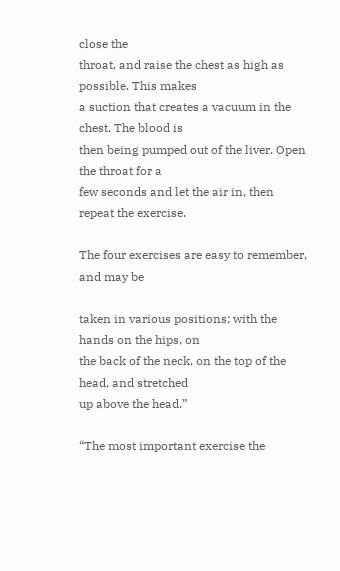close the
throat, and raise the chest as high as possible. This makes
a suction that creates a vacuum in the chest. The blood is
then being pumped out of the liver. Open the throat for a
few seconds and let the air in, then repeat the exercise.

The four exercises are easy to remember, and may be

taken in various positions; with the hands on the hips, on
the back of the neck, on the top of the head, and stretched
up above the head.”

“The most important exercise the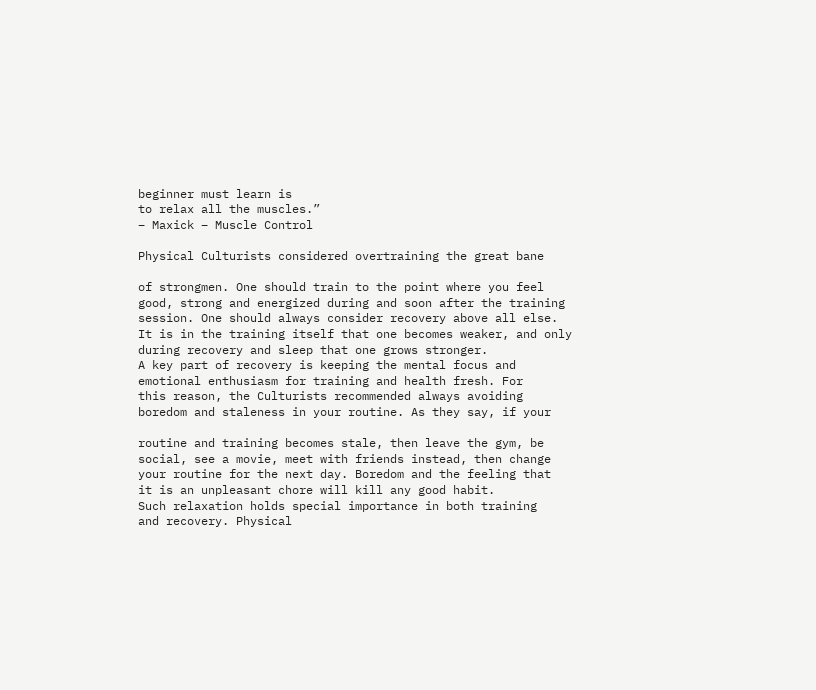beginner must learn is
to relax all the muscles.”
– Maxick – Muscle Control

Physical Culturists considered overtraining the great bane

of strongmen. One should train to the point where you feel
good, strong and energized during and soon after the training
session. One should always consider recovery above all else.
It is in the training itself that one becomes weaker, and only
during recovery and sleep that one grows stronger.
A key part of recovery is keeping the mental focus and
emotional enthusiasm for training and health fresh. For
this reason, the Culturists recommended always avoiding
boredom and staleness in your routine. As they say, if your

routine and training becomes stale, then leave the gym, be
social, see a movie, meet with friends instead, then change
your routine for the next day. Boredom and the feeling that
it is an unpleasant chore will kill any good habit.
Such relaxation holds special importance in both training
and recovery. Physical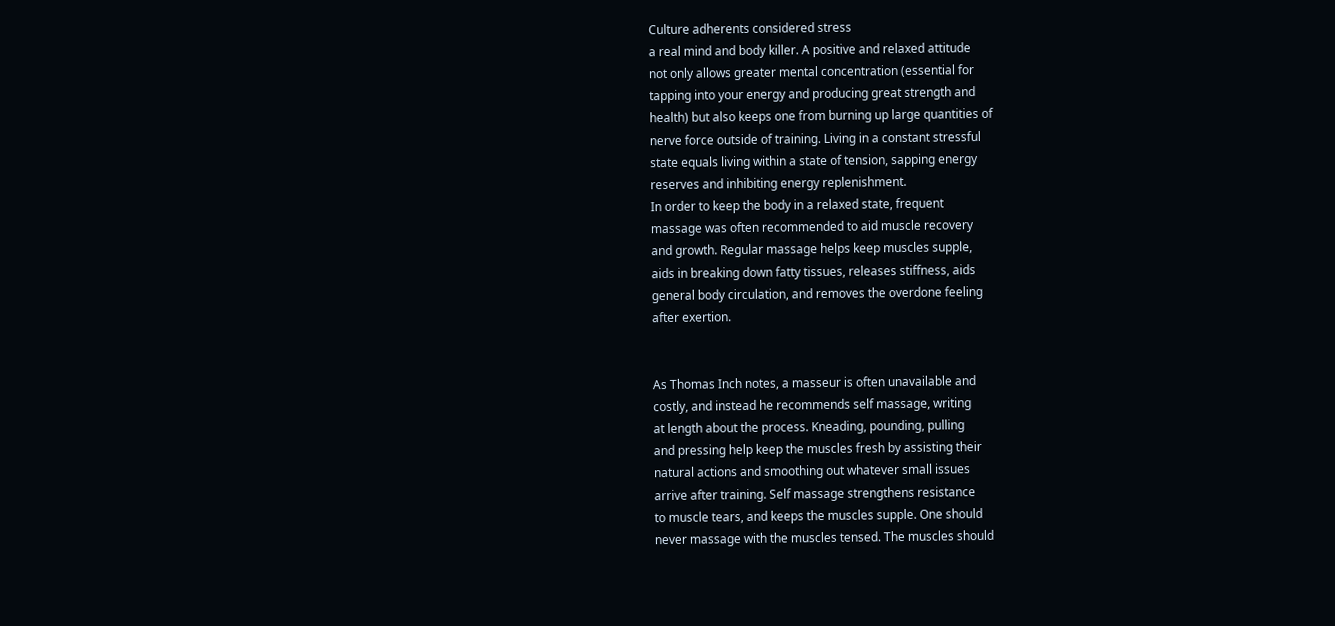Culture adherents considered stress
a real mind and body killer. A positive and relaxed attitude
not only allows greater mental concentration (essential for
tapping into your energy and producing great strength and
health) but also keeps one from burning up large quantities of
nerve force outside of training. Living in a constant stressful
state equals living within a state of tension, sapping energy
reserves and inhibiting energy replenishment.
In order to keep the body in a relaxed state, frequent
massage was often recommended to aid muscle recovery
and growth. Regular massage helps keep muscles supple,
aids in breaking down fatty tissues, releases stiffness, aids
general body circulation, and removes the overdone feeling
after exertion.


As Thomas Inch notes, a masseur is often unavailable and
costly, and instead he recommends self massage, writing
at length about the process. Kneading, pounding, pulling
and pressing help keep the muscles fresh by assisting their
natural actions and smoothing out whatever small issues
arrive after training. Self massage strengthens resistance
to muscle tears, and keeps the muscles supple. One should
never massage with the muscles tensed. The muscles should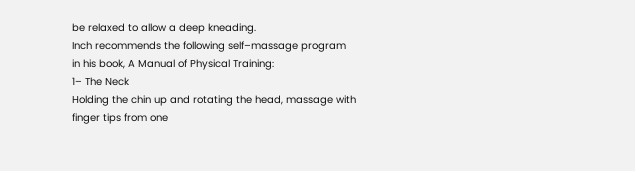be relaxed to allow a deep kneading.
Inch recommends the following self–massage program
in his book, A Manual of Physical Training:
1– The Neck
Holding the chin up and rotating the head, massage with
finger tips from one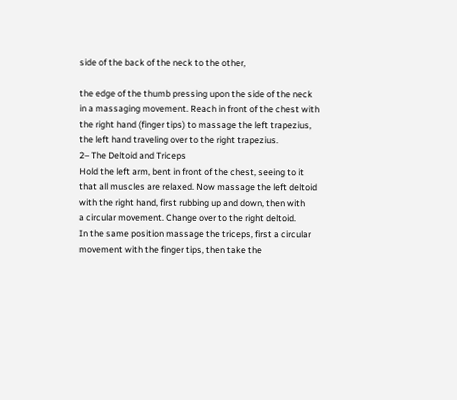side of the back of the neck to the other,

the edge of the thumb pressing upon the side of the neck
in a massaging movement. Reach in front of the chest with
the right hand (finger tips) to massage the left trapezius,
the left hand traveling over to the right trapezius.
2– The Deltoid and Triceps
Hold the left arm, bent in front of the chest, seeing to it
that all muscles are relaxed. Now massage the left deltoid
with the right hand, first rubbing up and down, then with
a circular movement. Change over to the right deltoid.
In the same position massage the triceps, first a circular
movement with the finger tips, then take the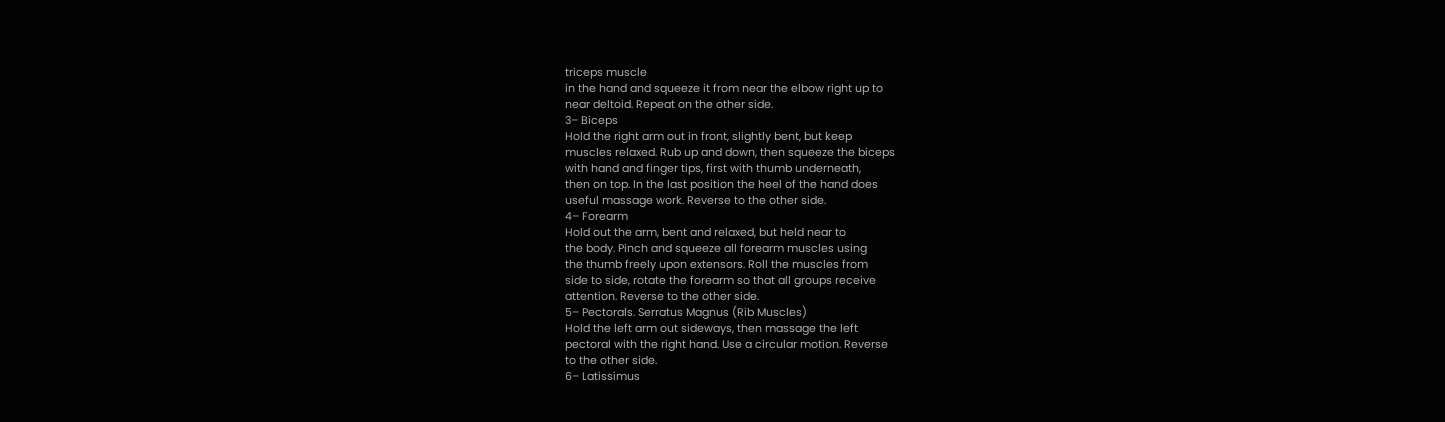triceps muscle
in the hand and squeeze it from near the elbow right up to
near deltoid. Repeat on the other side.
3– Biceps
Hold the right arm out in front, slightly bent, but keep
muscles relaxed. Rub up and down, then squeeze the biceps
with hand and finger tips, first with thumb underneath,
then on top. In the last position the heel of the hand does
useful massage work. Reverse to the other side.
4– Forearm
Hold out the arm, bent and relaxed, but held near to
the body. Pinch and squeeze all forearm muscles using
the thumb freely upon extensors. Roll the muscles from
side to side, rotate the forearm so that all groups receive
attention. Reverse to the other side.
5– Pectorals. Serratus Magnus (Rib Muscles)
Hold the left arm out sideways, then massage the left
pectoral with the right hand. Use a circular motion. Reverse
to the other side.
6– Latissimus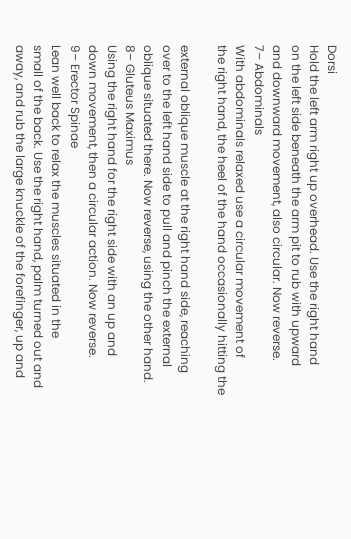Dorsi
Hold the left arm right up overhead. Use the right hand
on the left side beneath the arm pit to rub with upward
and downward movement, also circular. Now reverse.
7– Abdominals
With abdominals relaxed use a circular movement of
the right hand, the heel of the hand occasionally hitting the

external oblique muscle at the right hand side, reaching
over to the left hand side to pull and pinch the external
oblique situated there. Now reverse, using the other hand.
8– Gluteus Maximus
Using the right hand for the right side with an up and
down movement, then a circular action. Now reverse.
9– Erector Spinae
Lean well back to relax the muscles situated in the
small of the back. Use the right hand, palm turned out and
away, and rub the large knuckle of the forefinger, up and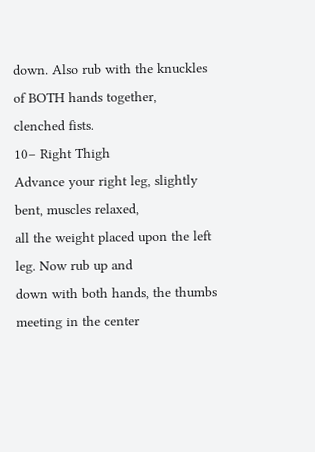down. Also rub with the knuckles of BOTH hands together,
clenched fists.
10– Right Thigh
Advance your right leg, slightly bent, muscles relaxed,
all the weight placed upon the left leg. Now rub up and
down with both hands, the thumbs meeting in the center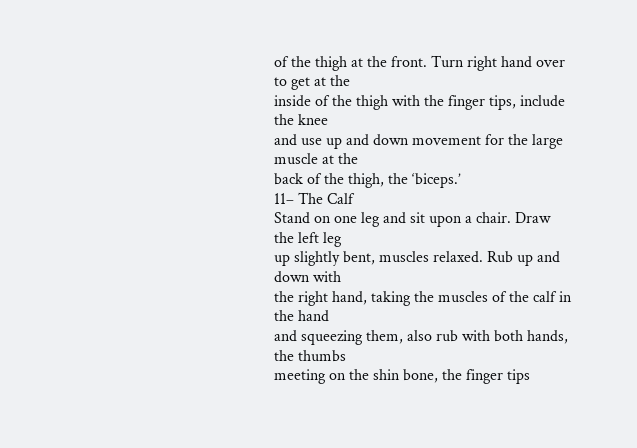of the thigh at the front. Turn right hand over to get at the
inside of the thigh with the finger tips, include the knee
and use up and down movement for the large muscle at the
back of the thigh, the ‘biceps.’
11– The Calf
Stand on one leg and sit upon a chair. Draw the left leg
up slightly bent, muscles relaxed. Rub up and down with
the right hand, taking the muscles of the calf in the hand
and squeezing them, also rub with both hands, the thumbs
meeting on the shin bone, the finger tips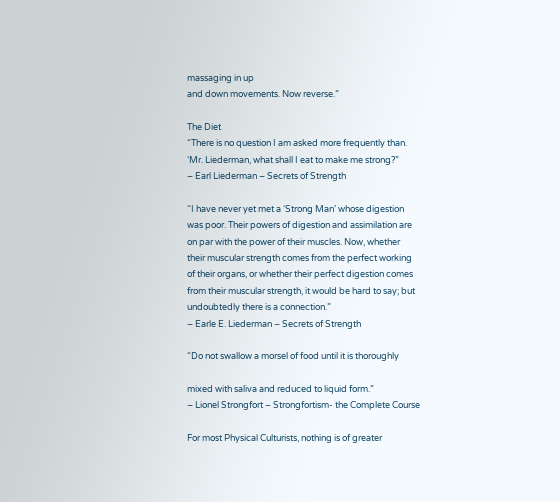massaging in up
and down movements. Now reverse.”

The Diet
“There is no question I am asked more frequently than.
‘Mr. Liederman, what shall I eat to make me strong?”
– Earl Liederman – Secrets of Strength

“I have never yet met a ‘Strong Man’ whose digestion
was poor. Their powers of digestion and assimilation are
on par with the power of their muscles. Now, whether
their muscular strength comes from the perfect working
of their organs, or whether their perfect digestion comes
from their muscular strength, it would be hard to say; but
undoubtedly there is a connection.”
– Earle E. Liederman – Secrets of Strength

“Do not swallow a morsel of food until it is thoroughly

mixed with saliva and reduced to liquid form.”
– Lionel Strongfort – Strongfortism- the Complete Course

For most Physical Culturists, nothing is of greater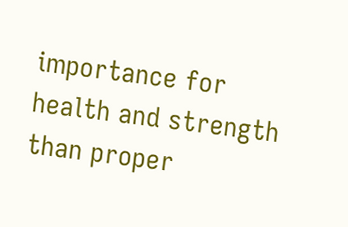importance for health and strength than proper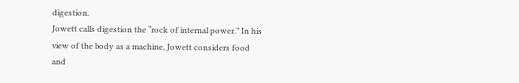digestion.
Jowett calls digestion the “rock of internal power.” In his
view of the body as a machine, Jowett considers food
and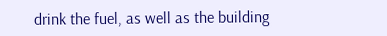drink the fuel, as well as the building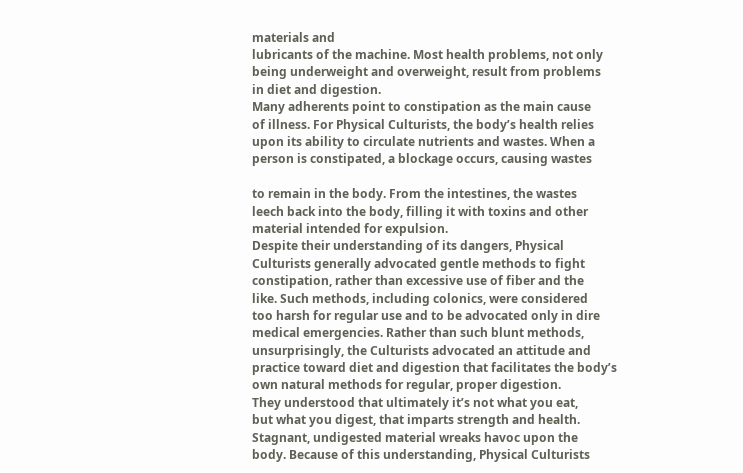materials and
lubricants of the machine. Most health problems, not only
being underweight and overweight, result from problems
in diet and digestion.
Many adherents point to constipation as the main cause
of illness. For Physical Culturists, the body’s health relies
upon its ability to circulate nutrients and wastes. When a
person is constipated, a blockage occurs, causing wastes

to remain in the body. From the intestines, the wastes
leech back into the body, filling it with toxins and other
material intended for expulsion.
Despite their understanding of its dangers, Physical
Culturists generally advocated gentle methods to fight
constipation, rather than excessive use of fiber and the
like. Such methods, including colonics, were considered
too harsh for regular use and to be advocated only in dire
medical emergencies. Rather than such blunt methods,
unsurprisingly, the Culturists advocated an attitude and
practice toward diet and digestion that facilitates the body’s
own natural methods for regular, proper digestion.
They understood that ultimately it’s not what you eat,
but what you digest, that imparts strength and health.
Stagnant, undigested material wreaks havoc upon the
body. Because of this understanding, Physical Culturists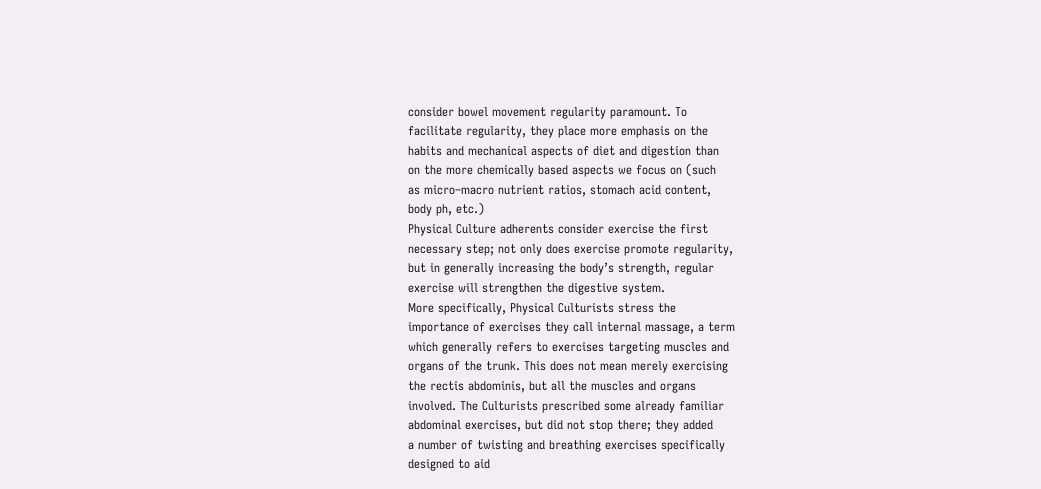consider bowel movement regularity paramount. To
facilitate regularity, they place more emphasis on the
habits and mechanical aspects of diet and digestion than
on the more chemically based aspects we focus on (such
as micro–macro nutrient ratios, stomach acid content,
body ph, etc.)
Physical Culture adherents consider exercise the first
necessary step; not only does exercise promote regularity,
but in generally increasing the body’s strength, regular
exercise will strengthen the digestive system.
More specifically, Physical Culturists stress the
importance of exercises they call internal massage, a term
which generally refers to exercises targeting muscles and
organs of the trunk. This does not mean merely exercising
the rectis abdominis, but all the muscles and organs
involved. The Culturists prescribed some already familiar
abdominal exercises, but did not stop there; they added
a number of twisting and breathing exercises specifically
designed to aid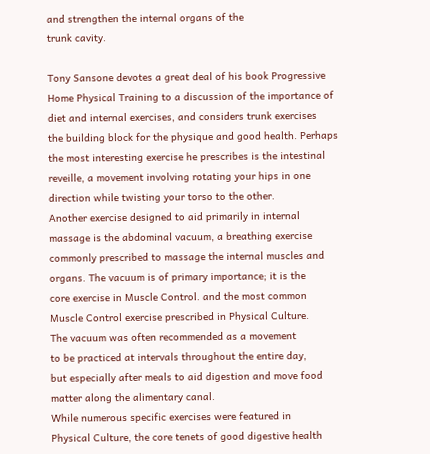and strengthen the internal organs of the
trunk cavity.

Tony Sansone devotes a great deal of his book Progressive
Home Physical Training to a discussion of the importance of
diet and internal exercises, and considers trunk exercises
the building block for the physique and good health. Perhaps
the most interesting exercise he prescribes is the intestinal
reveille, a movement involving rotating your hips in one
direction while twisting your torso to the other.
Another exercise designed to aid primarily in internal
massage is the abdominal vacuum, a breathing exercise
commonly prescribed to massage the internal muscles and
organs. The vacuum is of primary importance; it is the
core exercise in Muscle Control. and the most common
Muscle Control exercise prescribed in Physical Culture.
The vacuum was often recommended as a movement
to be practiced at intervals throughout the entire day,
but especially after meals to aid digestion and move food
matter along the alimentary canal.
While numerous specific exercises were featured in
Physical Culture, the core tenets of good digestive health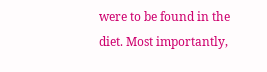were to be found in the diet. Most importantly,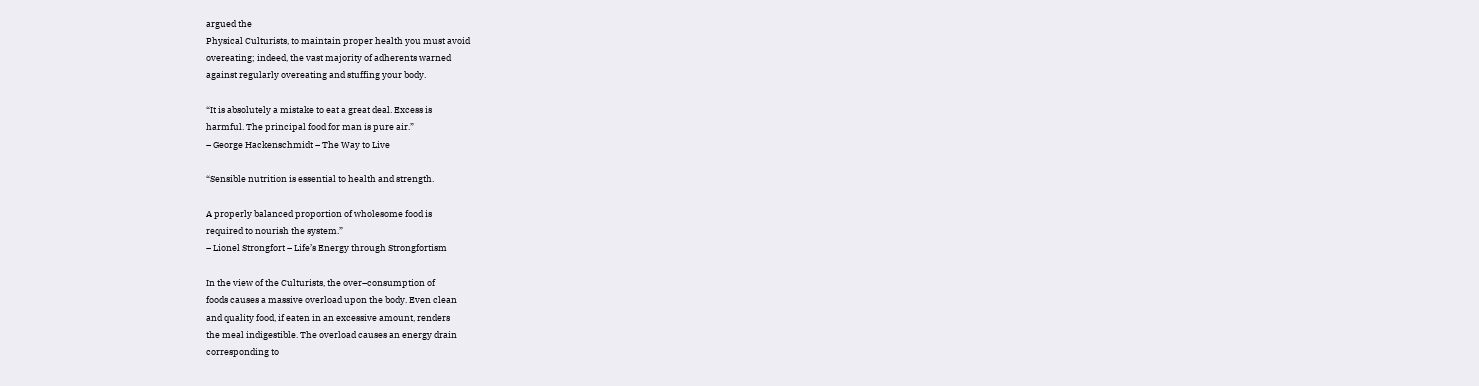argued the
Physical Culturists, to maintain proper health you must avoid
overeating; indeed, the vast majority of adherents warned
against regularly overeating and stuffing your body.

“It is absolutely a mistake to eat a great deal. Excess is
harmful. The principal food for man is pure air.”
– George Hackenschmidt – The Way to Live

“Sensible nutrition is essential to health and strength.

A properly balanced proportion of wholesome food is
required to nourish the system.”
– Lionel Strongfort – Life’s Energy through Strongfortism

In the view of the Culturists, the over–consumption of
foods causes a massive overload upon the body. Even clean
and quality food, if eaten in an excessive amount, renders
the meal indigestible. The overload causes an energy drain
corresponding to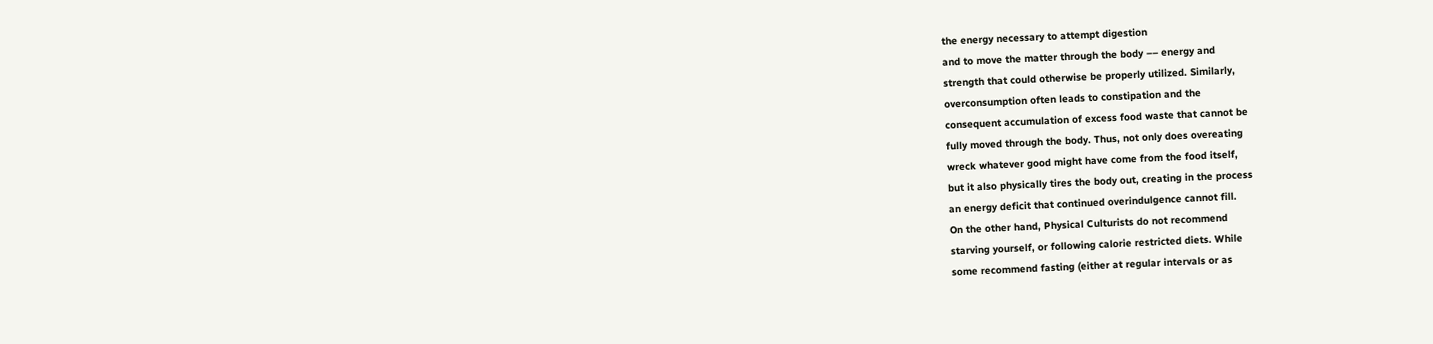the energy necessary to attempt digestion
and to move the matter through the body –– energy and
strength that could otherwise be properly utilized. Similarly,
overconsumption often leads to constipation and the
consequent accumulation of excess food waste that cannot be
fully moved through the body. Thus, not only does overeating
wreck whatever good might have come from the food itself,
but it also physically tires the body out, creating in the process
an energy deficit that continued overindulgence cannot fill.
On the other hand, Physical Culturists do not recommend
starving yourself, or following calorie restricted diets. While
some recommend fasting (either at regular intervals or as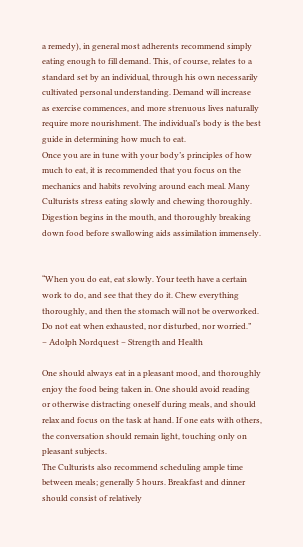a remedy), in general most adherents recommend simply
eating enough to fill demand. This, of course, relates to a
standard set by an individual, through his own necessarily
cultivated personal understanding. Demand will increase
as exercise commences, and more strenuous lives naturally
require more nourishment. The individual’s body is the best
guide in determining how much to eat.
Once you are in tune with your body’s principles of how
much to eat, it is recommended that you focus on the
mechanics and habits revolving around each meal. Many
Culturists stress eating slowly and chewing thoroughly.
Digestion begins in the mouth, and thoroughly breaking
down food before swallowing aids assimilation immensely.


“When you do eat, eat slowly. Your teeth have a certain
work to do, and see that they do it. Chew everything
thoroughly, and then the stomach will not be overworked.
Do not eat when exhausted, nor disturbed, nor worried.”
– Adolph Nordquest – Strength and Health

One should always eat in a pleasant mood, and thoroughly
enjoy the food being taken in. One should avoid reading
or otherwise distracting oneself during meals, and should
relax and focus on the task at hand. If one eats with others,
the conversation should remain light, touching only on
pleasant subjects.
The Culturists also recommend scheduling ample time
between meals; generally 5 hours. Breakfast and dinner
should consist of relatively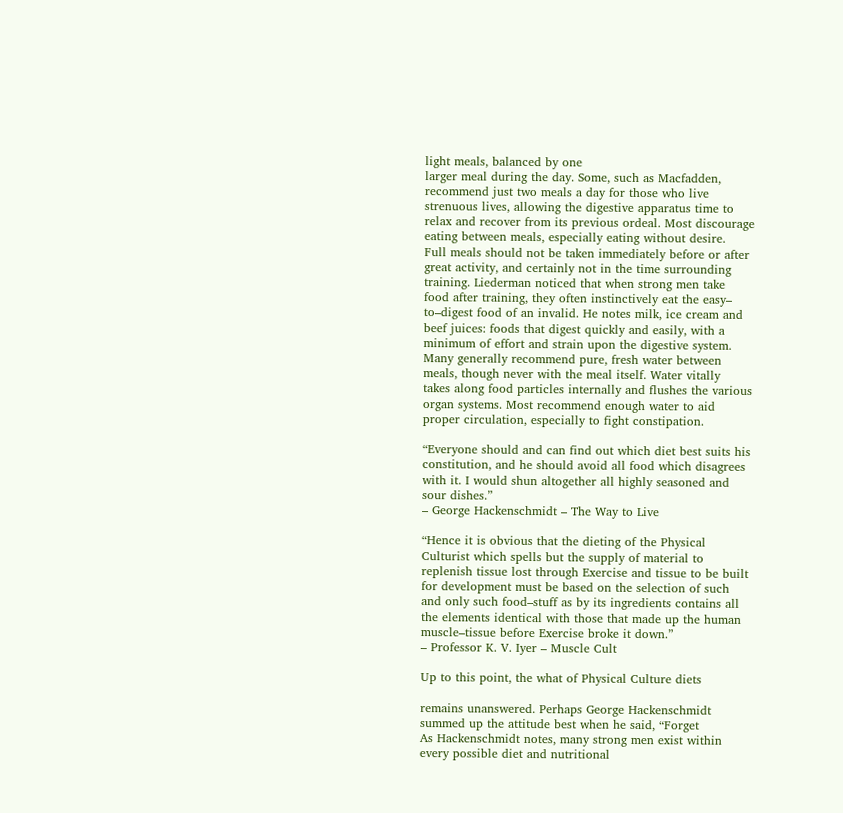light meals, balanced by one
larger meal during the day. Some, such as Macfadden,
recommend just two meals a day for those who live
strenuous lives, allowing the digestive apparatus time to
relax and recover from its previous ordeal. Most discourage
eating between meals, especially eating without desire.
Full meals should not be taken immediately before or after
great activity, and certainly not in the time surrounding
training. Liederman noticed that when strong men take
food after training, they often instinctively eat the easy–
to–digest food of an invalid. He notes milk, ice cream and
beef juices: foods that digest quickly and easily, with a
minimum of effort and strain upon the digestive system.
Many generally recommend pure, fresh water between
meals, though never with the meal itself. Water vitally
takes along food particles internally and flushes the various
organ systems. Most recommend enough water to aid
proper circulation, especially to fight constipation.

“Everyone should and can find out which diet best suits his
constitution, and he should avoid all food which disagrees
with it. I would shun altogether all highly seasoned and
sour dishes.”
– George Hackenschmidt – The Way to Live

“Hence it is obvious that the dieting of the Physical
Culturist which spells but the supply of material to
replenish tissue lost through Exercise and tissue to be built
for development must be based on the selection of such
and only such food–stuff as by its ingredients contains all
the elements identical with those that made up the human
muscle–tissue before Exercise broke it down.”
– Professor K. V. Iyer – Muscle Cult

Up to this point, the what of Physical Culture diets

remains unanswered. Perhaps George Hackenschmidt
summed up the attitude best when he said, “Forget
As Hackenschmidt notes, many strong men exist within
every possible diet and nutritional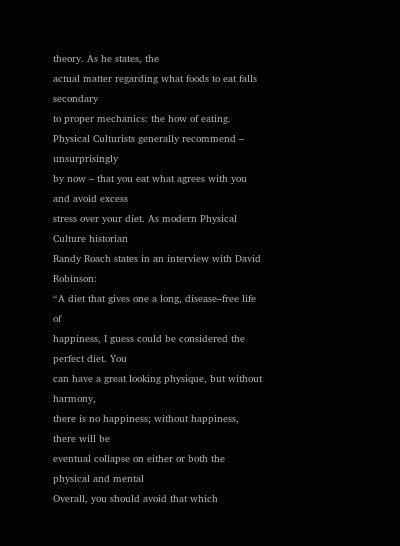theory. As he states, the
actual matter regarding what foods to eat falls secondary
to proper mechanics: the how of eating.
Physical Culturists generally recommend – unsurprisingly
by now – that you eat what agrees with you and avoid excess
stress over your diet. As modern Physical Culture historian
Randy Roach states in an interview with David Robinson:
“A diet that gives one a long, disease–free life of
happiness, I guess could be considered the perfect diet. You
can have a great looking physique, but without harmony,
there is no happiness; without happiness, there will be
eventual collapse on either or both the physical and mental
Overall, you should avoid that which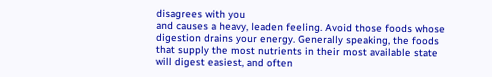disagrees with you
and causes a heavy, leaden feeling. Avoid those foods whose
digestion drains your energy. Generally speaking, the foods
that supply the most nutrients in their most available state
will digest easiest, and often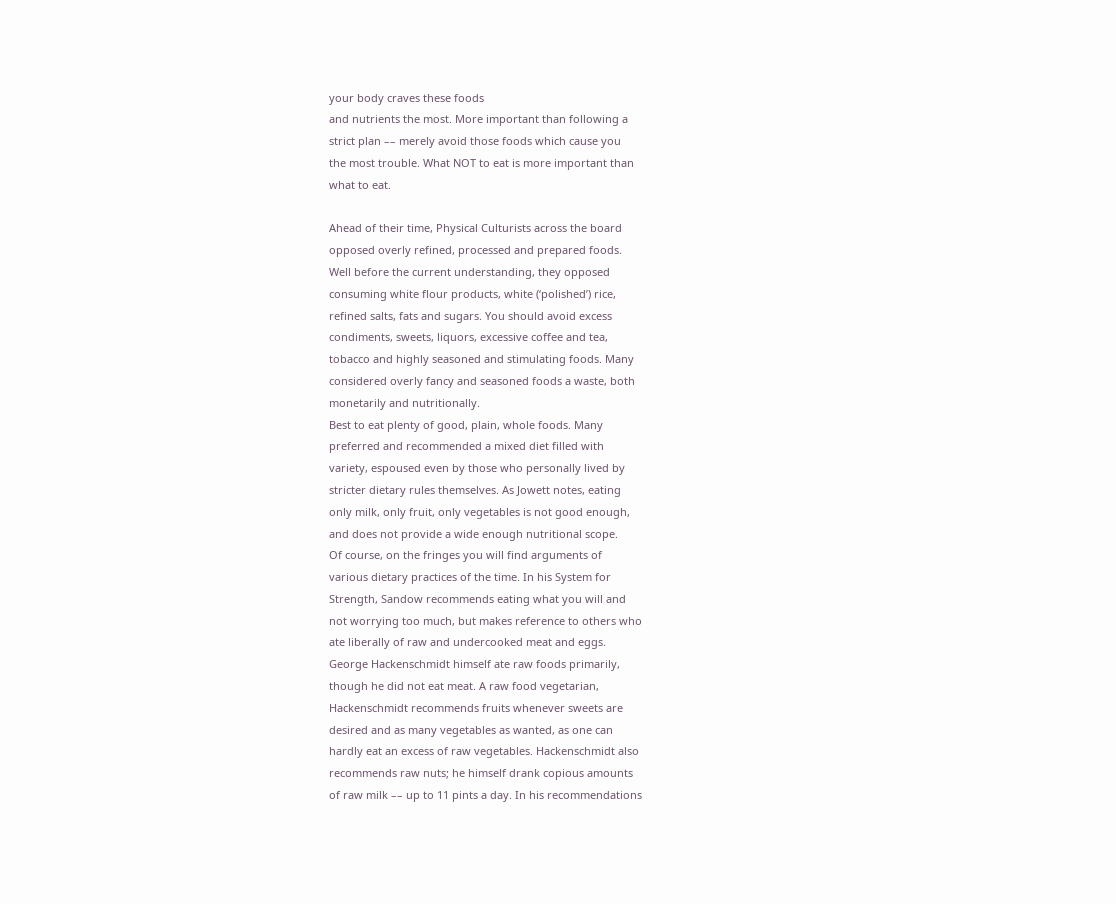your body craves these foods
and nutrients the most. More important than following a
strict plan –– merely avoid those foods which cause you
the most trouble. What NOT to eat is more important than
what to eat.

Ahead of their time, Physical Culturists across the board
opposed overly refined, processed and prepared foods.
Well before the current understanding, they opposed
consuming white flour products, white (‘polished’) rice,
refined salts, fats and sugars. You should avoid excess
condiments, sweets, liquors, excessive coffee and tea,
tobacco and highly seasoned and stimulating foods. Many
considered overly fancy and seasoned foods a waste, both
monetarily and nutritionally.
Best to eat plenty of good, plain, whole foods. Many
preferred and recommended a mixed diet filled with
variety, espoused even by those who personally lived by
stricter dietary rules themselves. As Jowett notes, eating
only milk, only fruit, only vegetables is not good enough,
and does not provide a wide enough nutritional scope.
Of course, on the fringes you will find arguments of
various dietary practices of the time. In his System for
Strength, Sandow recommends eating what you will and
not worrying too much, but makes reference to others who
ate liberally of raw and undercooked meat and eggs.
George Hackenschmidt himself ate raw foods primarily,
though he did not eat meat. A raw food vegetarian,
Hackenschmidt recommends fruits whenever sweets are
desired and as many vegetables as wanted, as one can
hardly eat an excess of raw vegetables. Hackenschmidt also
recommends raw nuts; he himself drank copious amounts
of raw milk –– up to 11 pints a day. In his recommendations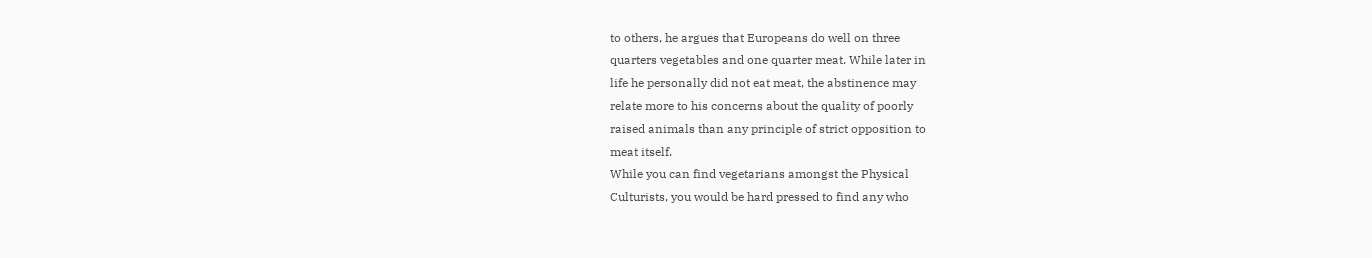to others, he argues that Europeans do well on three
quarters vegetables and one quarter meat. While later in
life he personally did not eat meat, the abstinence may
relate more to his concerns about the quality of poorly
raised animals than any principle of strict opposition to
meat itself.
While you can find vegetarians amongst the Physical
Culturists, you would be hard pressed to find any who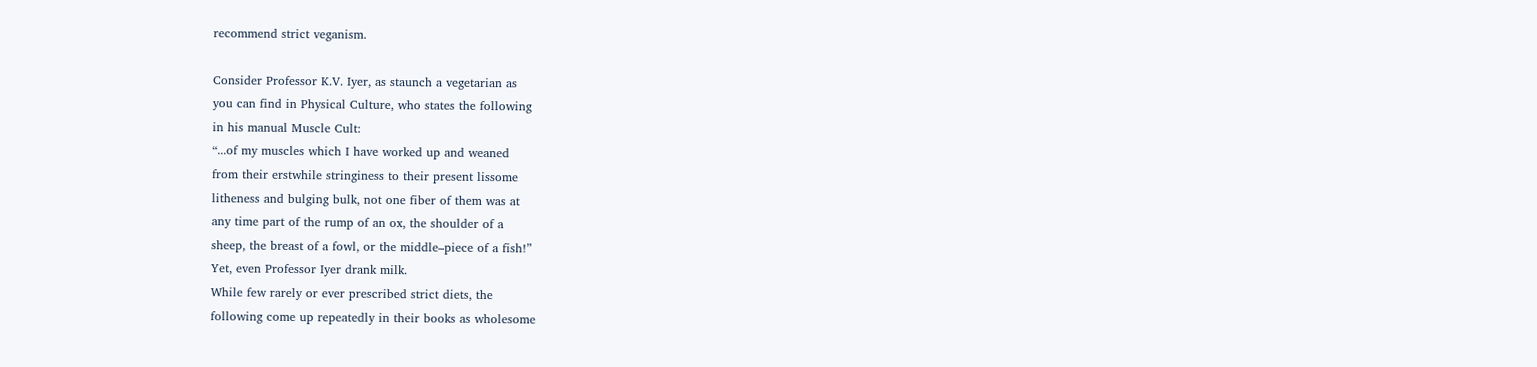recommend strict veganism.

Consider Professor K.V. Iyer, as staunch a vegetarian as
you can find in Physical Culture, who states the following
in his manual Muscle Cult:
“...of my muscles which I have worked up and weaned
from their erstwhile stringiness to their present lissome
litheness and bulging bulk, not one fiber of them was at
any time part of the rump of an ox, the shoulder of a
sheep, the breast of a fowl, or the middle–piece of a fish!”
Yet, even Professor Iyer drank milk.
While few rarely or ever prescribed strict diets, the
following come up repeatedly in their books as wholesome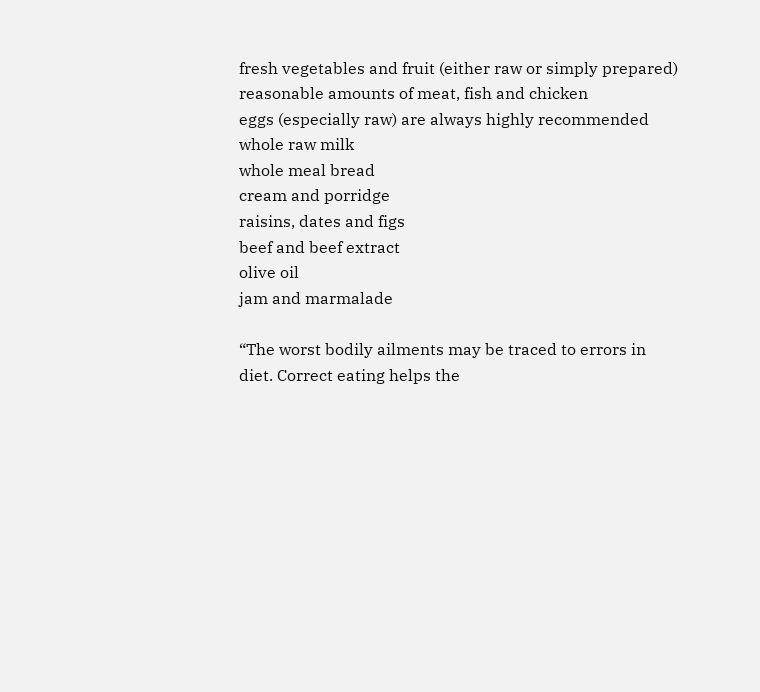fresh vegetables and fruit (either raw or simply prepared)
reasonable amounts of meat, fish and chicken
eggs (especially raw) are always highly recommended
whole raw milk
whole meal bread
cream and porridge
raisins, dates and figs
beef and beef extract
olive oil
jam and marmalade

“The worst bodily ailments may be traced to errors in
diet. Correct eating helps the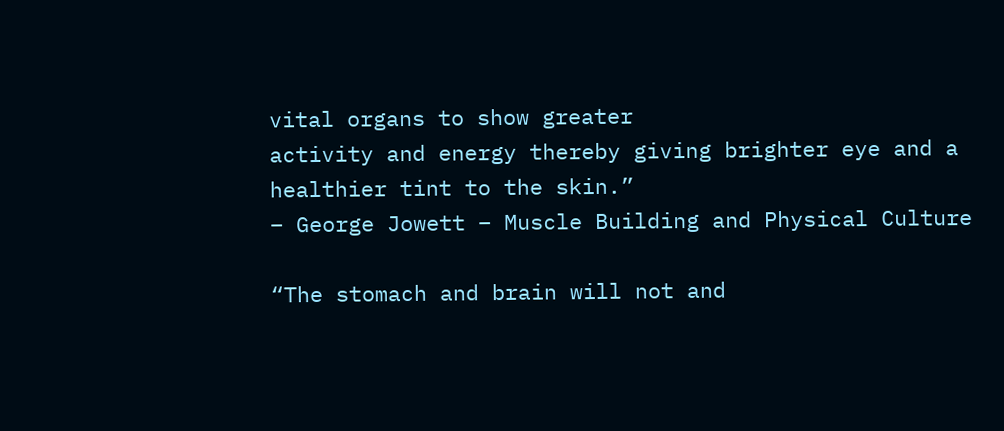vital organs to show greater
activity and energy thereby giving brighter eye and a
healthier tint to the skin.”
– George Jowett – Muscle Building and Physical Culture

“The stomach and brain will not and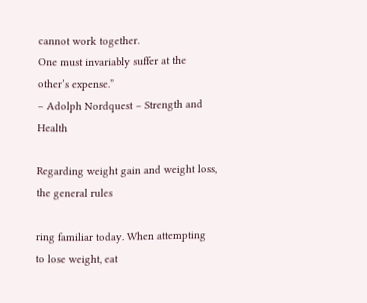cannot work together.
One must invariably suffer at the other’s expense.”
– Adolph Nordquest – Strength and Health

Regarding weight gain and weight loss, the general rules

ring familiar today. When attempting to lose weight, eat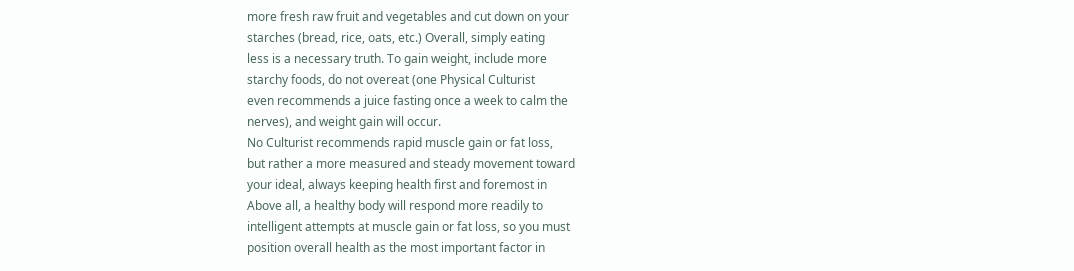more fresh raw fruit and vegetables and cut down on your
starches (bread, rice, oats, etc.) Overall, simply eating
less is a necessary truth. To gain weight, include more
starchy foods, do not overeat (one Physical Culturist
even recommends a juice fasting once a week to calm the
nerves), and weight gain will occur.
No Culturist recommends rapid muscle gain or fat loss,
but rather a more measured and steady movement toward
your ideal, always keeping health first and foremost in
Above all, a healthy body will respond more readily to
intelligent attempts at muscle gain or fat loss, so you must
position overall health as the most important factor in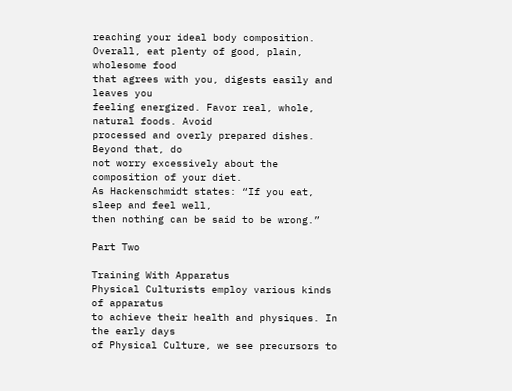reaching your ideal body composition.
Overall, eat plenty of good, plain, wholesome food
that agrees with you, digests easily and leaves you
feeling energized. Favor real, whole, natural foods. Avoid
processed and overly prepared dishes. Beyond that, do
not worry excessively about the composition of your diet.
As Hackenschmidt states: “If you eat, sleep and feel well,
then nothing can be said to be wrong.”

Part Two

Training With Apparatus
Physical Culturists employ various kinds of apparatus
to achieve their health and physiques. In the early days
of Physical Culture, we see precursors to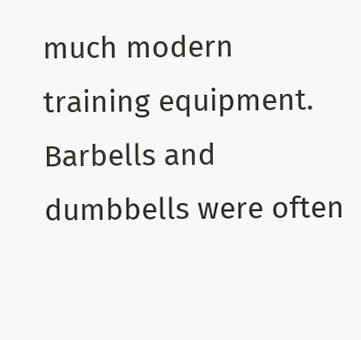much modern
training equipment. Barbells and dumbbells were often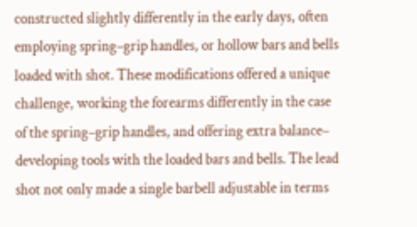constructed slightly differently in the early days, often
employing spring–grip handles, or hollow bars and bells
loaded with shot. These modifications offered a unique
challenge, working the forearms differently in the case
of the spring–grip handles, and offering extra balance–
developing tools with the loaded bars and bells. The lead
shot not only made a single barbell adjustable in terms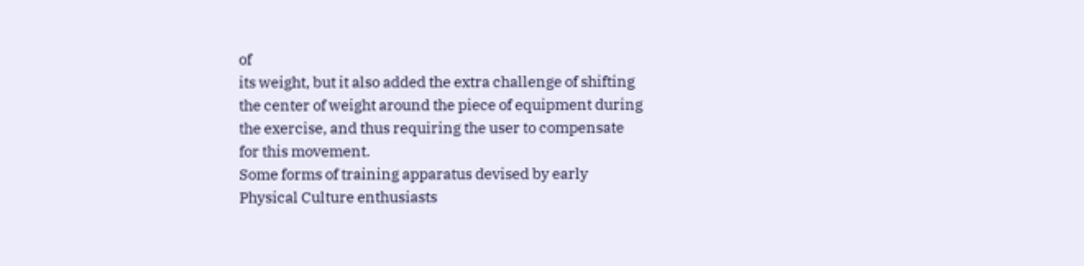of
its weight, but it also added the extra challenge of shifting
the center of weight around the piece of equipment during
the exercise, and thus requiring the user to compensate
for this movement.
Some forms of training apparatus devised by early
Physical Culture enthusiasts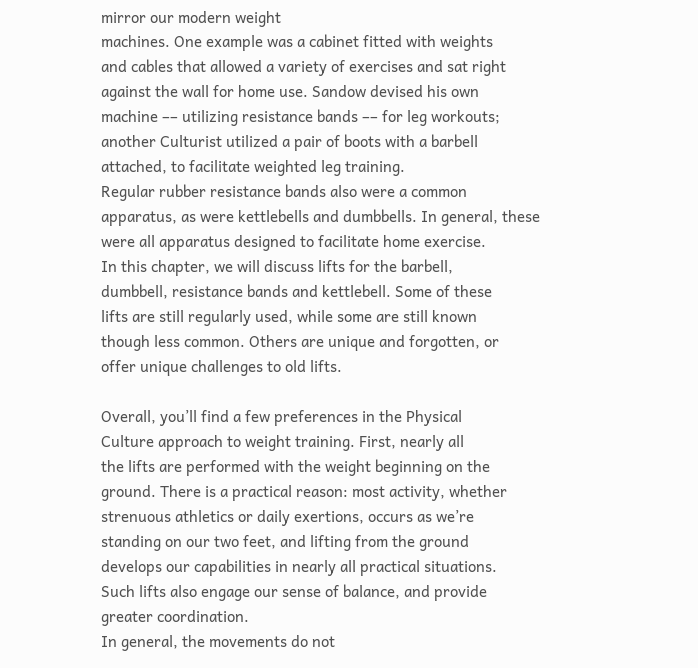mirror our modern weight
machines. One example was a cabinet fitted with weights
and cables that allowed a variety of exercises and sat right
against the wall for home use. Sandow devised his own
machine –– utilizing resistance bands –– for leg workouts;
another Culturist utilized a pair of boots with a barbell
attached, to facilitate weighted leg training.
Regular rubber resistance bands also were a common
apparatus, as were kettlebells and dumbbells. In general, these
were all apparatus designed to facilitate home exercise.
In this chapter, we will discuss lifts for the barbell,
dumbbell, resistance bands and kettlebell. Some of these
lifts are still regularly used, while some are still known
though less common. Others are unique and forgotten, or
offer unique challenges to old lifts.

Overall, you’ll find a few preferences in the Physical
Culture approach to weight training. First, nearly all
the lifts are performed with the weight beginning on the
ground. There is a practical reason: most activity, whether
strenuous athletics or daily exertions, occurs as we’re
standing on our two feet, and lifting from the ground
develops our capabilities in nearly all practical situations.
Such lifts also engage our sense of balance, and provide
greater coordination.
In general, the movements do not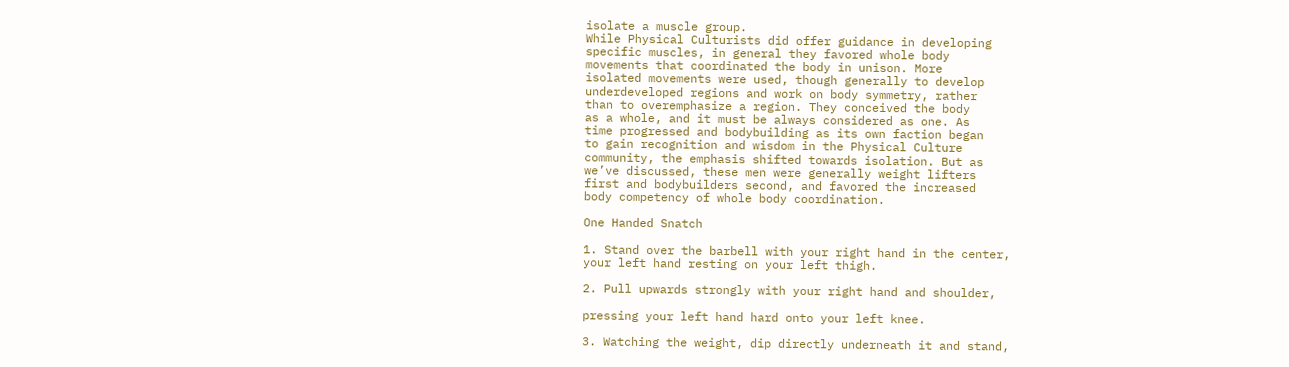isolate a muscle group.
While Physical Culturists did offer guidance in developing
specific muscles, in general they favored whole body
movements that coordinated the body in unison. More
isolated movements were used, though generally to develop
underdeveloped regions and work on body symmetry, rather
than to overemphasize a region. They conceived the body
as a whole, and it must be always considered as one. As
time progressed and bodybuilding as its own faction began
to gain recognition and wisdom in the Physical Culture
community, the emphasis shifted towards isolation. But as
we’ve discussed, these men were generally weight lifters
first and bodybuilders second, and favored the increased
body competency of whole body coordination.

One Handed Snatch

1. Stand over the barbell with your right hand in the center,
your left hand resting on your left thigh.

2. Pull upwards strongly with your right hand and shoulder,

pressing your left hand hard onto your left knee.

3. Watching the weight, dip directly underneath it and stand,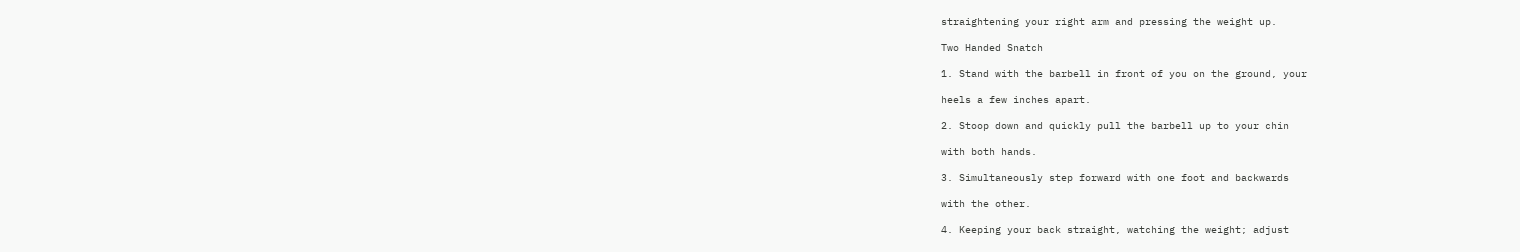straightening your right arm and pressing the weight up.

Two Handed Snatch

1. Stand with the barbell in front of you on the ground, your

heels a few inches apart.

2. Stoop down and quickly pull the barbell up to your chin

with both hands.

3. Simultaneously step forward with one foot and backwards

with the other.

4. Keeping your back straight, watching the weight; adjust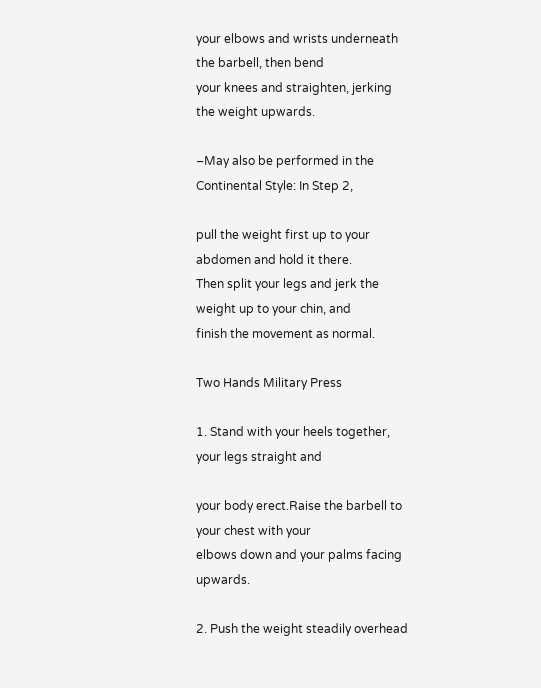your elbows and wrists underneath the barbell, then bend
your knees and straighten, jerking
the weight upwards.

–May also be performed in the Continental Style: In Step 2,

pull the weight first up to your abdomen and hold it there.
Then split your legs and jerk the weight up to your chin, and
finish the movement as normal.

Two Hands Military Press

1. Stand with your heels together, your legs straight and

your body erect.Raise the barbell to your chest with your
elbows down and your palms facing upwards.

2. Push the weight steadily overhead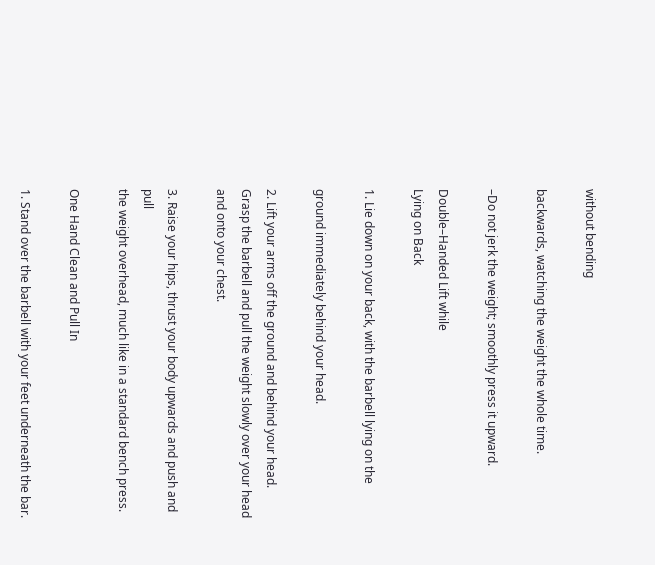without bending

backwards, watching the weight the whole time.

–Do not jerk the weight; smoothly press it upward.

Double–Handed Lift while
Lying on Back

1. Lie down on your back, with the barbell lying on the

ground immediately behind your head.

2. Lift your arms off the ground and behind your head.
Grasp the barbell and pull the weight slowly over your head
and onto your chest.

3. Raise your hips, thrust your body upwards and push and pull
the weight overhead, much like in a standard bench press.

One Hand Clean and Pull In

1. Stand over the barbell with your feet underneath the bar.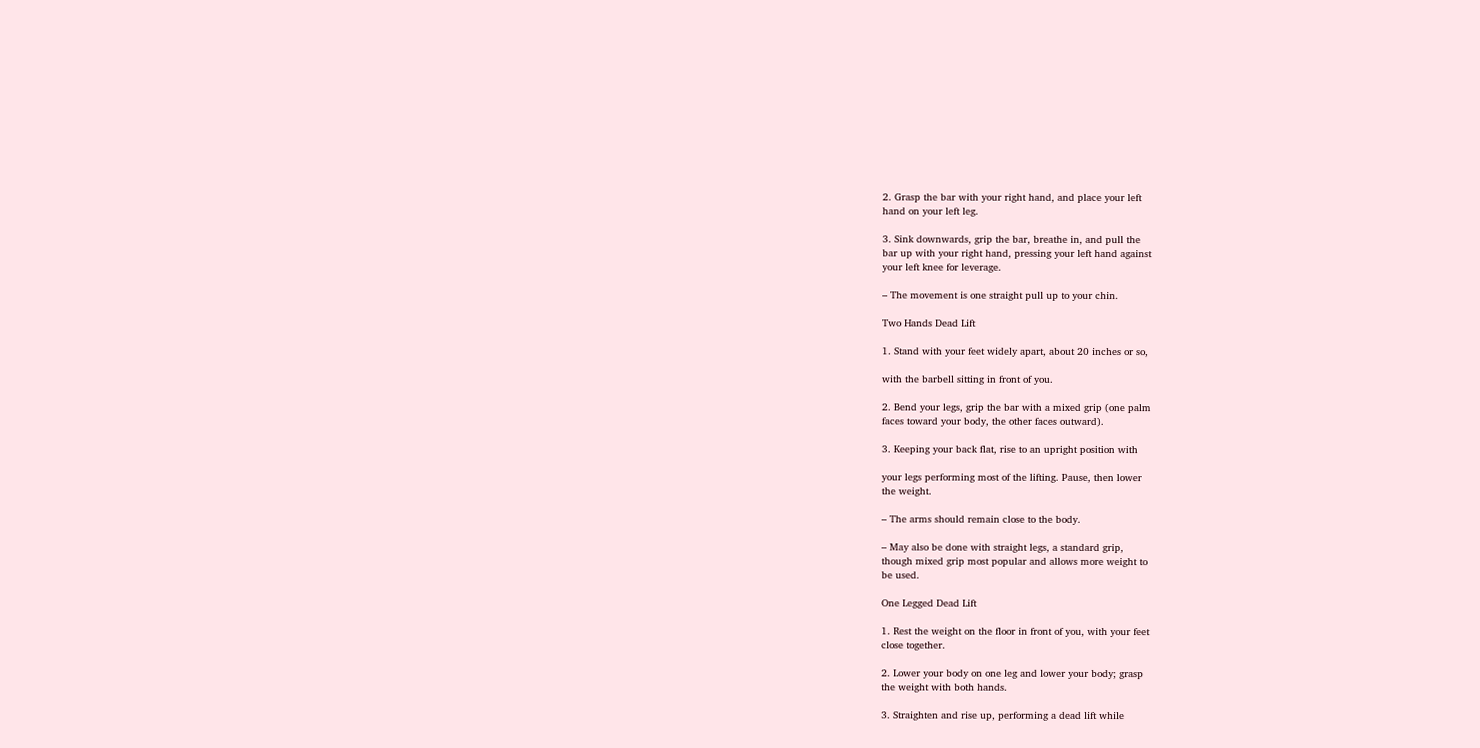2. Grasp the bar with your right hand, and place your left
hand on your left leg.

3. Sink downwards, grip the bar, breathe in, and pull the
bar up with your right hand, pressing your left hand against
your left knee for leverage.

– The movement is one straight pull up to your chin.

Two Hands Dead Lift

1. Stand with your feet widely apart, about 20 inches or so,

with the barbell sitting in front of you.

2. Bend your legs, grip the bar with a mixed grip (one palm
faces toward your body, the other faces outward).

3. Keeping your back flat, rise to an upright position with

your legs performing most of the lifting. Pause, then lower
the weight.

– The arms should remain close to the body.

– May also be done with straight legs, a standard grip,
though mixed grip most popular and allows more weight to
be used.

One Legged Dead Lift

1. Rest the weight on the floor in front of you, with your feet
close together.

2. Lower your body on one leg and lower your body; grasp
the weight with both hands.

3. Straighten and rise up, performing a dead lift while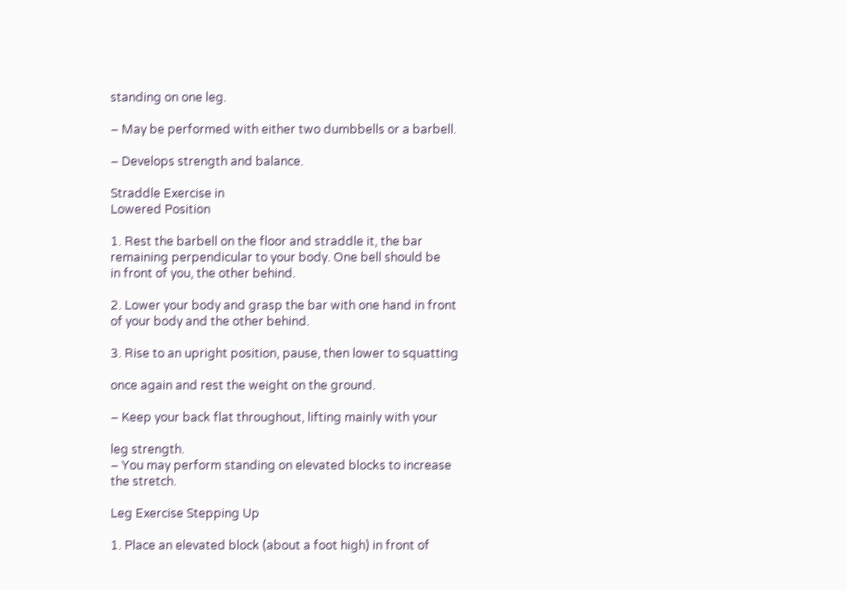standing on one leg.

– May be performed with either two dumbbells or a barbell.

– Develops strength and balance.

Straddle Exercise in
Lowered Position

1. Rest the barbell on the floor and straddle it, the bar
remaining perpendicular to your body. One bell should be
in front of you, the other behind.

2. Lower your body and grasp the bar with one hand in front
of your body and the other behind.

3. Rise to an upright position, pause, then lower to squatting

once again and rest the weight on the ground.

– Keep your back flat throughout, lifting mainly with your

leg strength.
– You may perform standing on elevated blocks to increase
the stretch.

Leg Exercise Stepping Up

1. Place an elevated block (about a foot high) in front of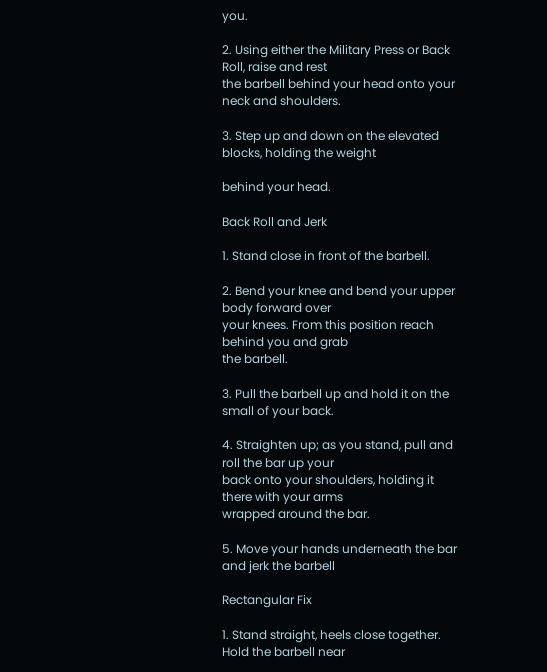you.

2. Using either the Military Press or Back Roll, raise and rest
the barbell behind your head onto your neck and shoulders.

3. Step up and down on the elevated blocks, holding the weight

behind your head.

Back Roll and Jerk

1. Stand close in front of the barbell.

2. Bend your knee and bend your upper body forward over
your knees. From this position reach behind you and grab
the barbell.

3. Pull the barbell up and hold it on the small of your back.

4. Straighten up; as you stand, pull and roll the bar up your
back onto your shoulders, holding it there with your arms
wrapped around the bar.

5. Move your hands underneath the bar and jerk the barbell

Rectangular Fix

1. Stand straight, heels close together. Hold the barbell near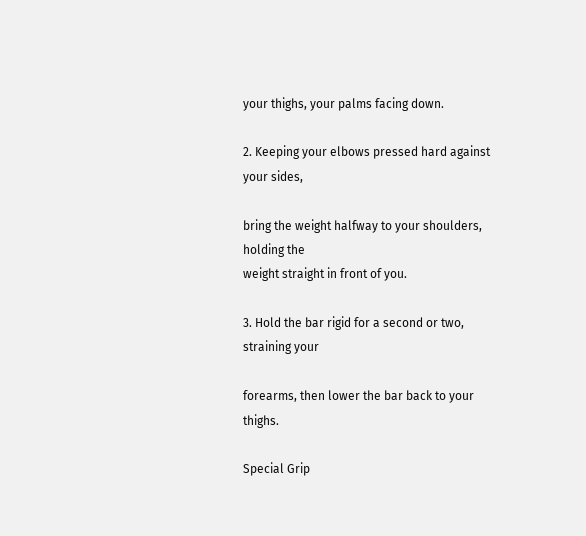your thighs, your palms facing down.

2. Keeping your elbows pressed hard against your sides,

bring the weight halfway to your shoulders, holding the
weight straight in front of you.

3. Hold the bar rigid for a second or two, straining your

forearms, then lower the bar back to your thighs.

Special Grip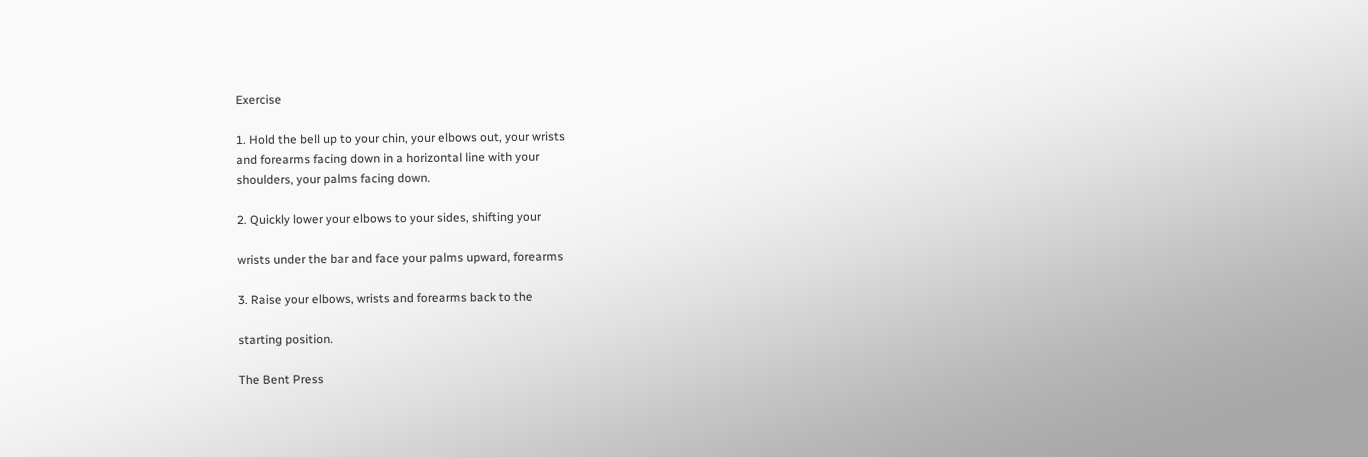Exercise

1. Hold the bell up to your chin, your elbows out, your wrists
and forearms facing down in a horizontal line with your
shoulders, your palms facing down.

2. Quickly lower your elbows to your sides, shifting your

wrists under the bar and face your palms upward, forearms

3. Raise your elbows, wrists and forearms back to the

starting position.

The Bent Press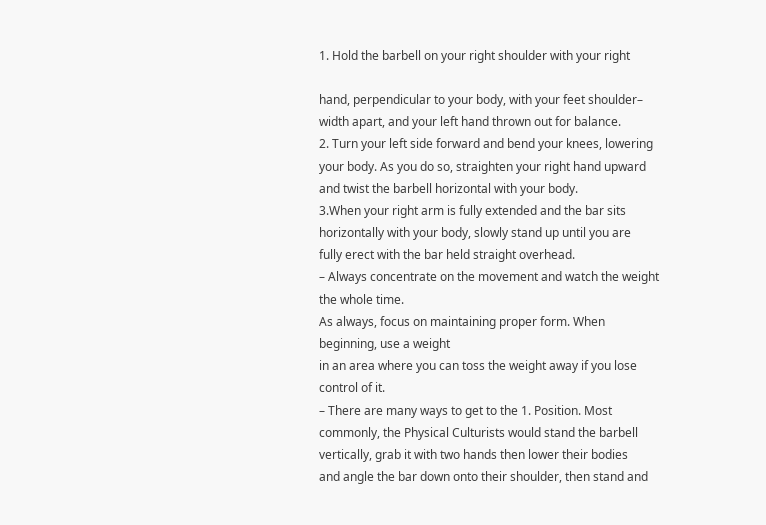1. Hold the barbell on your right shoulder with your right

hand, perpendicular to your body, with your feet shoulder–
width apart, and your left hand thrown out for balance.
2. Turn your left side forward and bend your knees, lowering
your body. As you do so, straighten your right hand upward
and twist the barbell horizontal with your body.
3.When your right arm is fully extended and the bar sits
horizontally with your body, slowly stand up until you are
fully erect with the bar held straight overhead.
– Always concentrate on the movement and watch the weight
the whole time.
As always, focus on maintaining proper form. When
beginning, use a weight
in an area where you can toss the weight away if you lose
control of it.
– There are many ways to get to the 1. Position. Most
commonly, the Physical Culturists would stand the barbell
vertically, grab it with two hands then lower their bodies
and angle the bar down onto their shoulder, then stand and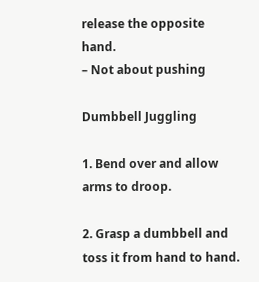release the opposite hand.
– Not about pushing

Dumbbell Juggling

1. Bend over and allow arms to droop.

2. Grasp a dumbbell and toss it from hand to hand.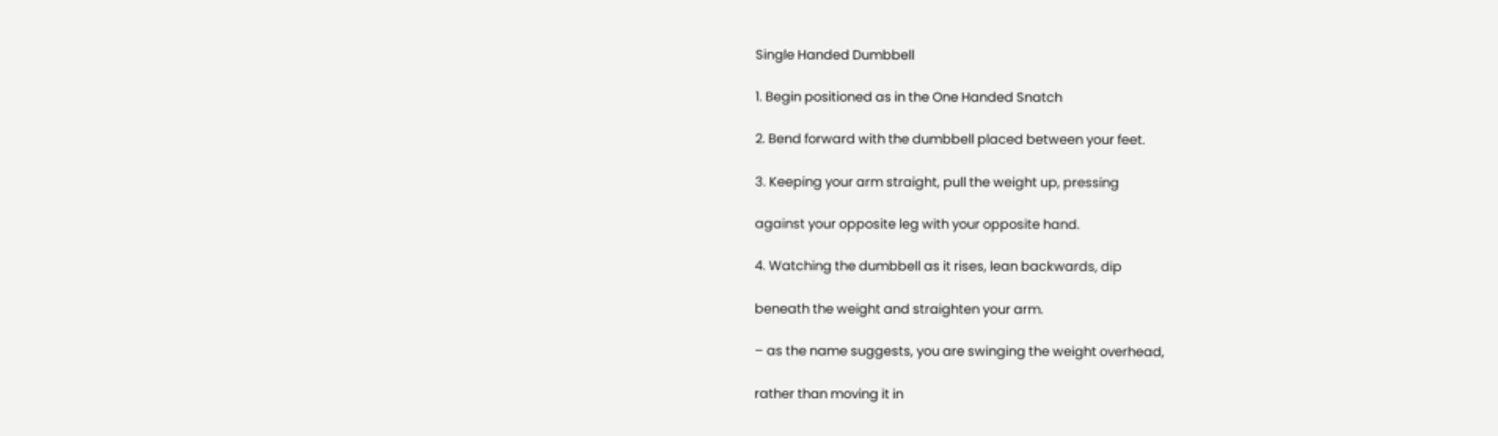Single Handed Dumbbell

1. Begin positioned as in the One Handed Snatch

2. Bend forward with the dumbbell placed between your feet.

3. Keeping your arm straight, pull the weight up, pressing

against your opposite leg with your opposite hand.

4. Watching the dumbbell as it rises, lean backwards, dip

beneath the weight and straighten your arm.

– as the name suggests, you are swinging the weight overhead,

rather than moving it in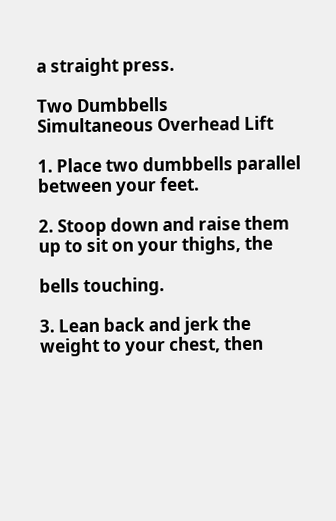a straight press.

Two Dumbbells
Simultaneous Overhead Lift

1. Place two dumbbells parallel between your feet.

2. Stoop down and raise them up to sit on your thighs, the

bells touching.

3. Lean back and jerk the weight to your chest, then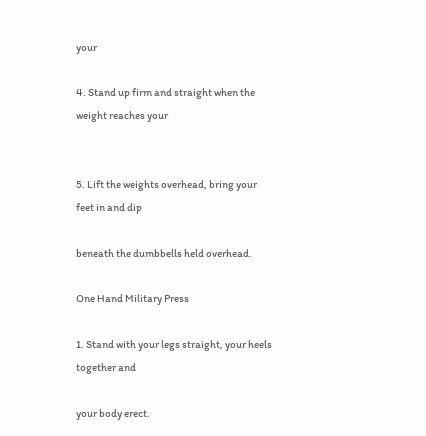your

4. Stand up firm and straight when the weight reaches your


5. Lift the weights overhead, bring your feet in and dip

beneath the dumbbells held overhead.

One Hand Military Press

1. Stand with your legs straight, your heels together and

your body erect.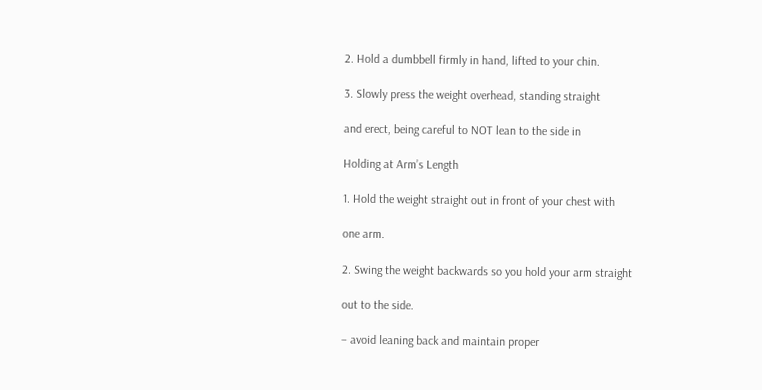2. Hold a dumbbell firmly in hand, lifted to your chin.

3. Slowly press the weight overhead, standing straight

and erect, being careful to NOT lean to the side in

Holding at Arm’s Length

1. Hold the weight straight out in front of your chest with

one arm.

2. Swing the weight backwards so you hold your arm straight

out to the side.

– avoid leaning back and maintain proper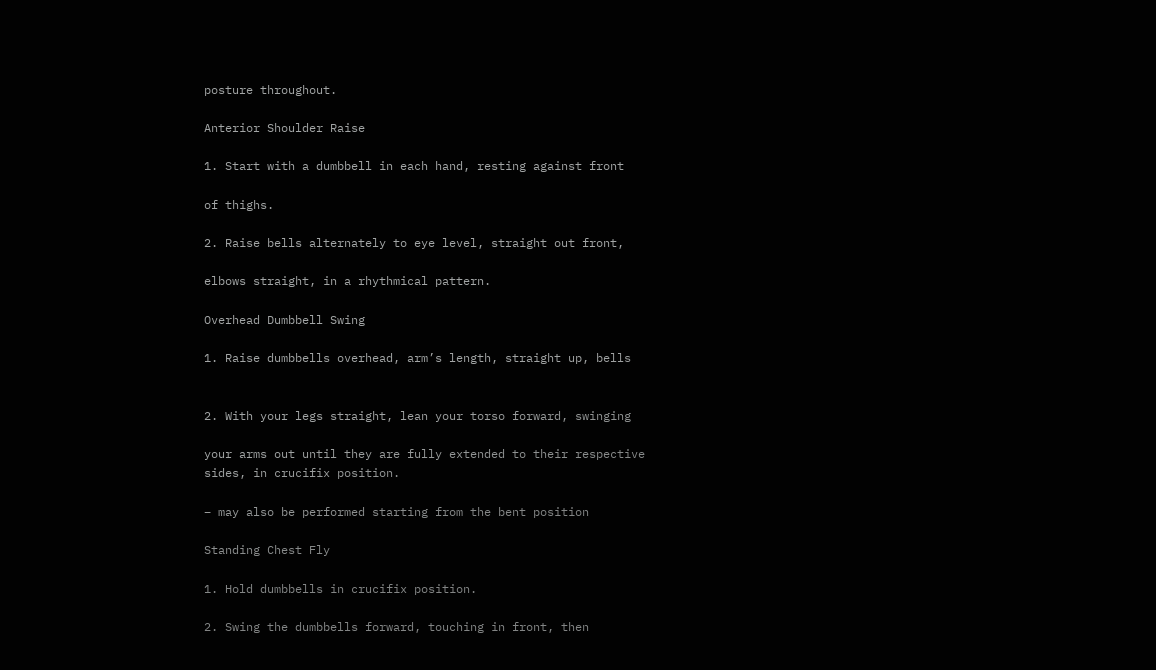posture throughout.

Anterior Shoulder Raise

1. Start with a dumbbell in each hand, resting against front

of thighs.

2. Raise bells alternately to eye level, straight out front,

elbows straight, in a rhythmical pattern.

Overhead Dumbbell Swing

1. Raise dumbbells overhead, arm’s length, straight up, bells


2. With your legs straight, lean your torso forward, swinging

your arms out until they are fully extended to their respective
sides, in crucifix position.

– may also be performed starting from the bent position

Standing Chest Fly

1. Hold dumbbells in crucifix position.

2. Swing the dumbbells forward, touching in front, then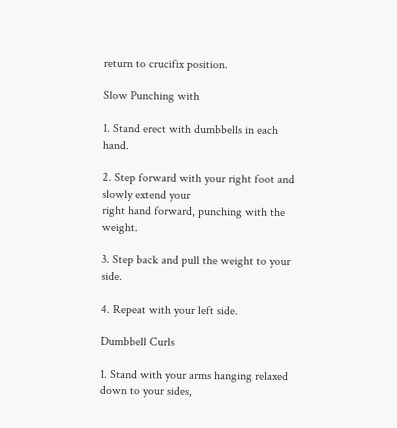return to crucifix position.

Slow Punching with

1. Stand erect with dumbbells in each hand.

2. Step forward with your right foot and slowly extend your
right hand forward, punching with the weight.

3. Step back and pull the weight to your side.

4. Repeat with your left side.

Dumbbell Curls

1. Stand with your arms hanging relaxed down to your sides,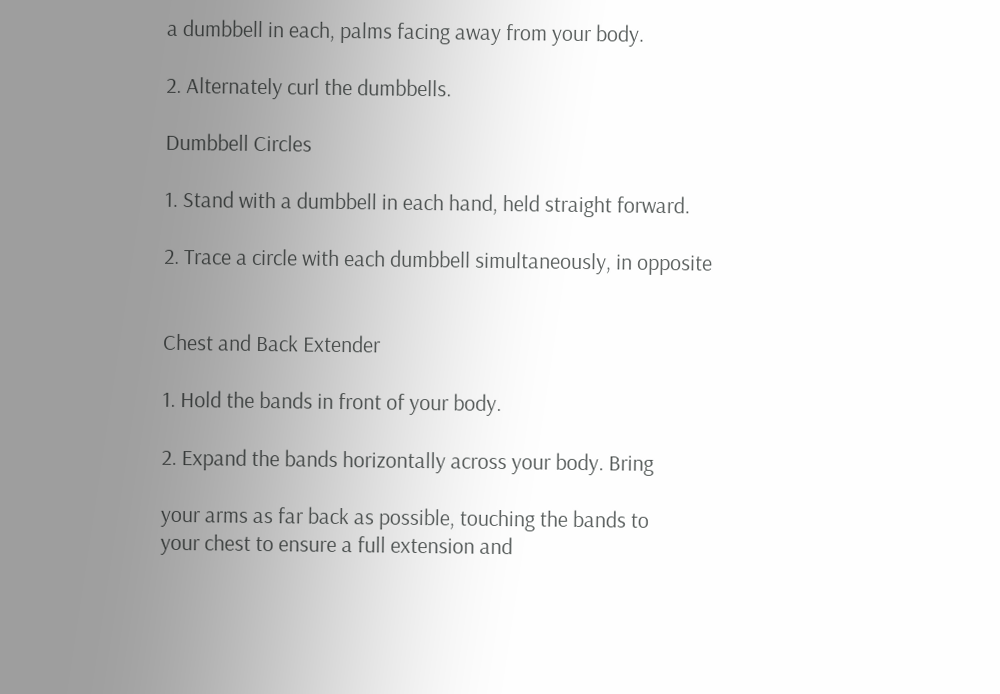a dumbbell in each, palms facing away from your body.

2. Alternately curl the dumbbells.

Dumbbell Circles

1. Stand with a dumbbell in each hand, held straight forward.

2. Trace a circle with each dumbbell simultaneously, in opposite


Chest and Back Extender

1. Hold the bands in front of your body.

2. Expand the bands horizontally across your body. Bring

your arms as far back as possible, touching the bands to
your chest to ensure a full extension and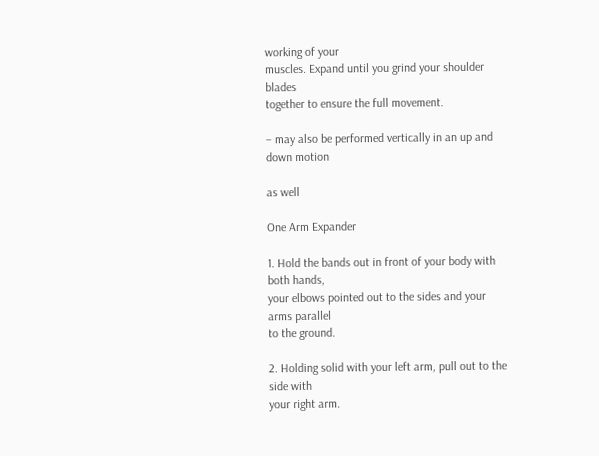working of your
muscles. Expand until you grind your shoulder blades
together to ensure the full movement.

– may also be performed vertically in an up and down motion

as well

One Arm Expander

1. Hold the bands out in front of your body with both hands,
your elbows pointed out to the sides and your arms parallel
to the ground.

2. Holding solid with your left arm, pull out to the side with
your right arm.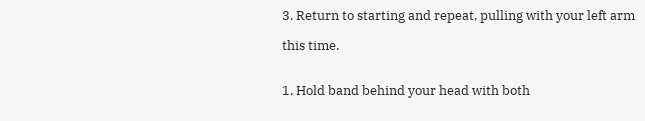3. Return to starting and repeat, pulling with your left arm

this time.


1. Hold band behind your head with both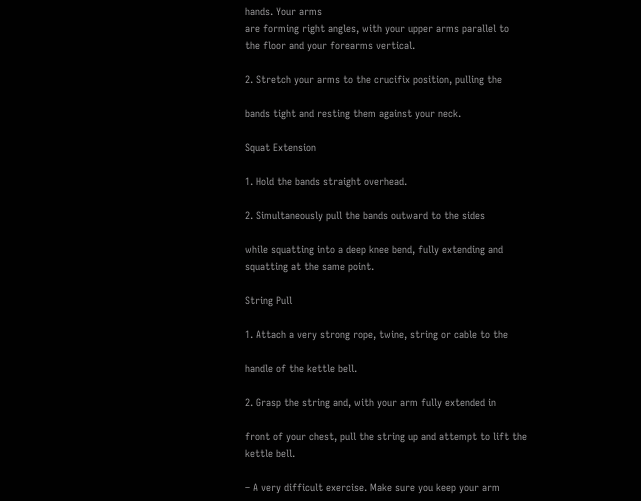hands. Your arms
are forming right angles, with your upper arms parallel to
the floor and your forearms vertical.

2. Stretch your arms to the crucifix position, pulling the

bands tight and resting them against your neck.

Squat Extension

1. Hold the bands straight overhead.

2. Simultaneously pull the bands outward to the sides

while squatting into a deep knee bend, fully extending and
squatting at the same point.

String Pull

1. Attach a very strong rope, twine, string or cable to the

handle of the kettle bell.

2. Grasp the string and, with your arm fully extended in

front of your chest, pull the string up and attempt to lift the
kettle bell.

– A very difficult exercise. Make sure you keep your arm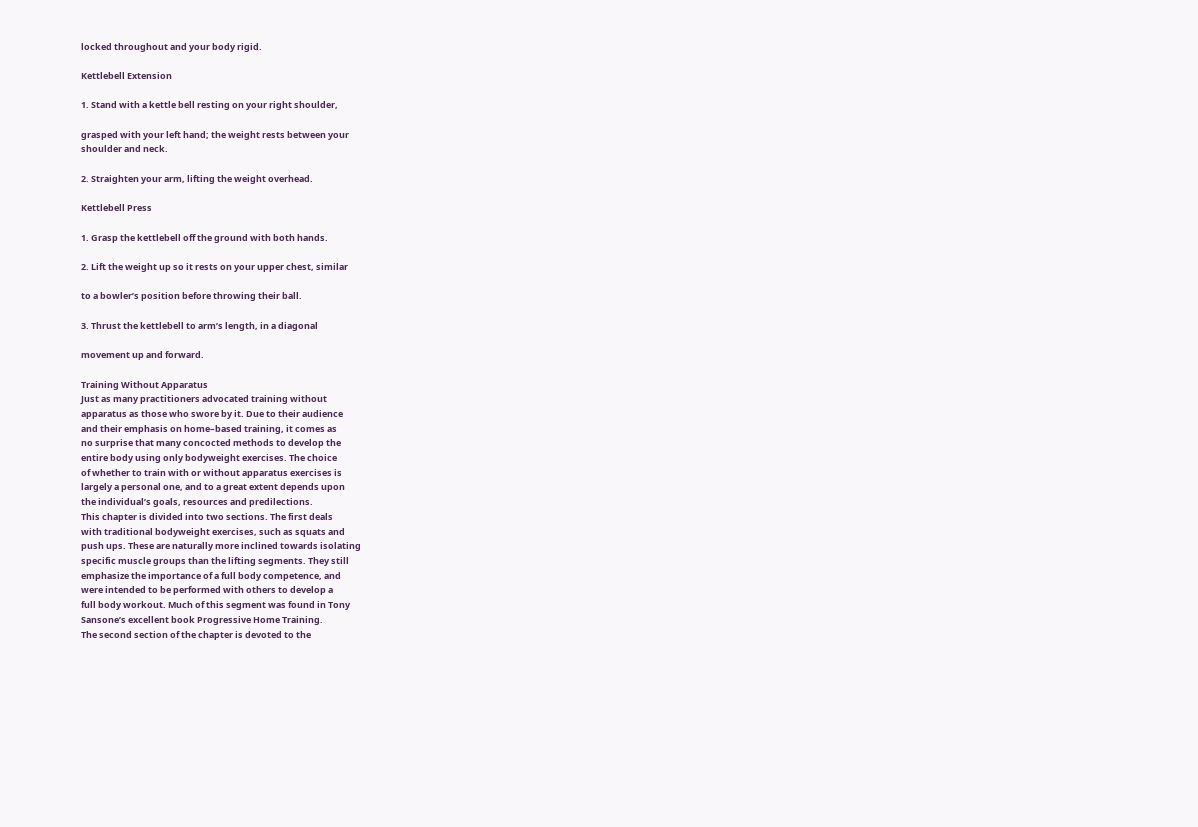locked throughout and your body rigid.

Kettlebell Extension

1. Stand with a kettle bell resting on your right shoulder,

grasped with your left hand; the weight rests between your
shoulder and neck.

2. Straighten your arm, lifting the weight overhead.

Kettlebell Press

1. Grasp the kettlebell off the ground with both hands.

2. Lift the weight up so it rests on your upper chest, similar

to a bowler’s position before throwing their ball.

3. Thrust the kettlebell to arm’s length, in a diagonal

movement up and forward.

Training Without Apparatus
Just as many practitioners advocated training without
apparatus as those who swore by it. Due to their audience
and their emphasis on home–based training, it comes as
no surprise that many concocted methods to develop the
entire body using only bodyweight exercises. The choice
of whether to train with or without apparatus exercises is
largely a personal one, and to a great extent depends upon
the individual’s goals, resources and predilections.
This chapter is divided into two sections. The first deals
with traditional bodyweight exercises, such as squats and
push ups. These are naturally more inclined towards isolating
specific muscle groups than the lifting segments. They still
emphasize the importance of a full body competence, and
were intended to be performed with others to develop a
full body workout. Much of this segment was found in Tony
Sansone’s excellent book Progressive Home Training.
The second section of the chapter is devoted to the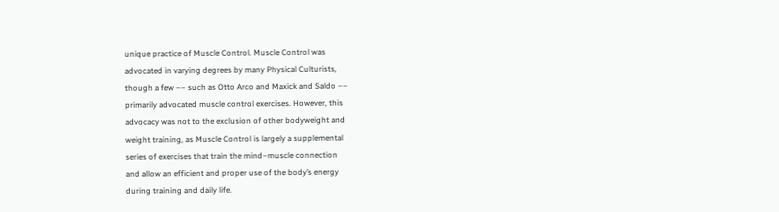unique practice of Muscle Control. Muscle Control was
advocated in varying degrees by many Physical Culturists,
though a few –– such as Otto Arco and Maxick and Saldo ––
primarily advocated muscle control exercises. However, this
advocacy was not to the exclusion of other bodyweight and
weight training, as Muscle Control is largely a supplemental
series of exercises that train the mind–muscle connection
and allow an efficient and proper use of the body’s energy
during training and daily life.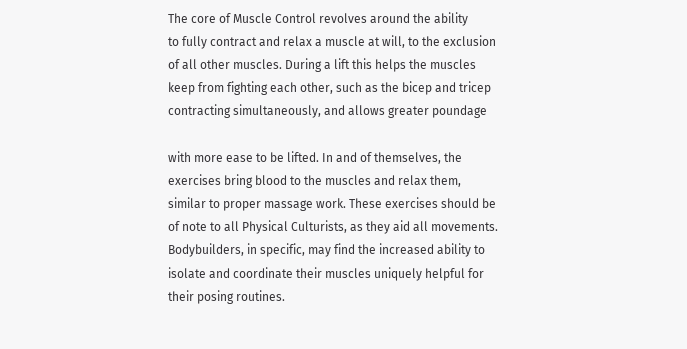The core of Muscle Control revolves around the ability
to fully contract and relax a muscle at will, to the exclusion
of all other muscles. During a lift this helps the muscles
keep from fighting each other, such as the bicep and tricep
contracting simultaneously, and allows greater poundage

with more ease to be lifted. In and of themselves, the
exercises bring blood to the muscles and relax them,
similar to proper massage work. These exercises should be
of note to all Physical Culturists, as they aid all movements.
Bodybuilders, in specific, may find the increased ability to
isolate and coordinate their muscles uniquely helpful for
their posing routines.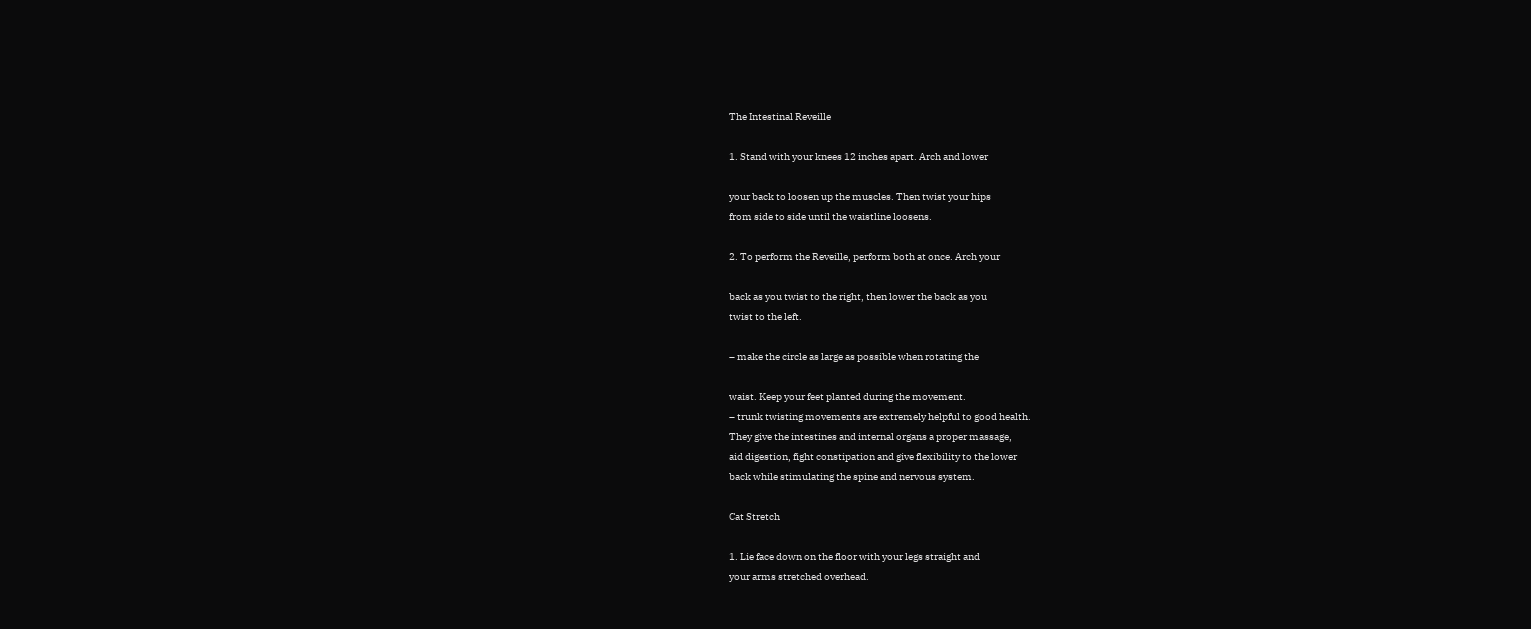The Intestinal Reveille

1. Stand with your knees 12 inches apart. Arch and lower

your back to loosen up the muscles. Then twist your hips
from side to side until the waistline loosens.

2. To perform the Reveille, perform both at once. Arch your

back as you twist to the right, then lower the back as you
twist to the left.

– make the circle as large as possible when rotating the

waist. Keep your feet planted during the movement.
– trunk twisting movements are extremely helpful to good health.
They give the intestines and internal organs a proper massage,
aid digestion, fight constipation and give flexibility to the lower
back while stimulating the spine and nervous system.

Cat Stretch

1. Lie face down on the floor with your legs straight and
your arms stretched overhead.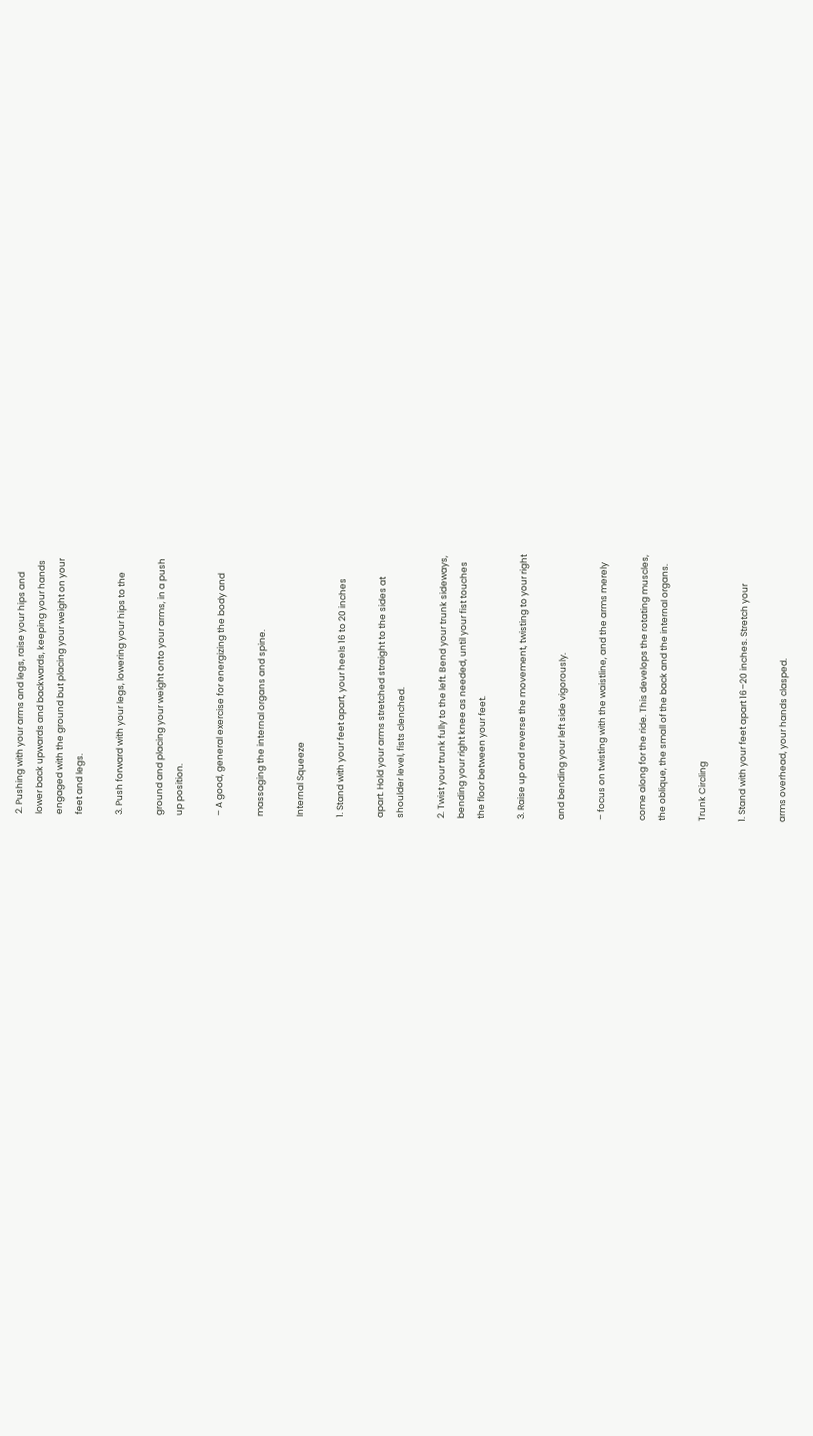2. Pushing with your arms and legs, raise your hips and
lower back upwards and backwards, keeping your hands
engaged with the ground but placing your weight on your
feet and legs.

3. Push forward with your legs, lowering your hips to the

ground and placing your weight onto your arms, in a push
up position.

– A good, general exercise for energizing the body and

massaging the internal organs and spine.

Internal Squeeze

1. Stand with your feet apart, your heels 16 to 20 inches

apart. Hold your arms stretched straight to the sides at
shoulder level, fists clenched.

2. Twist your trunk fully to the left. Bend your trunk sideways,
bending your right knee as needed, until your fist touches
the floor between your feet.

3. Raise up and reverse the movement, twisting to your right

and bending your left side vigorously.

– focus on twisting with the waistline, and the arms merely

come along for the ride. This develops the rotating muscles,
the oblique, the small of the back and the internal organs.

Trunk Circling

1. Stand with your feet apart 16–20 inches. Stretch your

arms overhead, your hands clasped.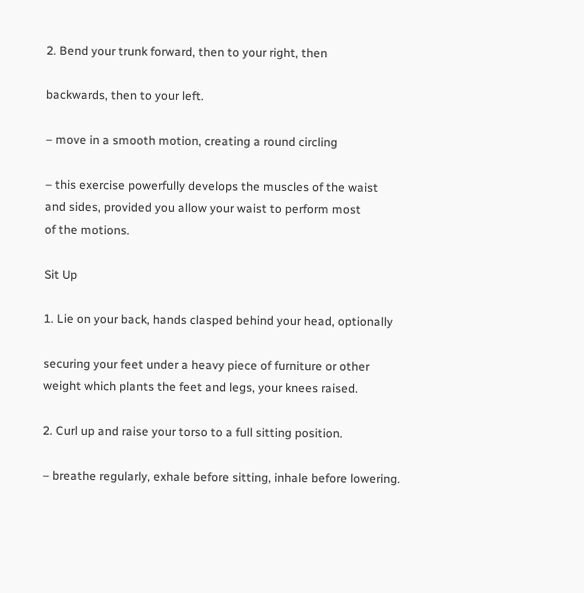2. Bend your trunk forward, then to your right, then

backwards, then to your left.

– move in a smooth motion, creating a round circling

– this exercise powerfully develops the muscles of the waist
and sides, provided you allow your waist to perform most
of the motions.

Sit Up

1. Lie on your back, hands clasped behind your head, optionally

securing your feet under a heavy piece of furniture or other
weight which plants the feet and legs, your knees raised.

2. Curl up and raise your torso to a full sitting position.

– breathe regularly, exhale before sitting, inhale before lowering.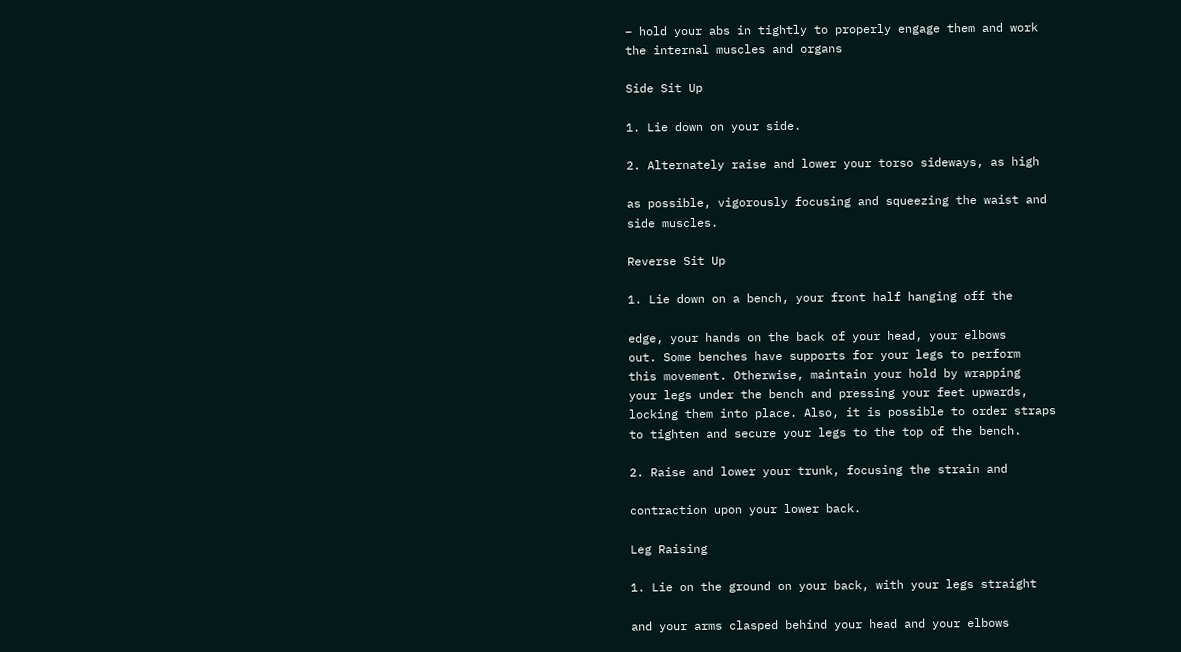– hold your abs in tightly to properly engage them and work
the internal muscles and organs

Side Sit Up

1. Lie down on your side.

2. Alternately raise and lower your torso sideways, as high

as possible, vigorously focusing and squeezing the waist and
side muscles.

Reverse Sit Up

1. Lie down on a bench, your front half hanging off the

edge, your hands on the back of your head, your elbows
out. Some benches have supports for your legs to perform
this movement. Otherwise, maintain your hold by wrapping
your legs under the bench and pressing your feet upwards,
locking them into place. Also, it is possible to order straps
to tighten and secure your legs to the top of the bench.

2. Raise and lower your trunk, focusing the strain and

contraction upon your lower back.

Leg Raising

1. Lie on the ground on your back, with your legs straight

and your arms clasped behind your head and your elbows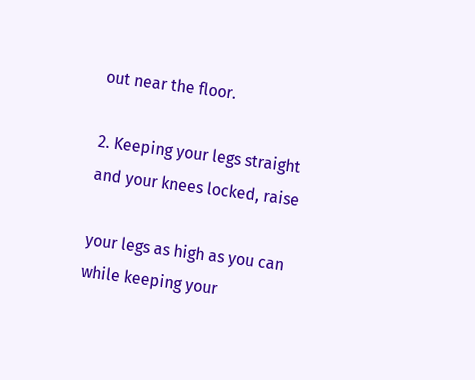out near the floor.

2. Keeping your legs straight and your knees locked, raise

your legs as high as you can while keeping your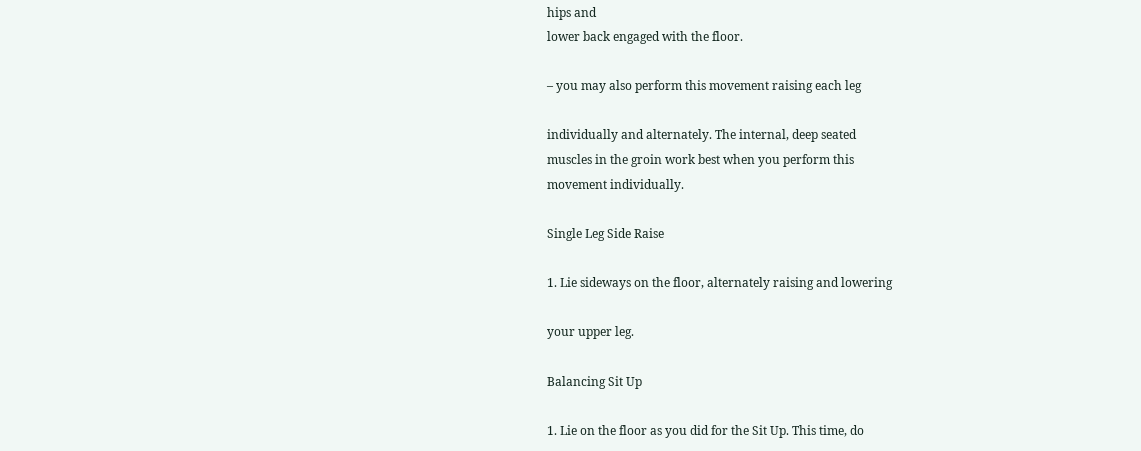hips and
lower back engaged with the floor.

– you may also perform this movement raising each leg

individually and alternately. The internal, deep seated
muscles in the groin work best when you perform this
movement individually.

Single Leg Side Raise

1. Lie sideways on the floor, alternately raising and lowering

your upper leg.

Balancing Sit Up

1. Lie on the floor as you did for the Sit Up. This time, do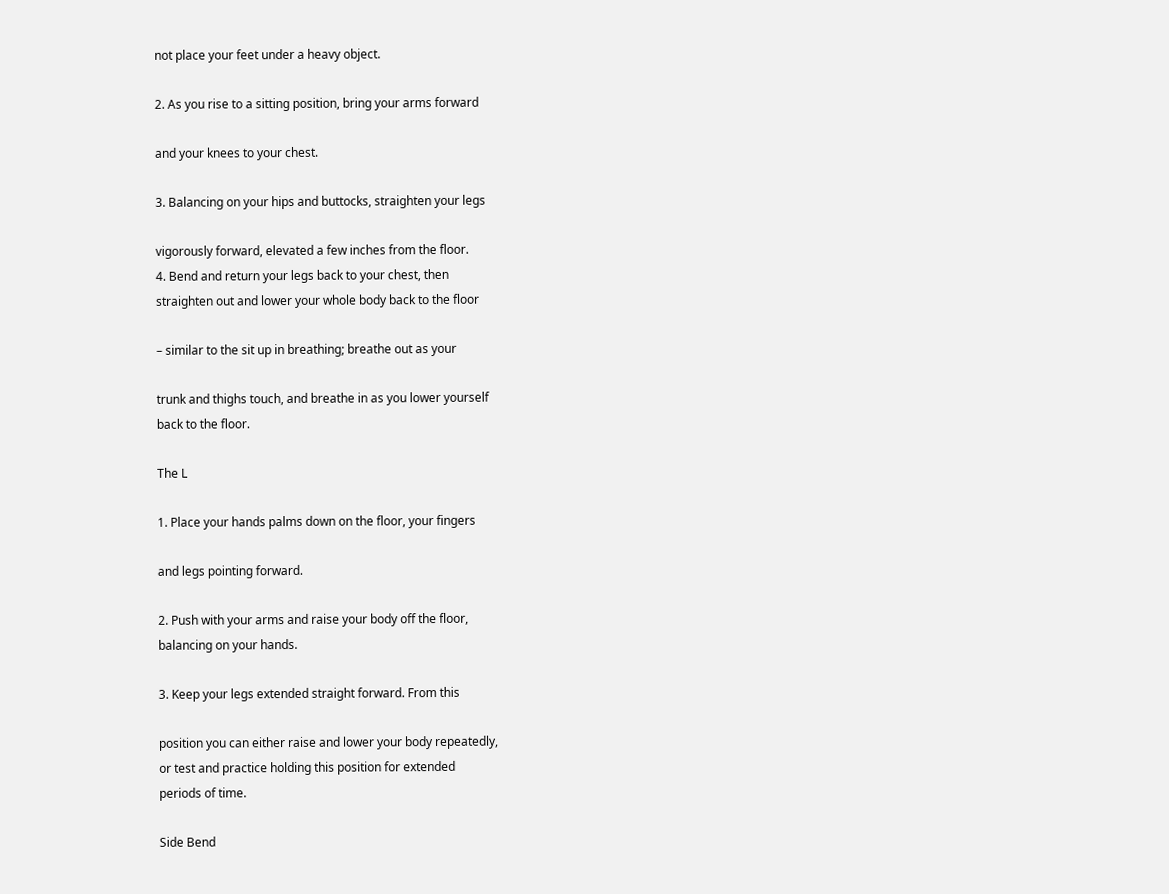not place your feet under a heavy object.

2. As you rise to a sitting position, bring your arms forward

and your knees to your chest.

3. Balancing on your hips and buttocks, straighten your legs

vigorously forward, elevated a few inches from the floor.
4. Bend and return your legs back to your chest, then
straighten out and lower your whole body back to the floor

– similar to the sit up in breathing; breathe out as your

trunk and thighs touch, and breathe in as you lower yourself
back to the floor.

The L

1. Place your hands palms down on the floor, your fingers

and legs pointing forward.

2. Push with your arms and raise your body off the floor,
balancing on your hands.

3. Keep your legs extended straight forward. From this

position you can either raise and lower your body repeatedly,
or test and practice holding this position for extended
periods of time.

Side Bend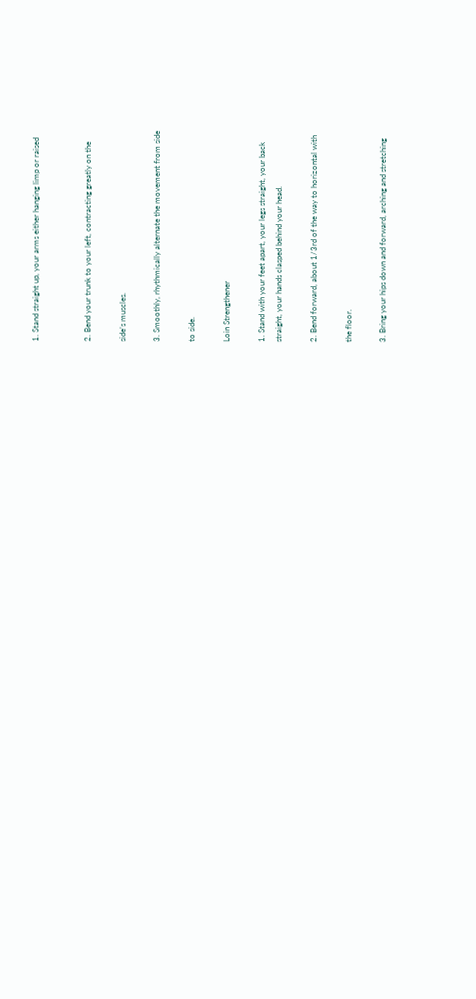1. Stand straight up, your arms either hanging limp or raised


2. Bend your trunk to your left, contracting greatly on the

side’s muscles.

3. Smoothly, rhythmically alternate the movement from side

to side.

Loin Strengthener

1. Stand with your feet apart, your legs straight, your back
straight, your hands clasped behind your head.

2. Bend forward, about 1/3rd of the way to horizontal with

the floor.

3. Bring your hips down and forward, arching and stretching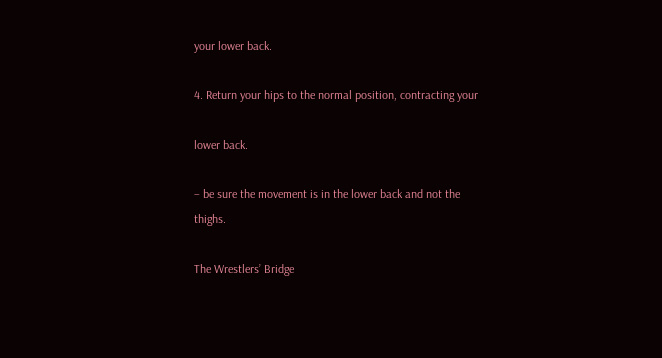your lower back.

4. Return your hips to the normal position, contracting your

lower back.

– be sure the movement is in the lower back and not the thighs.

The Wrestlers’ Bridge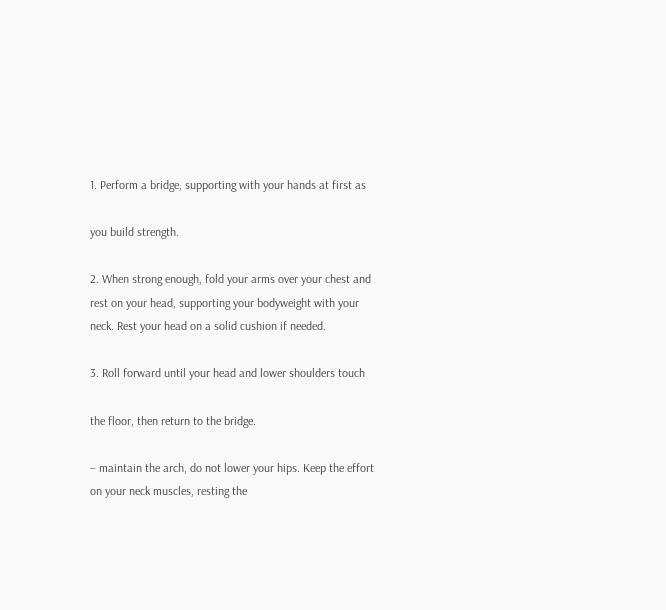1. Perform a bridge, supporting with your hands at first as

you build strength.

2. When strong enough, fold your arms over your chest and
rest on your head, supporting your bodyweight with your
neck. Rest your head on a solid cushion if needed.

3. Roll forward until your head and lower shoulders touch

the floor, then return to the bridge.

– maintain the arch, do not lower your hips. Keep the effort
on your neck muscles, resting the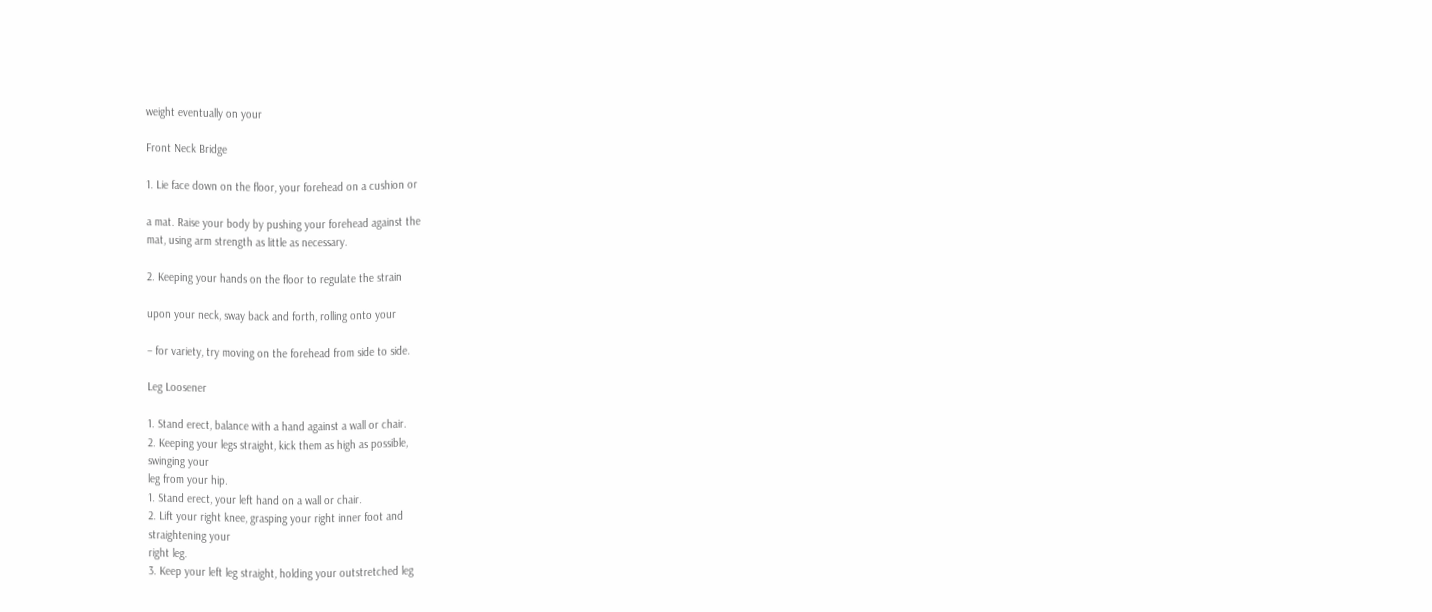weight eventually on your

Front Neck Bridge

1. Lie face down on the floor, your forehead on a cushion or

a mat. Raise your body by pushing your forehead against the
mat, using arm strength as little as necessary.

2. Keeping your hands on the floor to regulate the strain

upon your neck, sway back and forth, rolling onto your

– for variety, try moving on the forehead from side to side.

Leg Loosener

1. Stand erect, balance with a hand against a wall or chair.
2. Keeping your legs straight, kick them as high as possible,
swinging your
leg from your hip.
1. Stand erect, your left hand on a wall or chair.
2. Lift your right knee, grasping your right inner foot and
straightening your
right leg.
3. Keep your left leg straight, holding your outstretched leg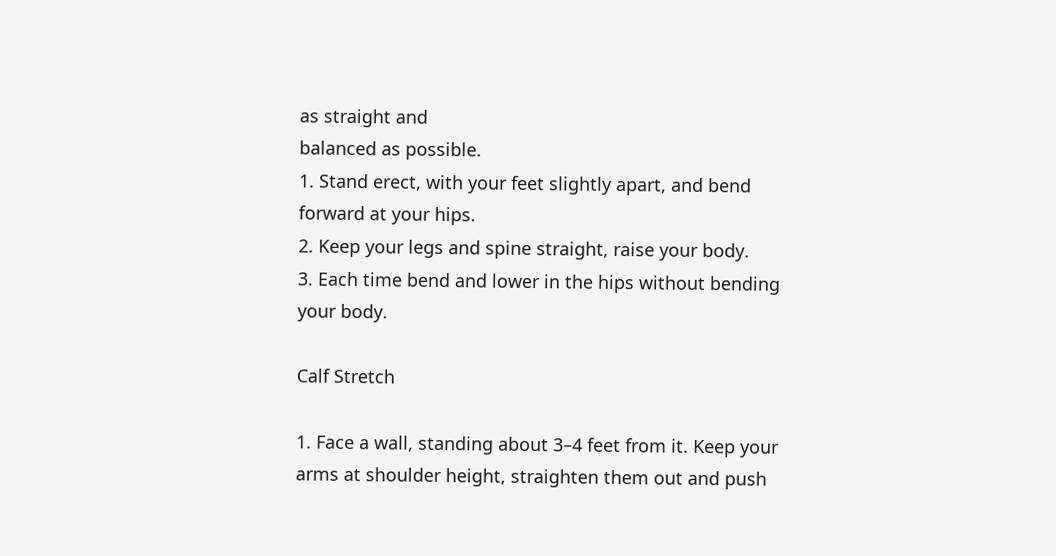as straight and
balanced as possible.
1. Stand erect, with your feet slightly apart, and bend
forward at your hips.
2. Keep your legs and spine straight, raise your body.
3. Each time bend and lower in the hips without bending
your body.

Calf Stretch

1. Face a wall, standing about 3–4 feet from it. Keep your
arms at shoulder height, straighten them out and push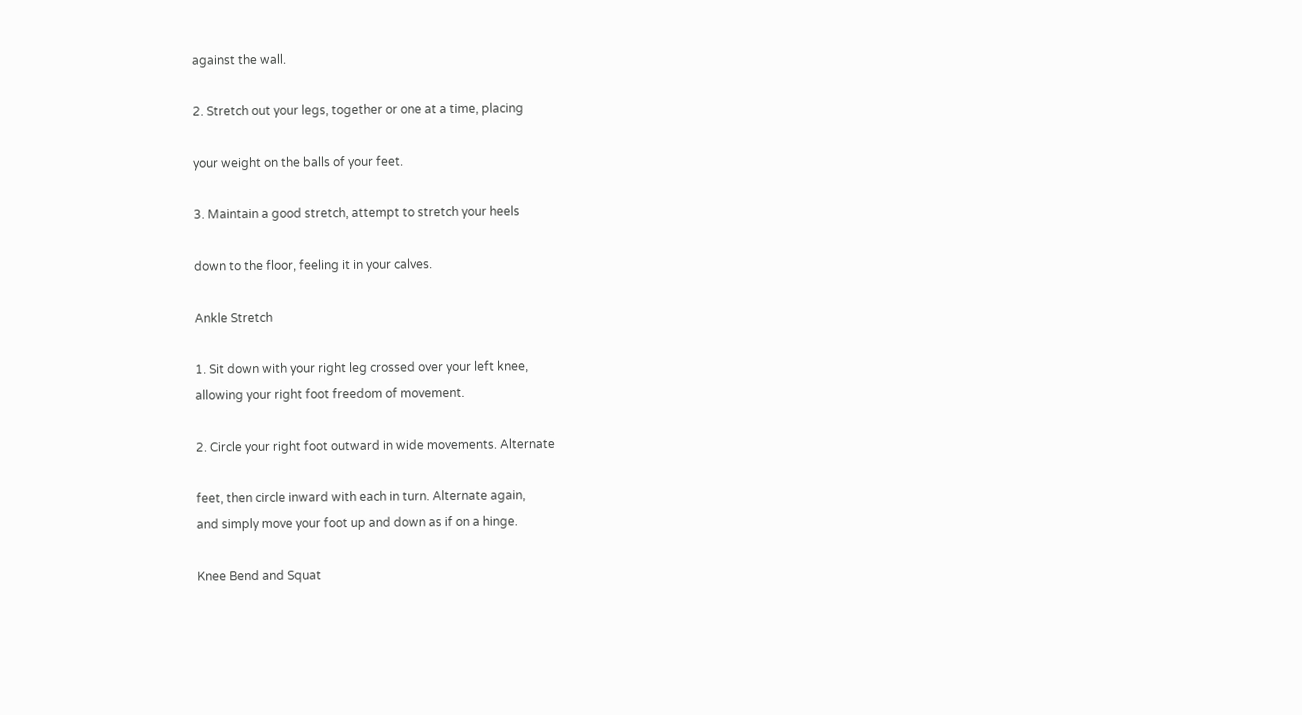against the wall.

2. Stretch out your legs, together or one at a time, placing

your weight on the balls of your feet.

3. Maintain a good stretch, attempt to stretch your heels

down to the floor, feeling it in your calves.

Ankle Stretch

1. Sit down with your right leg crossed over your left knee,
allowing your right foot freedom of movement.

2. Circle your right foot outward in wide movements. Alternate

feet, then circle inward with each in turn. Alternate again,
and simply move your foot up and down as if on a hinge.

Knee Bend and Squat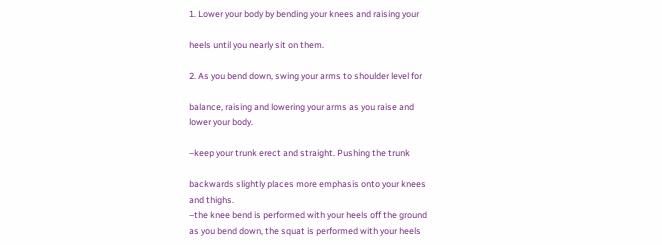1. Lower your body by bending your knees and raising your

heels until you nearly sit on them.

2. As you bend down, swing your arms to shoulder level for

balance, raising and lowering your arms as you raise and
lower your body.

–keep your trunk erect and straight. Pushing the trunk

backwards slightly places more emphasis onto your knees
and thighs.
–the knee bend is performed with your heels off the ground
as you bend down, the squat is performed with your heels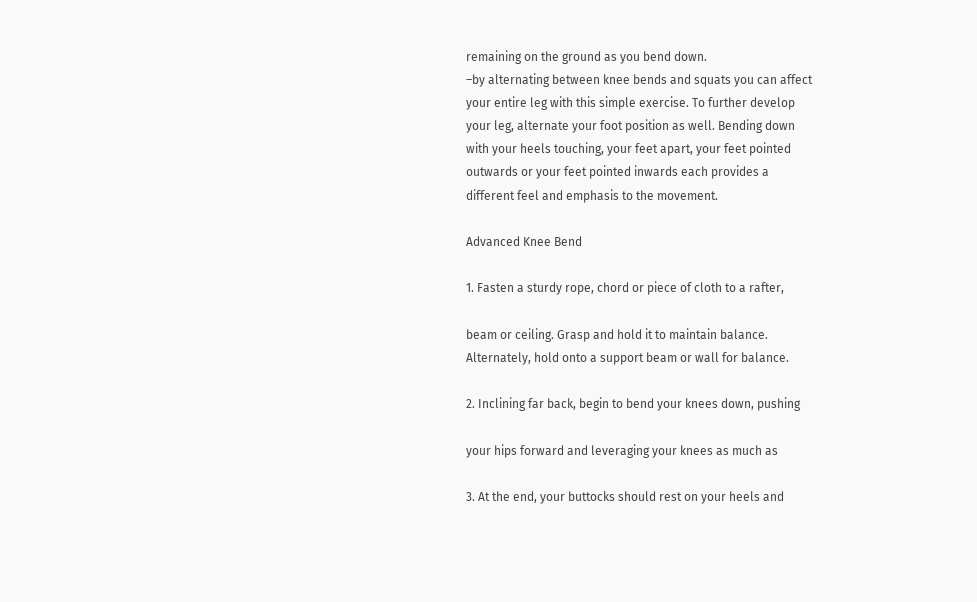remaining on the ground as you bend down.
–by alternating between knee bends and squats you can affect
your entire leg with this simple exercise. To further develop
your leg, alternate your foot position as well. Bending down
with your heels touching, your feet apart, your feet pointed
outwards or your feet pointed inwards each provides a
different feel and emphasis to the movement.

Advanced Knee Bend

1. Fasten a sturdy rope, chord or piece of cloth to a rafter,

beam or ceiling. Grasp and hold it to maintain balance.
Alternately, hold onto a support beam or wall for balance.

2. Inclining far back, begin to bend your knees down, pushing

your hips forward and leveraging your knees as much as

3. At the end, your buttocks should rest on your heels and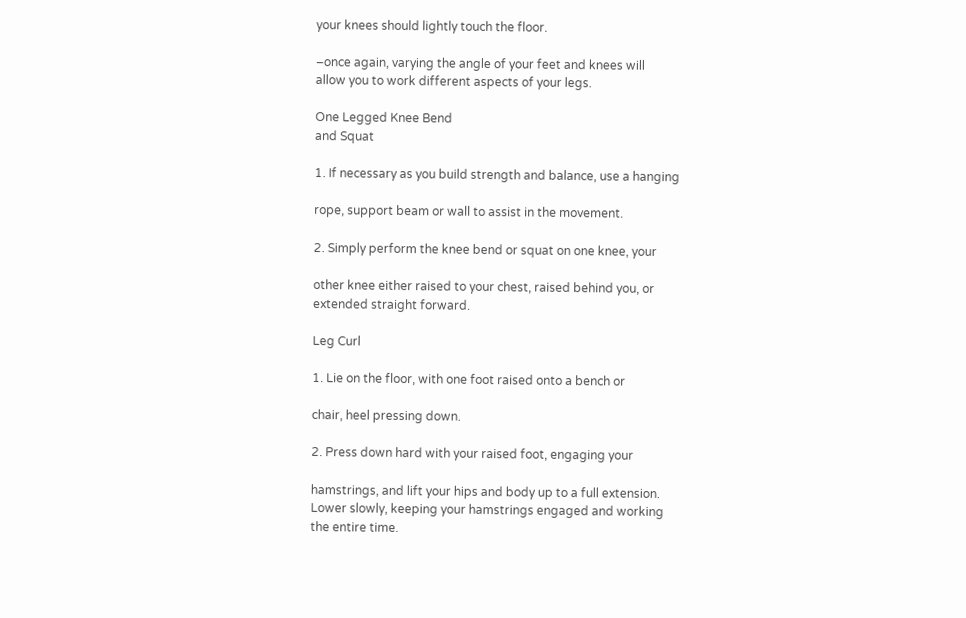your knees should lightly touch the floor.

–once again, varying the angle of your feet and knees will
allow you to work different aspects of your legs.

One Legged Knee Bend
and Squat

1. If necessary as you build strength and balance, use a hanging

rope, support beam or wall to assist in the movement.

2. Simply perform the knee bend or squat on one knee, your

other knee either raised to your chest, raised behind you, or
extended straight forward.

Leg Curl

1. Lie on the floor, with one foot raised onto a bench or

chair, heel pressing down.

2. Press down hard with your raised foot, engaging your

hamstrings, and lift your hips and body up to a full extension.
Lower slowly, keeping your hamstrings engaged and working
the entire time.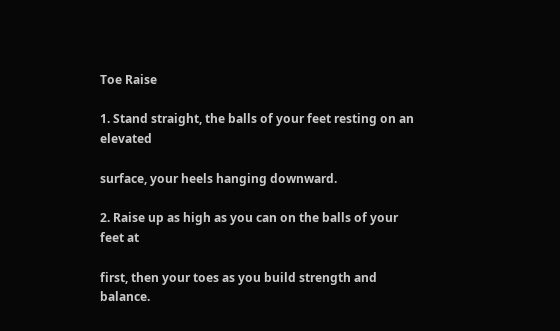Toe Raise

1. Stand straight, the balls of your feet resting on an elevated

surface, your heels hanging downward.

2. Raise up as high as you can on the balls of your feet at

first, then your toes as you build strength and balance.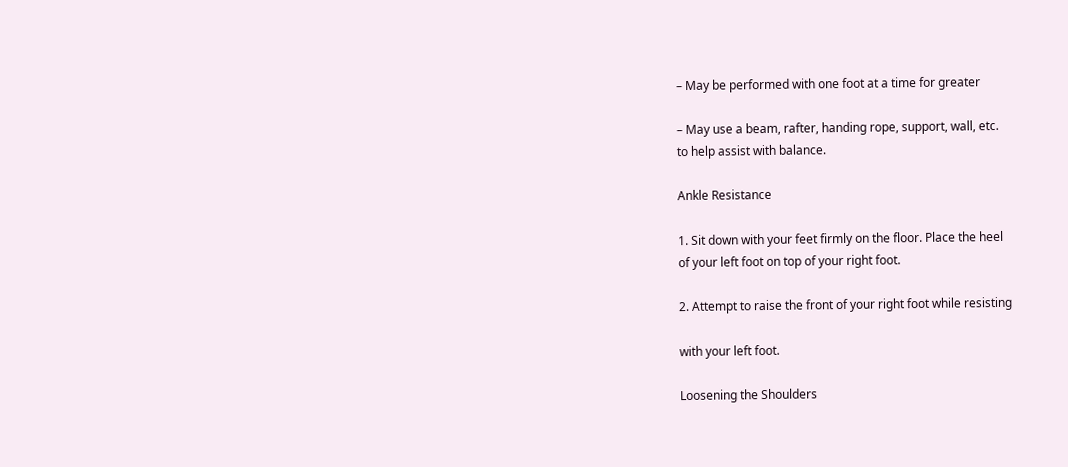– May be performed with one foot at a time for greater

– May use a beam, rafter, handing rope, support, wall, etc.
to help assist with balance.

Ankle Resistance

1. Sit down with your feet firmly on the floor. Place the heel
of your left foot on top of your right foot.

2. Attempt to raise the front of your right foot while resisting

with your left foot.

Loosening the Shoulders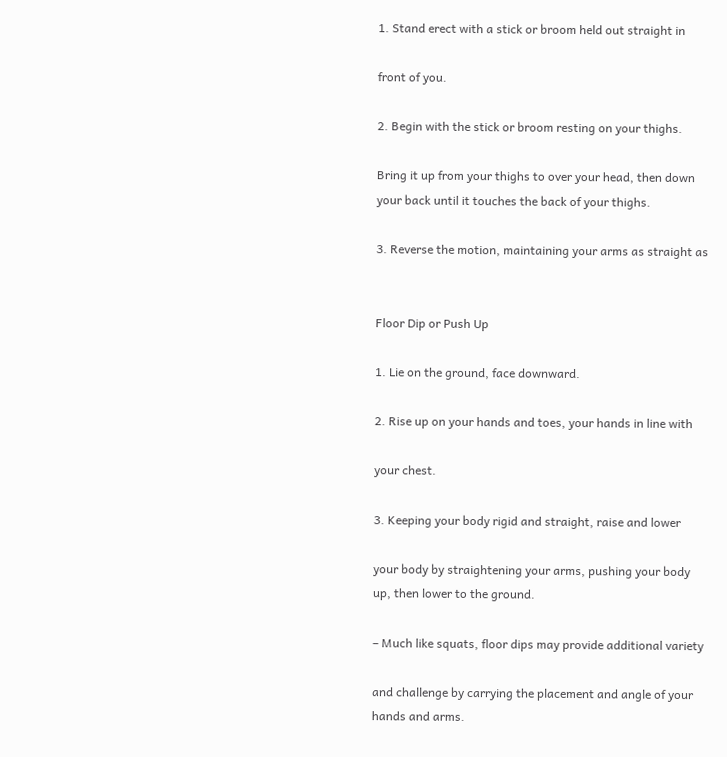1. Stand erect with a stick or broom held out straight in

front of you.

2. Begin with the stick or broom resting on your thighs.

Bring it up from your thighs to over your head, then down
your back until it touches the back of your thighs.

3. Reverse the motion, maintaining your arms as straight as


Floor Dip or Push Up

1. Lie on the ground, face downward.

2. Rise up on your hands and toes, your hands in line with

your chest.

3. Keeping your body rigid and straight, raise and lower

your body by straightening your arms, pushing your body
up, then lower to the ground.

– Much like squats, floor dips may provide additional variety

and challenge by carrying the placement and angle of your
hands and arms.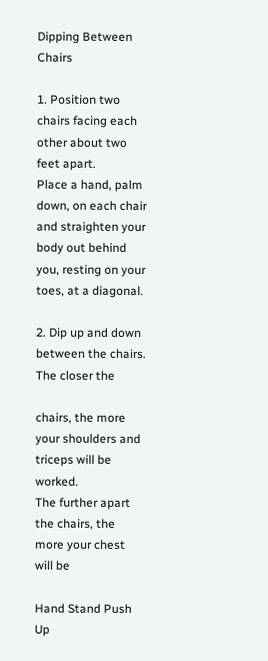Dipping Between Chairs

1. Position two chairs facing each other about two feet apart.
Place a hand, palm down, on each chair and straighten your
body out behind you, resting on your toes, at a diagonal.

2. Dip up and down between the chairs. The closer the

chairs, the more your shoulders and triceps will be worked.
The further apart the chairs, the more your chest will be

Hand Stand Push Up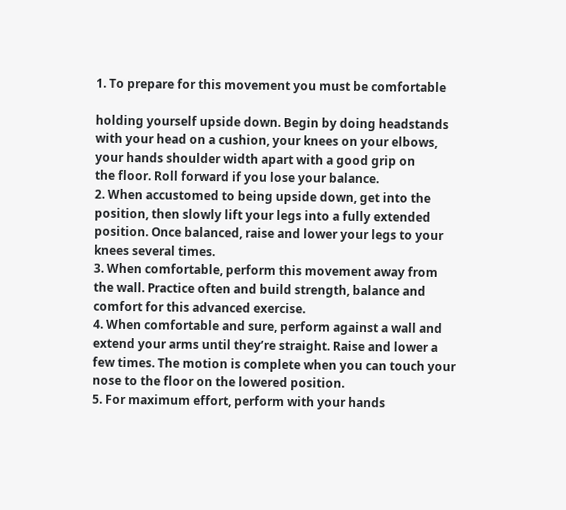1. To prepare for this movement you must be comfortable

holding yourself upside down. Begin by doing headstands
with your head on a cushion, your knees on your elbows,
your hands shoulder width apart with a good grip on
the floor. Roll forward if you lose your balance.
2. When accustomed to being upside down, get into the
position, then slowly lift your legs into a fully extended
position. Once balanced, raise and lower your legs to your
knees several times.
3. When comfortable, perform this movement away from
the wall. Practice often and build strength, balance and
comfort for this advanced exercise.
4. When comfortable and sure, perform against a wall and
extend your arms until they’re straight. Raise and lower a
few times. The motion is complete when you can touch your
nose to the floor on the lowered position.
5. For maximum effort, perform with your hands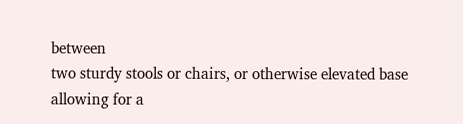between
two sturdy stools or chairs, or otherwise elevated base
allowing for a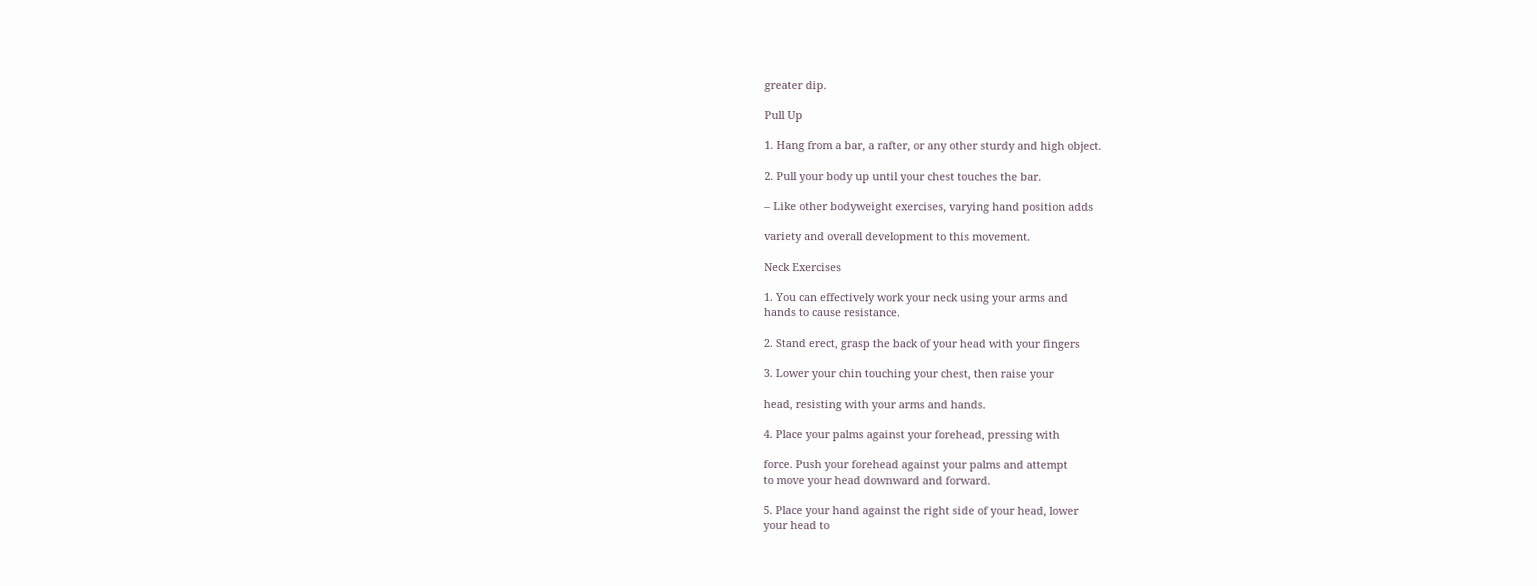greater dip.

Pull Up

1. Hang from a bar, a rafter, or any other sturdy and high object.

2. Pull your body up until your chest touches the bar.

– Like other bodyweight exercises, varying hand position adds

variety and overall development to this movement.

Neck Exercises

1. You can effectively work your neck using your arms and
hands to cause resistance.

2. Stand erect, grasp the back of your head with your fingers

3. Lower your chin touching your chest, then raise your

head, resisting with your arms and hands.

4. Place your palms against your forehead, pressing with

force. Push your forehead against your palms and attempt
to move your head downward and forward.

5. Place your hand against the right side of your head, lower
your head to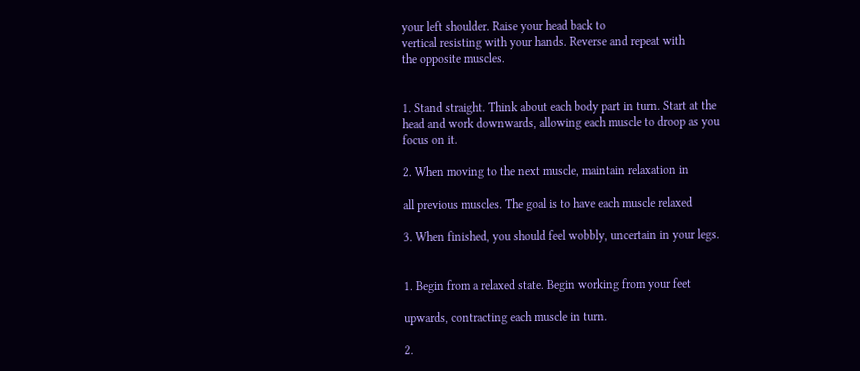your left shoulder. Raise your head back to
vertical resisting with your hands. Reverse and repeat with
the opposite muscles.


1. Stand straight. Think about each body part in turn. Start at the
head and work downwards, allowing each muscle to droop as you
focus on it.

2. When moving to the next muscle, maintain relaxation in

all previous muscles. The goal is to have each muscle relaxed

3. When finished, you should feel wobbly, uncertain in your legs.


1. Begin from a relaxed state. Begin working from your feet

upwards, contracting each muscle in turn.

2.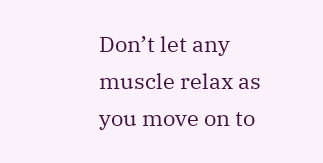Don’t let any muscle relax as you move on to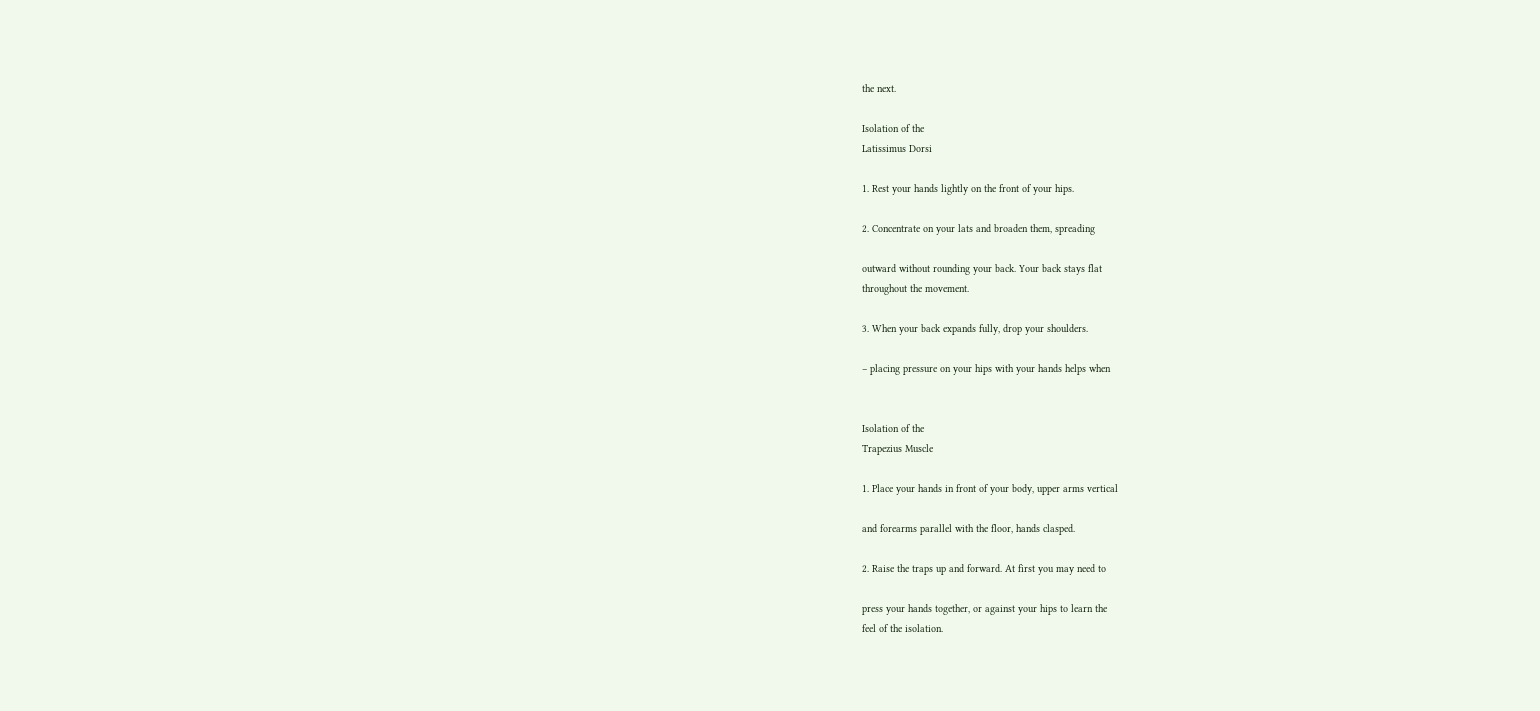the next.

Isolation of the
Latissimus Dorsi

1. Rest your hands lightly on the front of your hips.

2. Concentrate on your lats and broaden them, spreading

outward without rounding your back. Your back stays flat
throughout the movement.

3. When your back expands fully, drop your shoulders.

– placing pressure on your hips with your hands helps when


Isolation of the
Trapezius Muscle

1. Place your hands in front of your body, upper arms vertical

and forearms parallel with the floor, hands clasped.

2. Raise the traps up and forward. At first you may need to

press your hands together, or against your hips to learn the
feel of the isolation.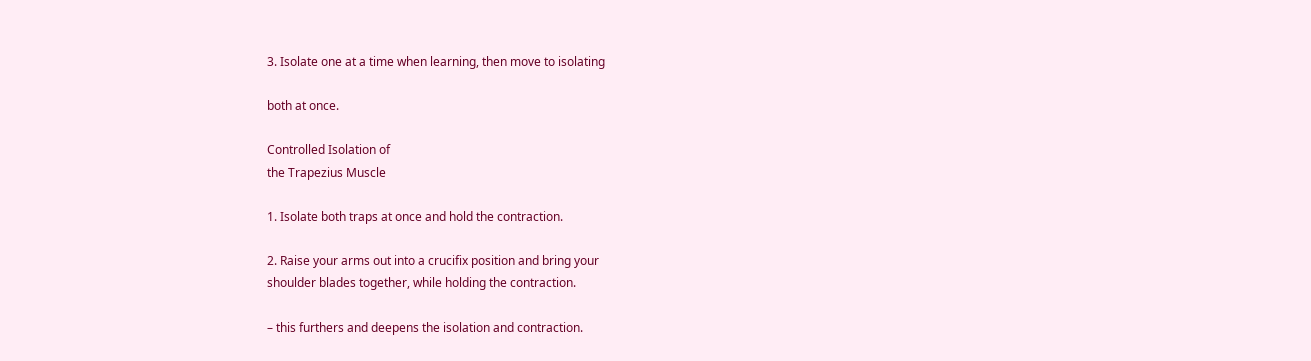3. Isolate one at a time when learning, then move to isolating

both at once.

Controlled Isolation of
the Trapezius Muscle

1. Isolate both traps at once and hold the contraction.

2. Raise your arms out into a crucifix position and bring your
shoulder blades together, while holding the contraction.

– this furthers and deepens the isolation and contraction.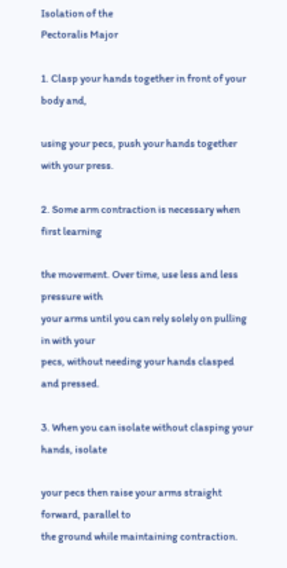Isolation of the
Pectoralis Major

1. Clasp your hands together in front of your body and,

using your pecs, push your hands together with your press.

2. Some arm contraction is necessary when first learning

the movement. Over time, use less and less pressure with
your arms until you can rely solely on pulling in with your
pecs, without needing your hands clasped and pressed.

3. When you can isolate without clasping your hands, isolate

your pecs then raise your arms straight forward, parallel to
the ground while maintaining contraction.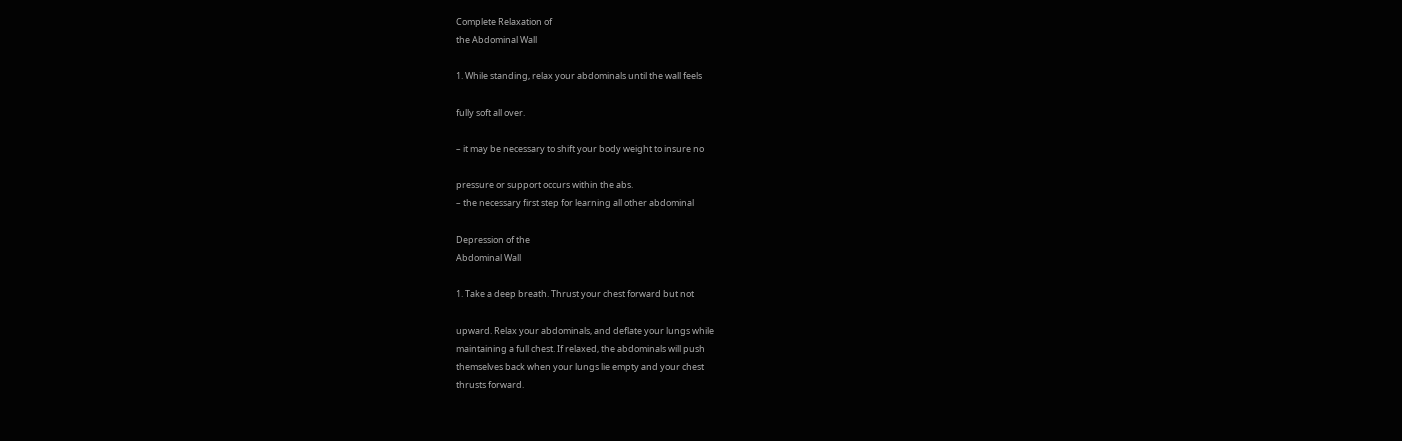Complete Relaxation of
the Abdominal Wall

1. While standing, relax your abdominals until the wall feels

fully soft all over.

– it may be necessary to shift your body weight to insure no

pressure or support occurs within the abs.
– the necessary first step for learning all other abdominal

Depression of the
Abdominal Wall

1. Take a deep breath. Thrust your chest forward but not

upward. Relax your abdominals, and deflate your lungs while
maintaining a full chest. If relaxed, the abdominals will push
themselves back when your lungs lie empty and your chest
thrusts forward.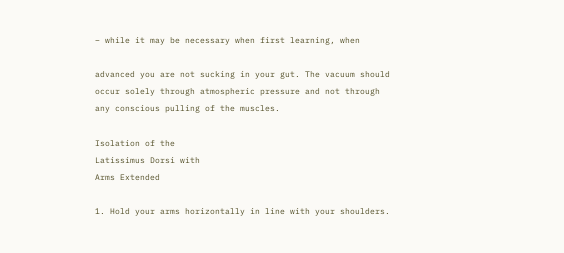– while it may be necessary when first learning, when

advanced you are not sucking in your gut. The vacuum should
occur solely through atmospheric pressure and not through
any conscious pulling of the muscles.

Isolation of the
Latissimus Dorsi with
Arms Extended

1. Hold your arms horizontally in line with your shoulders.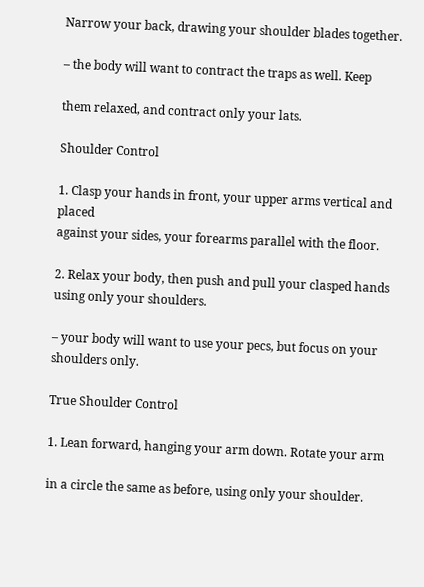Narrow your back, drawing your shoulder blades together.

– the body will want to contract the traps as well. Keep

them relaxed, and contract only your lats.

Shoulder Control

1. Clasp your hands in front, your upper arms vertical and placed
against your sides, your forearms parallel with the floor.

2. Relax your body, then push and pull your clasped hands
using only your shoulders.

– your body will want to use your pecs, but focus on your
shoulders only.

True Shoulder Control

1. Lean forward, hanging your arm down. Rotate your arm

in a circle the same as before, using only your shoulder.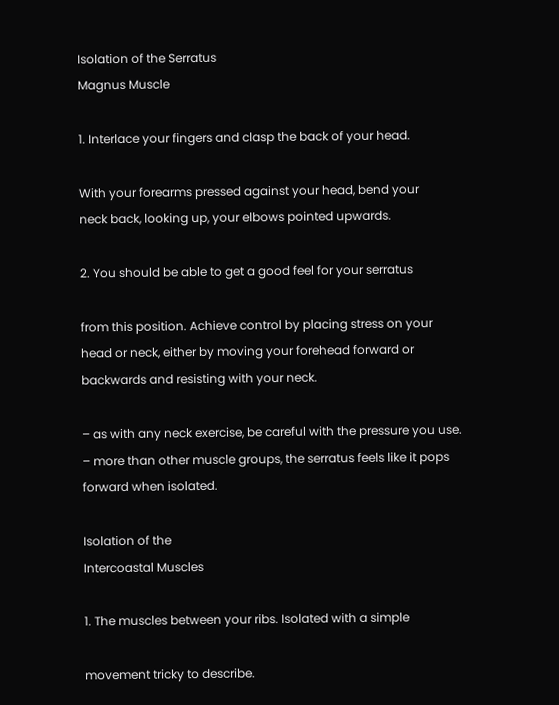Isolation of the Serratus
Magnus Muscle

1. Interlace your fingers and clasp the back of your head.

With your forearms pressed against your head, bend your
neck back, looking up, your elbows pointed upwards.

2. You should be able to get a good feel for your serratus

from this position. Achieve control by placing stress on your
head or neck, either by moving your forehead forward or
backwards and resisting with your neck.

– as with any neck exercise, be careful with the pressure you use.
– more than other muscle groups, the serratus feels like it pops
forward when isolated.

Isolation of the
Intercoastal Muscles

1. The muscles between your ribs. Isolated with a simple

movement tricky to describe.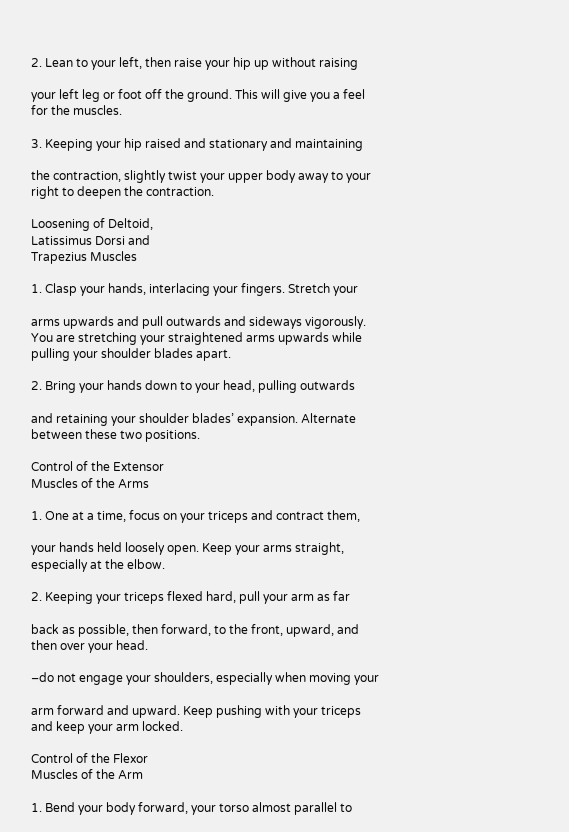2. Lean to your left, then raise your hip up without raising

your left leg or foot off the ground. This will give you a feel
for the muscles.

3. Keeping your hip raised and stationary and maintaining

the contraction, slightly twist your upper body away to your
right to deepen the contraction.

Loosening of Deltoid,
Latissimus Dorsi and
Trapezius Muscles

1. Clasp your hands, interlacing your fingers. Stretch your

arms upwards and pull outwards and sideways vigorously.
You are stretching your straightened arms upwards while
pulling your shoulder blades apart.

2. Bring your hands down to your head, pulling outwards

and retaining your shoulder blades’ expansion. Alternate
between these two positions.

Control of the Extensor
Muscles of the Arms

1. One at a time, focus on your triceps and contract them,

your hands held loosely open. Keep your arms straight,
especially at the elbow.

2. Keeping your triceps flexed hard, pull your arm as far

back as possible, then forward, to the front, upward, and
then over your head.

–do not engage your shoulders, especially when moving your

arm forward and upward. Keep pushing with your triceps
and keep your arm locked.

Control of the Flexor
Muscles of the Arm

1. Bend your body forward, your torso almost parallel to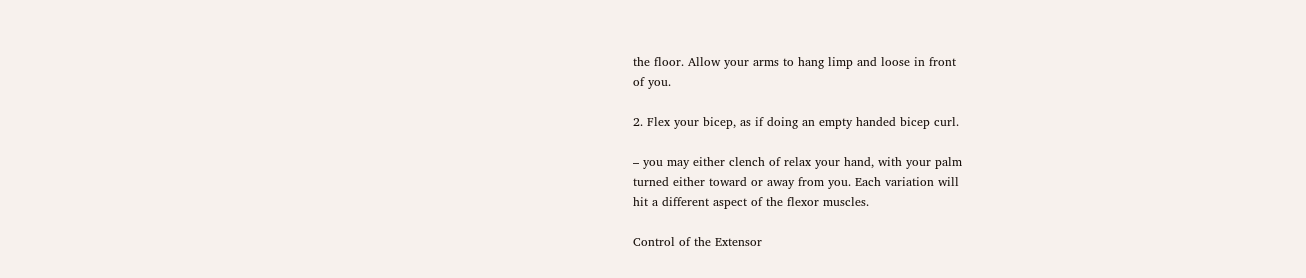the floor. Allow your arms to hang limp and loose in front
of you.

2. Flex your bicep, as if doing an empty handed bicep curl.

– you may either clench of relax your hand, with your palm
turned either toward or away from you. Each variation will
hit a different aspect of the flexor muscles.

Control of the Extensor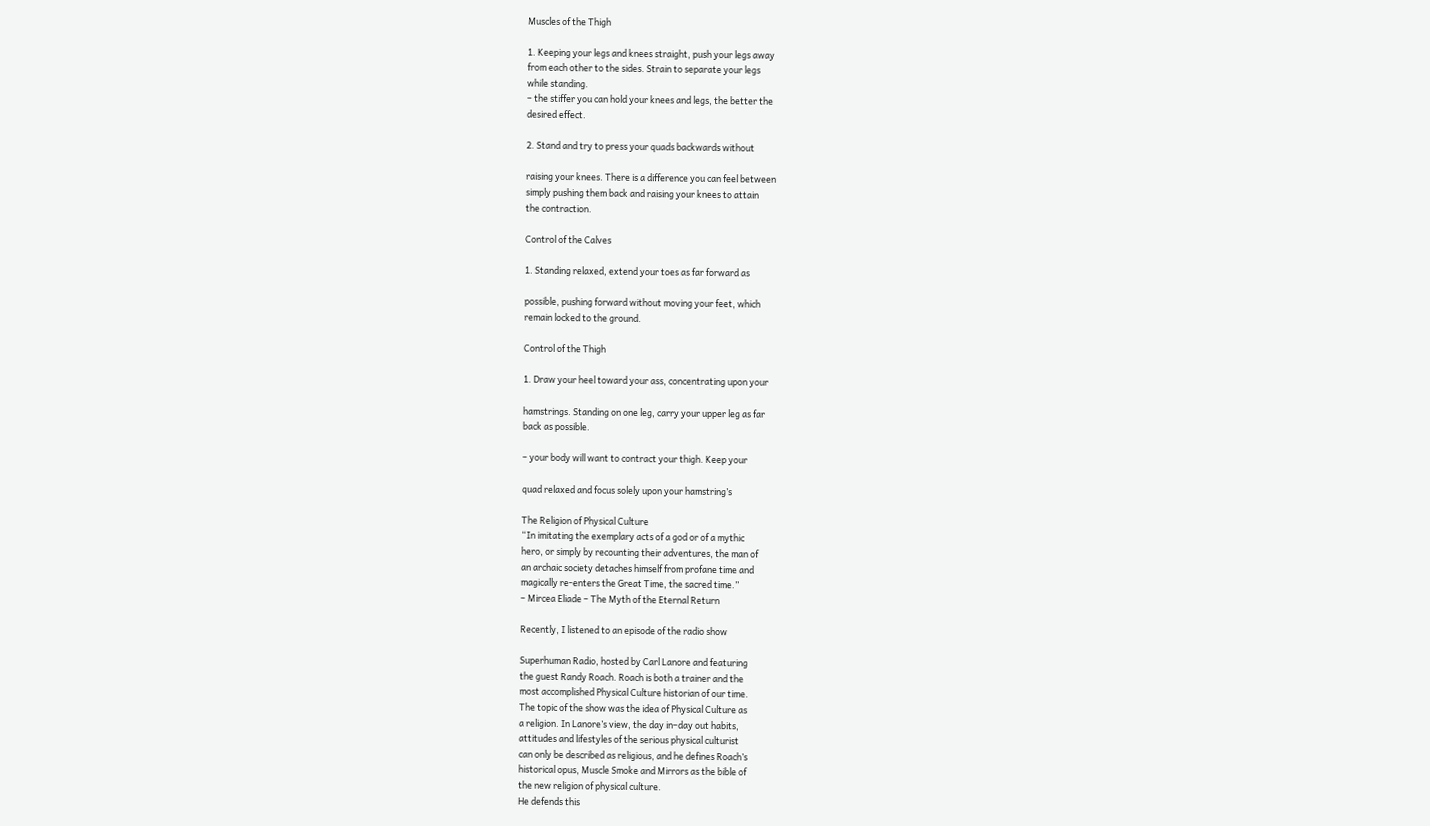Muscles of the Thigh

1. Keeping your legs and knees straight, push your legs away
from each other to the sides. Strain to separate your legs
while standing.
– the stiffer you can hold your knees and legs, the better the
desired effect.

2. Stand and try to press your quads backwards without

raising your knees. There is a difference you can feel between
simply pushing them back and raising your knees to attain
the contraction.

Control of the Calves

1. Standing relaxed, extend your toes as far forward as

possible, pushing forward without moving your feet, which
remain locked to the ground.

Control of the Thigh

1. Draw your heel toward your ass, concentrating upon your

hamstrings. Standing on one leg, carry your upper leg as far
back as possible.

– your body will want to contract your thigh. Keep your

quad relaxed and focus solely upon your hamstring’s

The Religion of Physical Culture
“In imitating the exemplary acts of a god or of a mythic
hero, or simply by recounting their adventures, the man of
an archaic society detaches himself from profane time and
magically re-enters the Great Time, the sacred time.”
– Mircea Eliade – The Myth of the Eternal Return

Recently, I listened to an episode of the radio show

Superhuman Radio, hosted by Carl Lanore and featuring
the guest Randy Roach. Roach is both a trainer and the
most accomplished Physical Culture historian of our time.
The topic of the show was the idea of Physical Culture as
a religion. In Lanore’s view, the day in–day out habits,
attitudes and lifestyles of the serious physical culturist
can only be described as religious, and he defines Roach’s
historical opus, Muscle Smoke and Mirrors as the bible of
the new religion of physical culture.
He defends this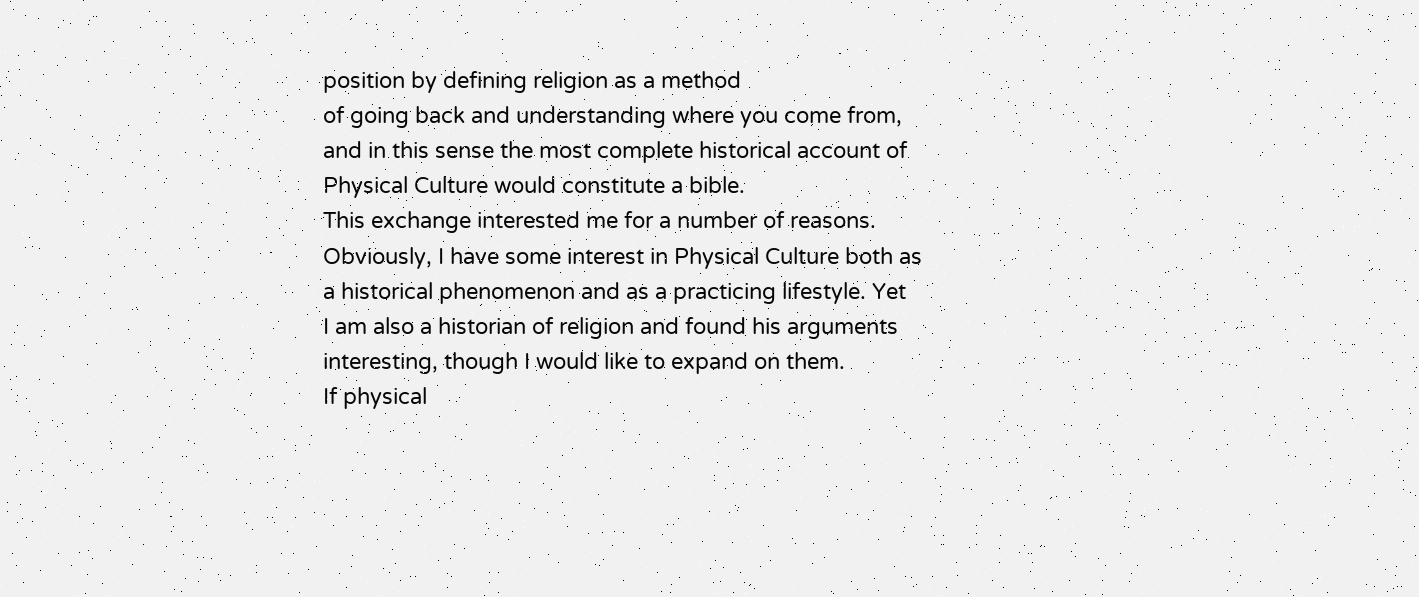position by defining religion as a method
of going back and understanding where you come from,
and in this sense the most complete historical account of
Physical Culture would constitute a bible.
This exchange interested me for a number of reasons.
Obviously, I have some interest in Physical Culture both as
a historical phenomenon and as a practicing lifestyle. Yet
I am also a historian of religion and found his arguments
interesting, though I would like to expand on them.
If physical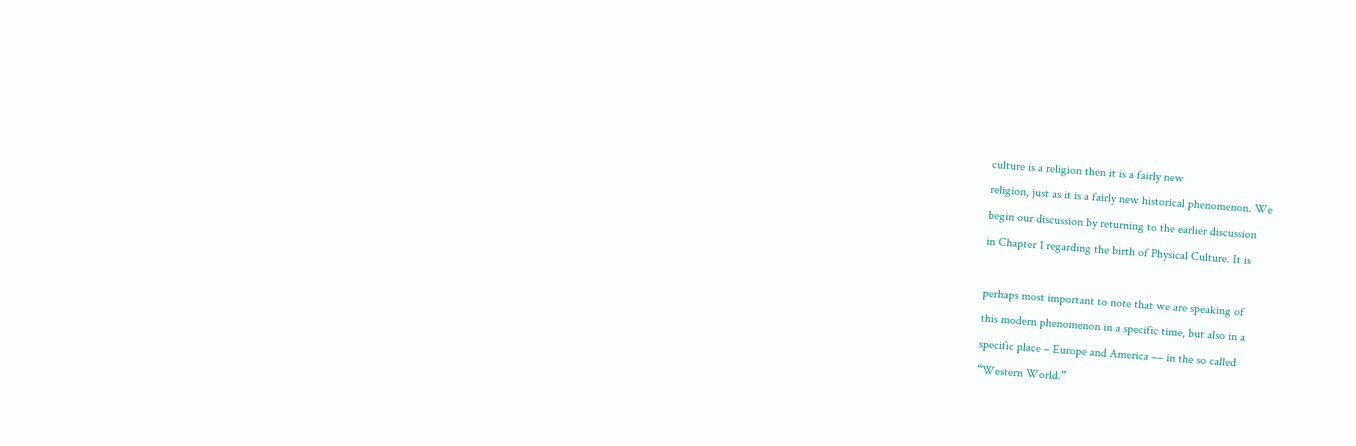culture is a religion then it is a fairly new
religion, just as it is a fairly new historical phenomenon. We
begin our discussion by returning to the earlier discussion
in Chapter 1 regarding the birth of Physical Culture. It is

perhaps most important to note that we are speaking of
this modern phenomenon in a specific time, but also in a
specific place – Europe and America –– in the so called
“Western World.”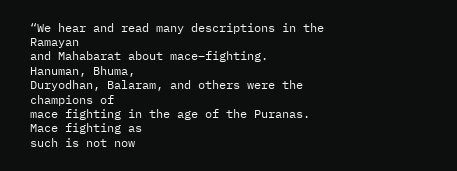“We hear and read many descriptions in the Ramayan
and Mahabarat about mace–fighting. Hanuman, Bhuma,
Duryodhan, Balaram, and others were the champions of
mace fighting in the age of the Puranas. Mace fighting as
such is not now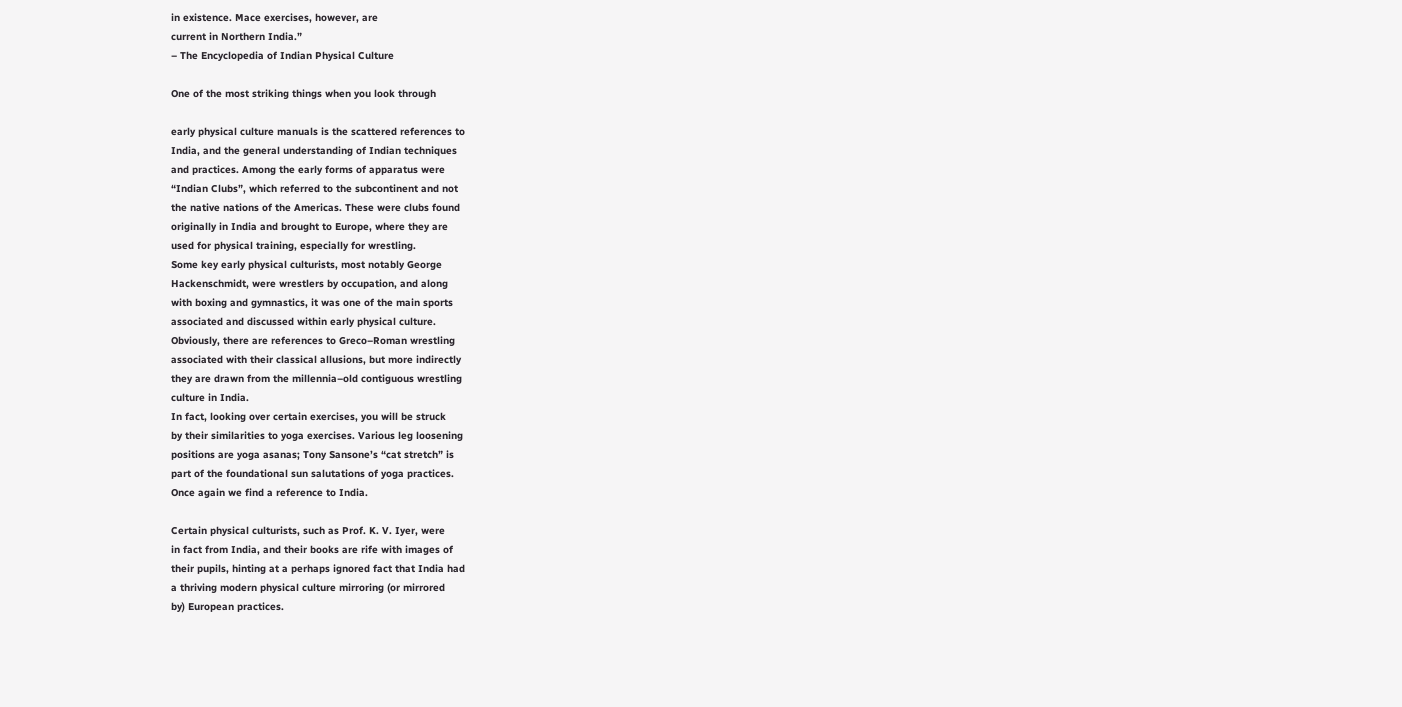in existence. Mace exercises, however, are
current in Northern India.”
– The Encyclopedia of Indian Physical Culture

One of the most striking things when you look through

early physical culture manuals is the scattered references to
India, and the general understanding of Indian techniques
and practices. Among the early forms of apparatus were
“Indian Clubs”, which referred to the subcontinent and not
the native nations of the Americas. These were clubs found
originally in India and brought to Europe, where they are
used for physical training, especially for wrestling.
Some key early physical culturists, most notably George
Hackenschmidt, were wrestlers by occupation, and along
with boxing and gymnastics, it was one of the main sports
associated and discussed within early physical culture.
Obviously, there are references to Greco–Roman wrestling
associated with their classical allusions, but more indirectly
they are drawn from the millennia–old contiguous wrestling
culture in India.
In fact, looking over certain exercises, you will be struck
by their similarities to yoga exercises. Various leg loosening
positions are yoga asanas; Tony Sansone’s “cat stretch” is
part of the foundational sun salutations of yoga practices.
Once again we find a reference to India.

Certain physical culturists, such as Prof. K. V. Iyer, were
in fact from India, and their books are rife with images of
their pupils, hinting at a perhaps ignored fact that India had
a thriving modern physical culture mirroring (or mirrored
by) European practices.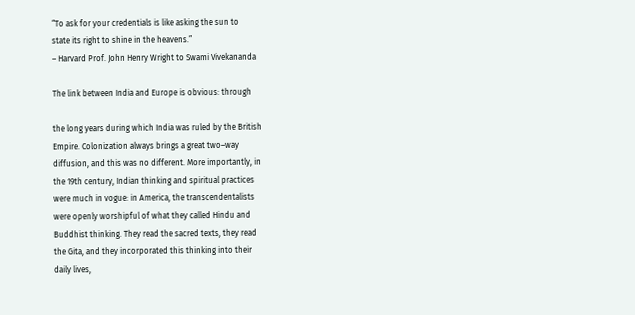“To ask for your credentials is like asking the sun to
state its right to shine in the heavens.”
– Harvard Prof. John Henry Wright to Swami Vivekananda

The link between India and Europe is obvious: through

the long years during which India was ruled by the British
Empire. Colonization always brings a great two–way
diffusion, and this was no different. More importantly, in
the 19th century, Indian thinking and spiritual practices
were much in vogue: in America, the transcendentalists
were openly worshipful of what they called Hindu and
Buddhist thinking. They read the sacred texts, they read
the Gita, and they incorporated this thinking into their
daily lives,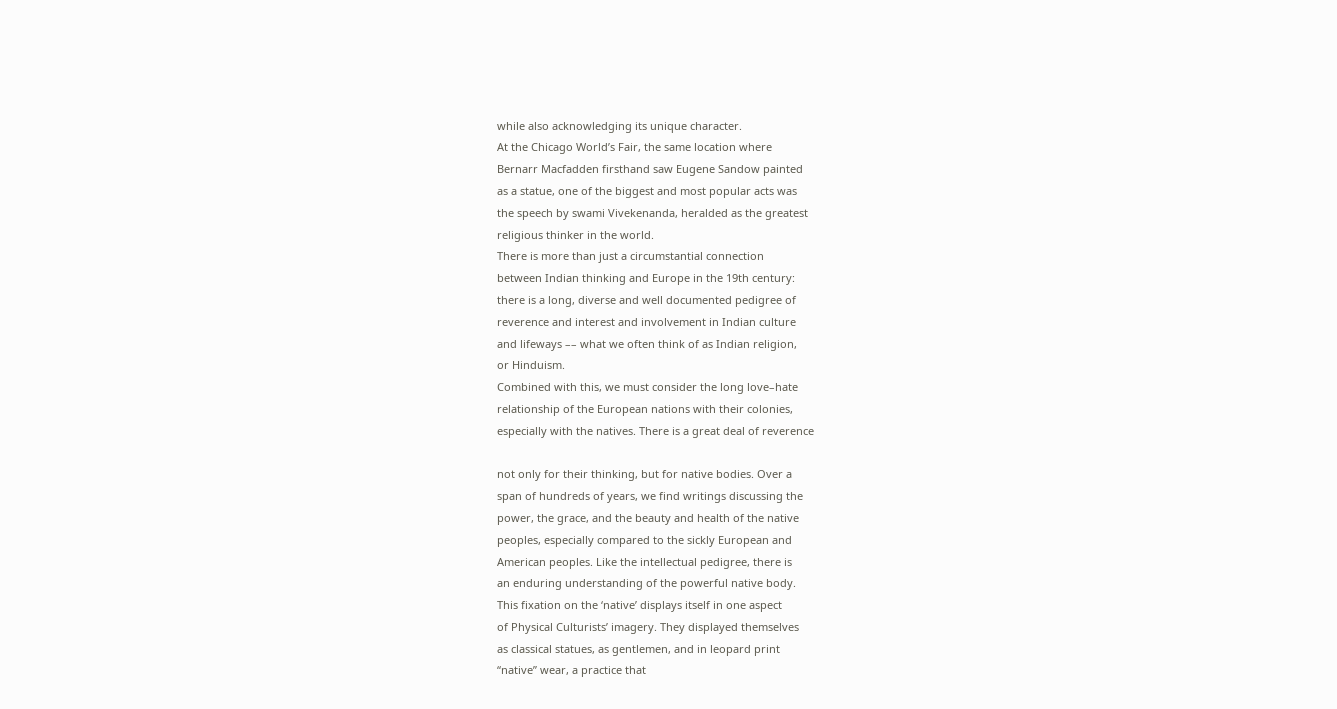while also acknowledging its unique character.
At the Chicago World’s Fair, the same location where
Bernarr Macfadden firsthand saw Eugene Sandow painted
as a statue, one of the biggest and most popular acts was
the speech by swami Vivekenanda, heralded as the greatest
religious thinker in the world.
There is more than just a circumstantial connection
between Indian thinking and Europe in the 19th century:
there is a long, diverse and well documented pedigree of
reverence and interest and involvement in Indian culture
and lifeways –– what we often think of as Indian religion,
or Hinduism.
Combined with this, we must consider the long love–hate
relationship of the European nations with their colonies,
especially with the natives. There is a great deal of reverence

not only for their thinking, but for native bodies. Over a
span of hundreds of years, we find writings discussing the
power, the grace, and the beauty and health of the native
peoples, especially compared to the sickly European and
American peoples. Like the intellectual pedigree, there is
an enduring understanding of the powerful native body.
This fixation on the ‘native’ displays itself in one aspect
of Physical Culturists’ imagery. They displayed themselves
as classical statues, as gentlemen, and in leopard print
“native” wear, a practice that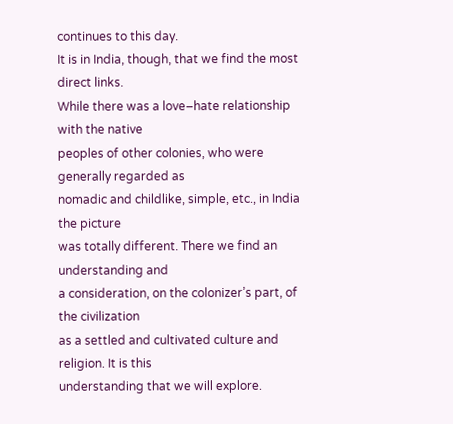continues to this day.
It is in India, though, that we find the most direct links.
While there was a love–hate relationship with the native
peoples of other colonies, who were generally regarded as
nomadic and childlike, simple, etc., in India the picture
was totally different. There we find an understanding and
a consideration, on the colonizer’s part, of the civilization
as a settled and cultivated culture and religion. It is this
understanding that we will explore.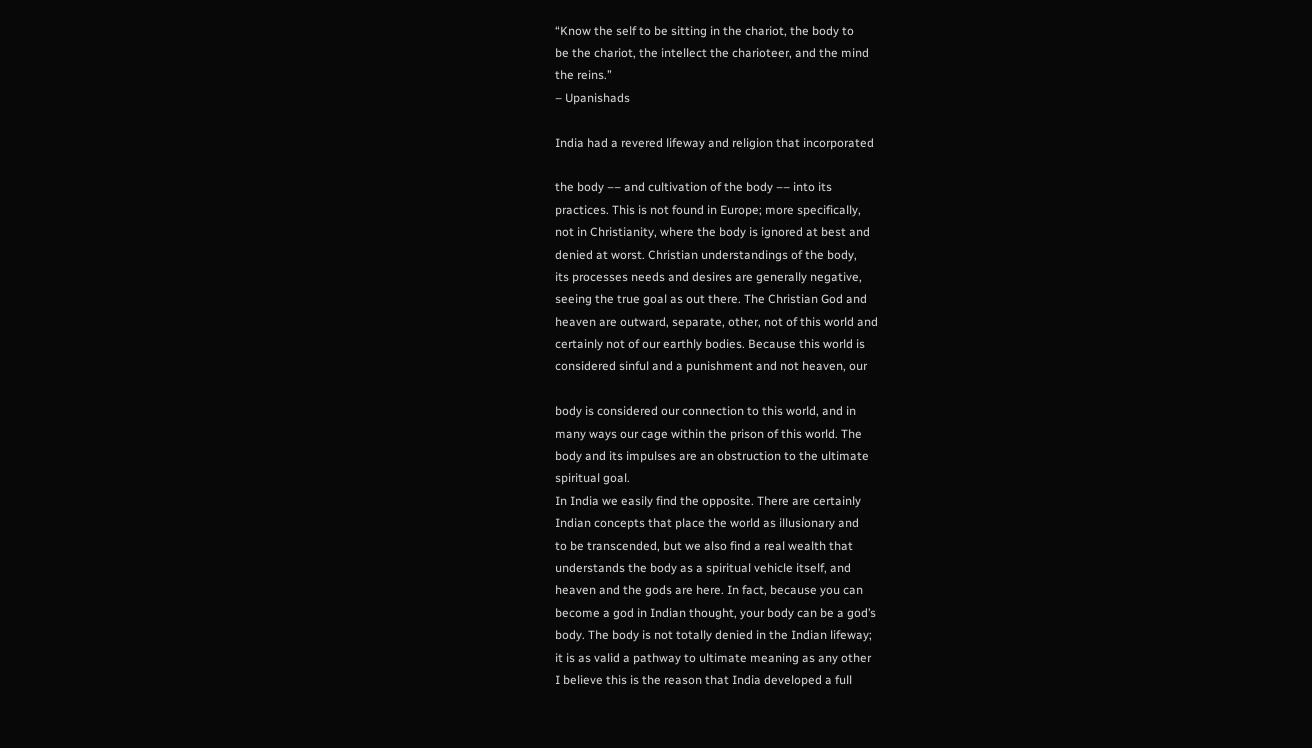“Know the self to be sitting in the chariot, the body to
be the chariot, the intellect the charioteer, and the mind
the reins.”
– Upanishads

India had a revered lifeway and religion that incorporated

the body –– and cultivation of the body –– into its
practices. This is not found in Europe; more specifically,
not in Christianity, where the body is ignored at best and
denied at worst. Christian understandings of the body,
its processes needs and desires are generally negative,
seeing the true goal as out there. The Christian God and
heaven are outward, separate, other, not of this world and
certainly not of our earthly bodies. Because this world is
considered sinful and a punishment and not heaven, our

body is considered our connection to this world, and in
many ways our cage within the prison of this world. The
body and its impulses are an obstruction to the ultimate
spiritual goal.
In India we easily find the opposite. There are certainly
Indian concepts that place the world as illusionary and
to be transcended, but we also find a real wealth that
understands the body as a spiritual vehicle itself, and
heaven and the gods are here. In fact, because you can
become a god in Indian thought, your body can be a god’s
body. The body is not totally denied in the Indian lifeway;
it is as valid a pathway to ultimate meaning as any other
I believe this is the reason that India developed a full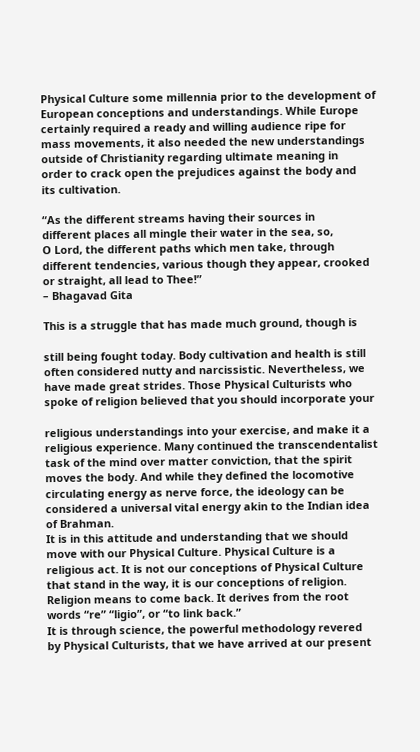Physical Culture some millennia prior to the development of
European conceptions and understandings. While Europe
certainly required a ready and willing audience ripe for
mass movements, it also needed the new understandings
outside of Christianity regarding ultimate meaning in
order to crack open the prejudices against the body and
its cultivation.

“As the different streams having their sources in
different places all mingle their water in the sea, so,
O Lord, the different paths which men take, through
different tendencies, various though they appear, crooked
or straight, all lead to Thee!”
– Bhagavad Gita

This is a struggle that has made much ground, though is

still being fought today. Body cultivation and health is still
often considered nutty and narcissistic. Nevertheless, we
have made great strides. Those Physical Culturists who
spoke of religion believed that you should incorporate your

religious understandings into your exercise, and make it a
religious experience. Many continued the transcendentalist
task of the mind over matter conviction, that the spirit
moves the body. And while they defined the locomotive
circulating energy as nerve force, the ideology can be
considered a universal vital energy akin to the Indian idea
of Brahman.
It is in this attitude and understanding that we should
move with our Physical Culture. Physical Culture is a
religious act. It is not our conceptions of Physical Culture
that stand in the way, it is our conceptions of religion.
Religion means to come back. It derives from the root
words “re” “ligio”, or “to link back.”
It is through science, the powerful methodology revered
by Physical Culturists, that we have arrived at our present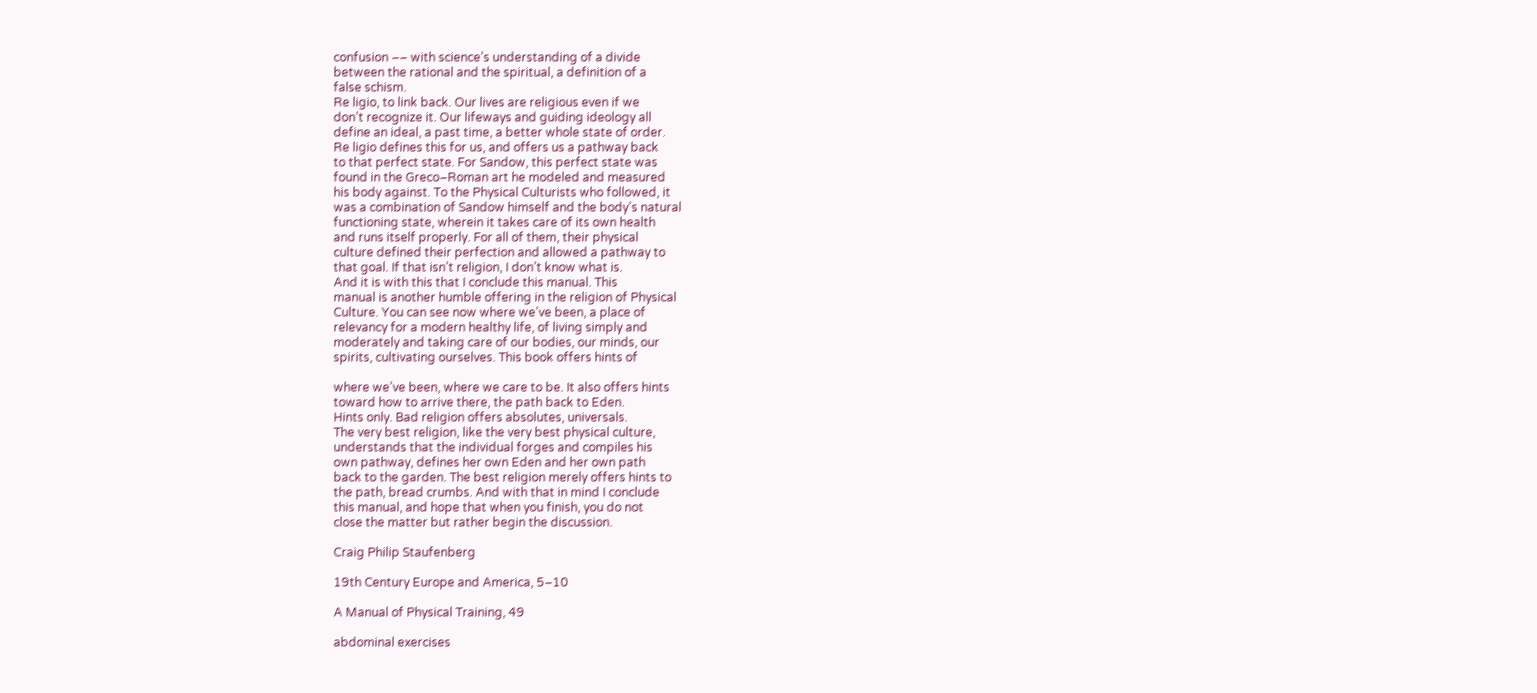confusion –– with science’s understanding of a divide
between the rational and the spiritual, a definition of a
false schism.
Re ligio, to link back. Our lives are religious even if we
don’t recognize it. Our lifeways and guiding ideology all
define an ideal, a past time, a better whole state of order.
Re ligio defines this for us, and offers us a pathway back
to that perfect state. For Sandow, this perfect state was
found in the Greco–Roman art he modeled and measured
his body against. To the Physical Culturists who followed, it
was a combination of Sandow himself and the body’s natural
functioning state, wherein it takes care of its own health
and runs itself properly. For all of them, their physical
culture defined their perfection and allowed a pathway to
that goal. If that isn’t religion, I don’t know what is.
And it is with this that I conclude this manual. This
manual is another humble offering in the religion of Physical
Culture. You can see now where we’ve been, a place of
relevancy for a modern healthy life, of living simply and
moderately and taking care of our bodies, our minds, our
spirits, cultivating ourselves. This book offers hints of

where we’ve been, where we care to be. It also offers hints
toward how to arrive there, the path back to Eden.
Hints only. Bad religion offers absolutes, universals.
The very best religion, like the very best physical culture,
understands that the individual forges and compiles his
own pathway, defines her own Eden and her own path
back to the garden. The best religion merely offers hints to
the path, bread crumbs. And with that in mind I conclude
this manual, and hope that when you finish, you do not
close the matter but rather begin the discussion.

Craig Philip Staufenberg

19th Century Europe and America, 5–10

A Manual of Physical Training, 49

abdominal exercises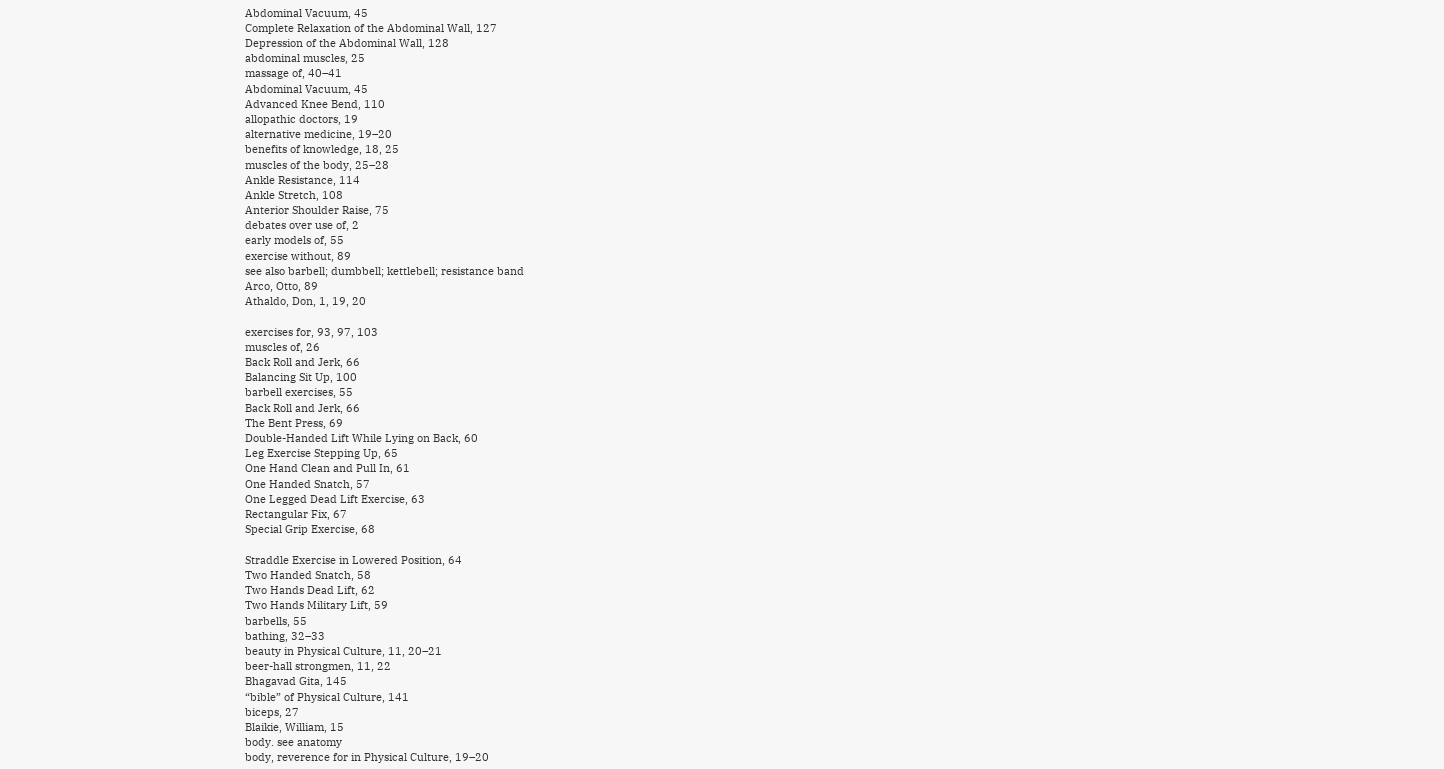Abdominal Vacuum, 45
Complete Relaxation of the Abdominal Wall, 127
Depression of the Abdominal Wall, 128
abdominal muscles, 25
massage of, 40–41
Abdominal Vacuum, 45
Advanced Knee Bend, 110
allopathic doctors, 19
alternative medicine, 19–20
benefits of knowledge, 18, 25
muscles of the body, 25–28
Ankle Resistance, 114
Ankle Stretch, 108
Anterior Shoulder Raise, 75
debates over use of, 2
early models of, 55
exercise without, 89
see also barbell; dumbbell; kettlebell; resistance band
Arco, Otto, 89
Athaldo, Don, 1, 19, 20

exercises for, 93, 97, 103
muscles of, 26
Back Roll and Jerk, 66
Balancing Sit Up, 100
barbell exercises, 55
Back Roll and Jerk, 66
The Bent Press, 69
Double-Handed Lift While Lying on Back, 60
Leg Exercise Stepping Up, 65
One Hand Clean and Pull In, 61
One Handed Snatch, 57
One Legged Dead Lift Exercise, 63
Rectangular Fix, 67
Special Grip Exercise, 68

Straddle Exercise in Lowered Position, 64
Two Handed Snatch, 58
Two Hands Dead Lift, 62
Two Hands Military Lift, 59
barbells, 55
bathing, 32–33
beauty in Physical Culture, 11, 20–21
beer-hall strongmen, 11, 22
Bhagavad Gita, 145
“bible” of Physical Culture, 141
biceps, 27
Blaikie, William, 15
body. see anatomy
body, reverence for in Physical Culture, 19–20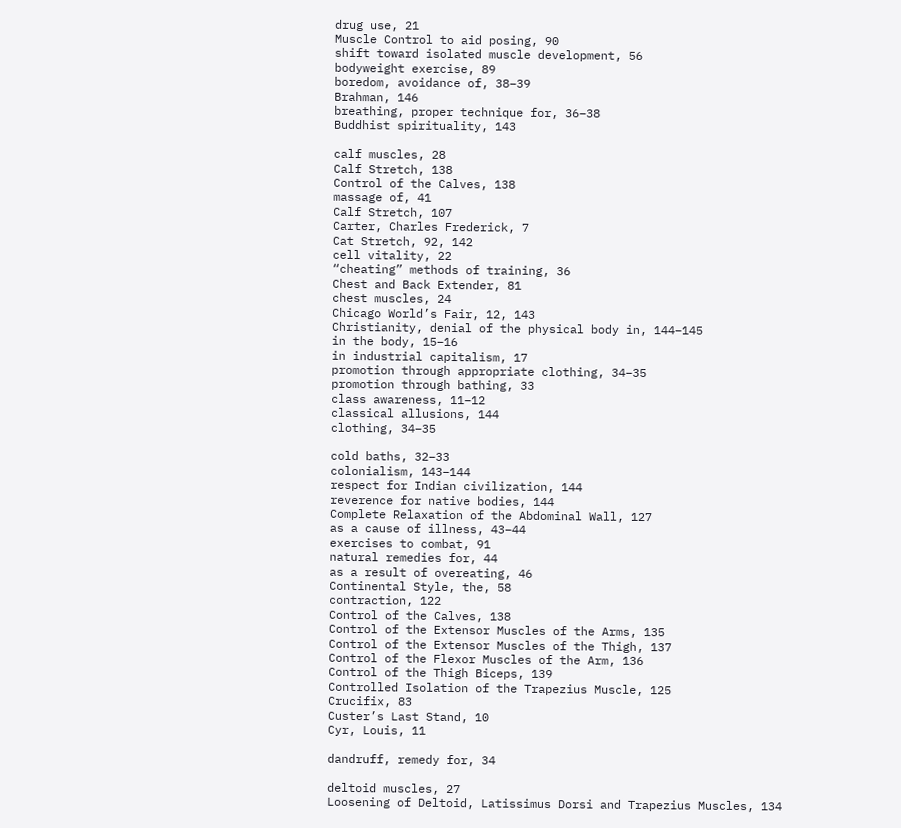drug use, 21
Muscle Control to aid posing, 90
shift toward isolated muscle development, 56
bodyweight exercise, 89
boredom, avoidance of, 38–39
Brahman, 146
breathing, proper technique for, 36–38
Buddhist spirituality, 143

calf muscles, 28
Calf Stretch, 138
Control of the Calves, 138
massage of, 41
Calf Stretch, 107
Carter, Charles Frederick, 7
Cat Stretch, 92, 142
cell vitality, 22
“cheating” methods of training, 36
Chest and Back Extender, 81
chest muscles, 24
Chicago World’s Fair, 12, 143
Christianity, denial of the physical body in, 144–145
in the body, 15–16
in industrial capitalism, 17
promotion through appropriate clothing, 34–35
promotion through bathing, 33
class awareness, 11–12
classical allusions, 144
clothing, 34–35

cold baths, 32–33
colonialism, 143–144
respect for Indian civilization, 144
reverence for native bodies, 144
Complete Relaxation of the Abdominal Wall, 127
as a cause of illness, 43–44
exercises to combat, 91
natural remedies for, 44
as a result of overeating, 46
Continental Style, the, 58
contraction, 122
Control of the Calves, 138
Control of the Extensor Muscles of the Arms, 135
Control of the Extensor Muscles of the Thigh, 137
Control of the Flexor Muscles of the Arm, 136
Control of the Thigh Biceps, 139
Controlled Isolation of the Trapezius Muscle, 125
Crucifix, 83
Custer’s Last Stand, 10
Cyr, Louis, 11

dandruff, remedy for, 34

deltoid muscles, 27
Loosening of Deltoid, Latissimus Dorsi and Trapezius Muscles, 134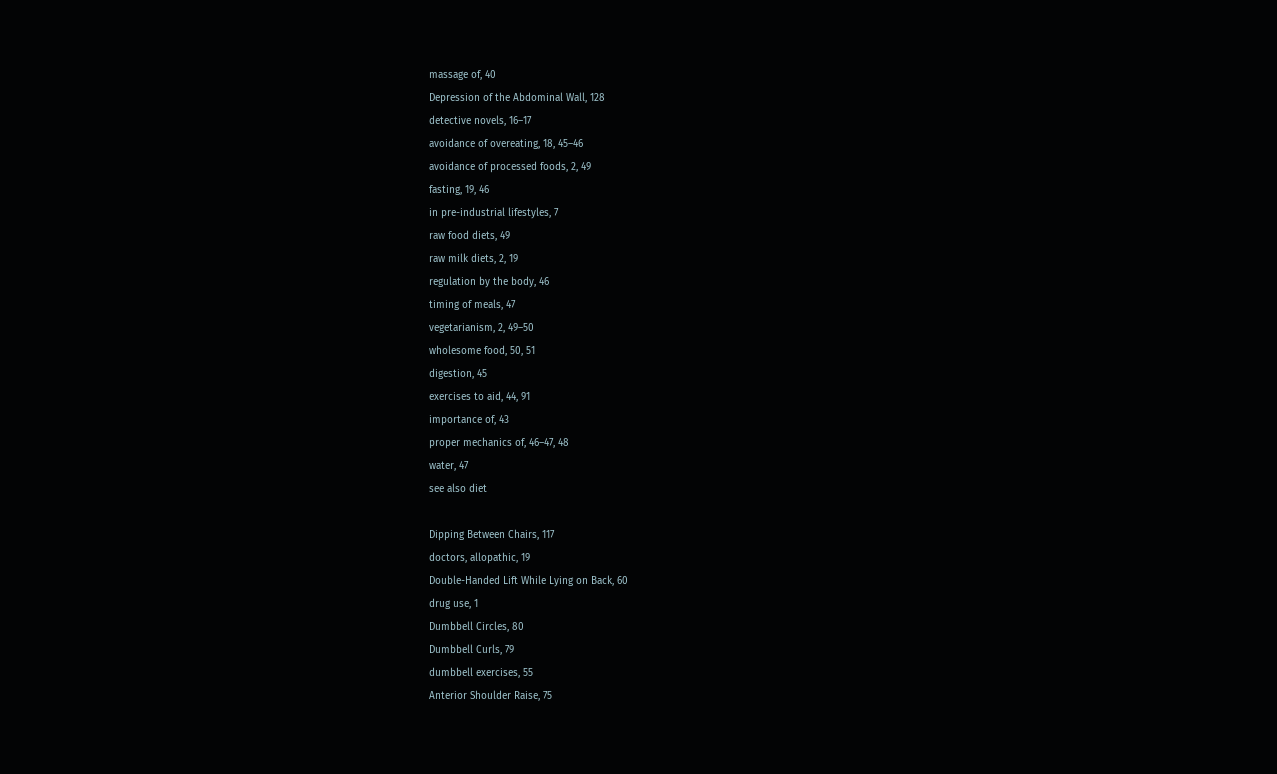massage of, 40
Depression of the Abdominal Wall, 128
detective novels, 16–17
avoidance of overeating, 18, 45–46
avoidance of processed foods, 2, 49
fasting, 19, 46
in pre-industrial lifestyles, 7
raw food diets, 49
raw milk diets, 2, 19
regulation by the body, 46
timing of meals, 47
vegetarianism, 2, 49–50
wholesome food, 50, 51
digestion, 45
exercises to aid, 44, 91
importance of, 43
proper mechanics of, 46–47, 48
water, 47
see also diet

Dipping Between Chairs, 117
doctors, allopathic, 19
Double-Handed Lift While Lying on Back, 60
drug use, 1
Dumbbell Circles, 80
Dumbbell Curls, 79
dumbbell exercises, 55
Anterior Shoulder Raise, 75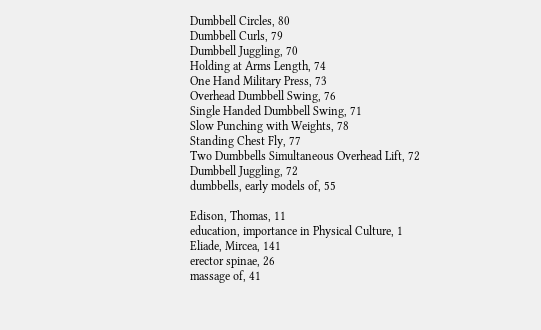Dumbbell Circles, 80
Dumbbell Curls, 79
Dumbbell Juggling, 70
Holding at Arms Length, 74
One Hand Military Press, 73
Overhead Dumbbell Swing, 76
Single Handed Dumbbell Swing, 71
Slow Punching with Weights, 78
Standing Chest Fly, 77
Two Dumbbells Simultaneous Overhead Lift, 72
Dumbbell Juggling, 72
dumbbells, early models of, 55

Edison, Thomas, 11
education, importance in Physical Culture, 1
Eliade, Mircea, 141
erector spinae, 26
massage of, 41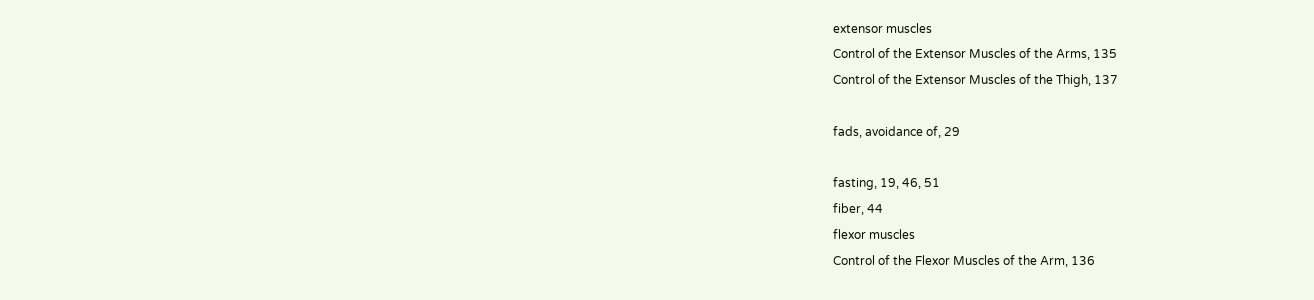extensor muscles
Control of the Extensor Muscles of the Arms, 135
Control of the Extensor Muscles of the Thigh, 137

fads, avoidance of, 29

fasting, 19, 46, 51
fiber, 44
flexor muscles
Control of the Flexor Muscles of the Arm, 136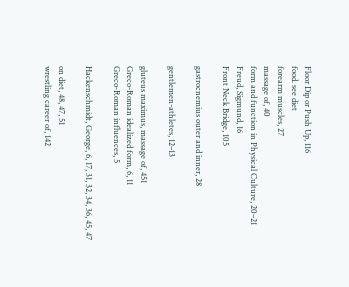Floor Dip or Push Up, 116
food. see diet
forearm muscles, 27
massage of, 40
form and function in Physical Culture, 20–21
Freud, Sigmund, 16
Front Neck Bridge, 105

gastrocnemius outer and inner, 28

gentlemen-athletes, 12–13

gluteus maximus, massage of, 451
Greco-Roman idealized form, 6, 11
Greco-Roman influences, 5

Hackenschmidt, George, 6, 17, 31, 32, 34, 36, 45, 47

on diet, 48, 47, 51
wrestling career of, 142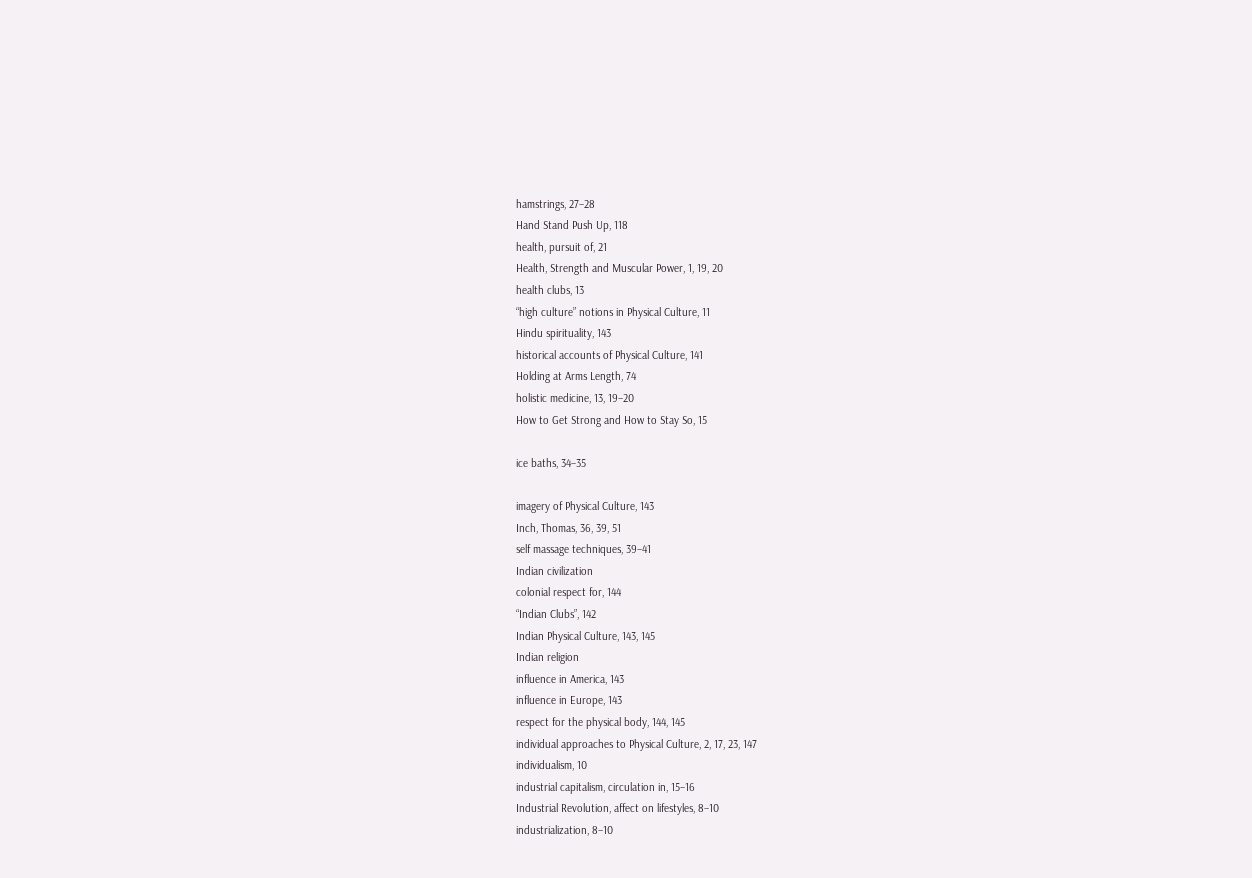hamstrings, 27–28
Hand Stand Push Up, 118
health, pursuit of, 21
Health, Strength and Muscular Power, 1, 19, 20
health clubs, 13
“high culture” notions in Physical Culture, 11
Hindu spirituality, 143
historical accounts of Physical Culture, 141
Holding at Arms Length, 74
holistic medicine, 13, 19–20
How to Get Strong and How to Stay So, 15

ice baths, 34–35

imagery of Physical Culture, 143
Inch, Thomas, 36, 39, 51
self massage techniques, 39–41
Indian civilization
colonial respect for, 144
“Indian Clubs”, 142
Indian Physical Culture, 143, 145
Indian religion
influence in America, 143
influence in Europe, 143
respect for the physical body, 144, 145
individual approaches to Physical Culture, 2, 17, 23, 147
individualism, 10
industrial capitalism, circulation in, 15–16
Industrial Revolution, affect on lifestyles, 8–10
industrialization, 8–10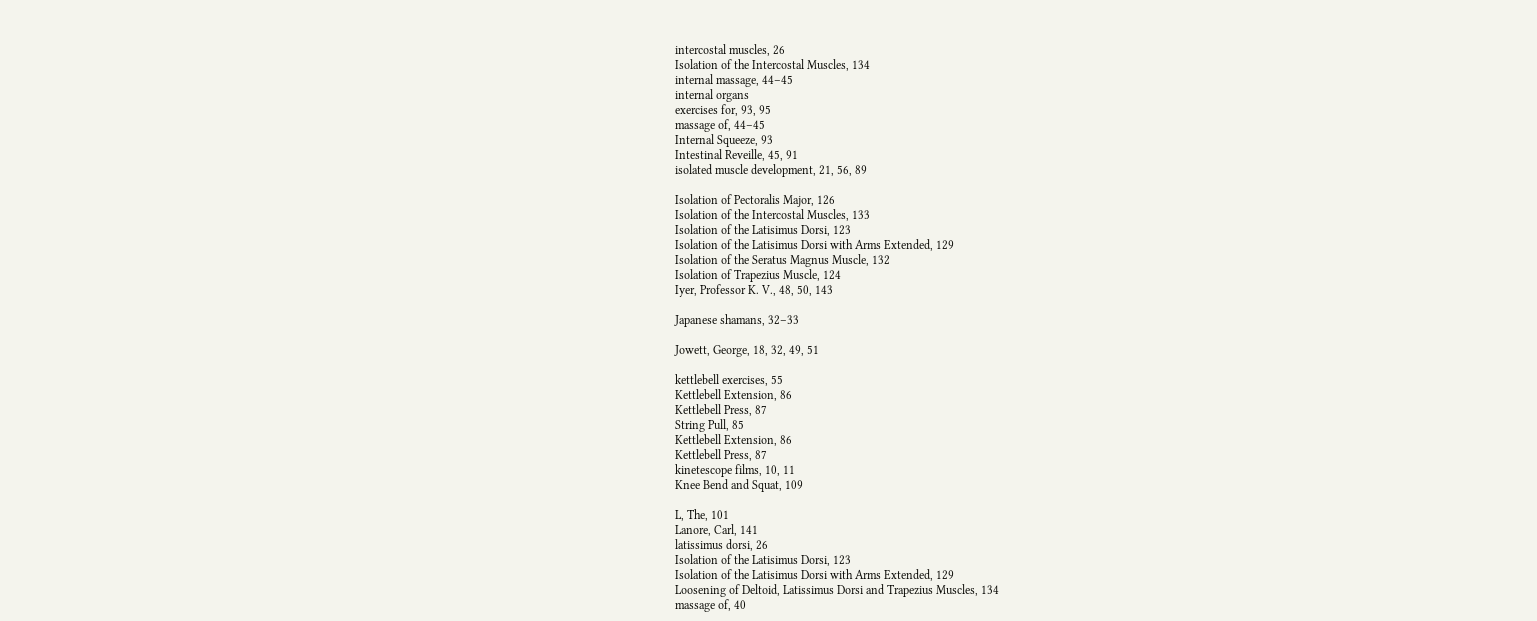intercostal muscles, 26
Isolation of the Intercostal Muscles, 134
internal massage, 44–45
internal organs
exercises for, 93, 95
massage of, 44–45
Internal Squeeze, 93
Intestinal Reveille, 45, 91
isolated muscle development, 21, 56, 89

Isolation of Pectoralis Major, 126
Isolation of the Intercostal Muscles, 133
Isolation of the Latisimus Dorsi, 123
Isolation of the Latisimus Dorsi with Arms Extended, 129
Isolation of the Seratus Magnus Muscle, 132
Isolation of Trapezius Muscle, 124
Iyer, Professor K. V., 48, 50, 143

Japanese shamans, 32–33

Jowett, George, 18, 32, 49, 51

kettlebell exercises, 55
Kettlebell Extension, 86
Kettlebell Press, 87
String Pull, 85
Kettlebell Extension, 86
Kettlebell Press, 87
kinetescope films, 10, 11
Knee Bend and Squat, 109

L, The, 101
Lanore, Carl, 141
latissimus dorsi, 26
Isolation of the Latisimus Dorsi, 123
Isolation of the Latisimus Dorsi with Arms Extended, 129
Loosening of Deltoid, Latissimus Dorsi and Trapezius Muscles, 134
massage of, 40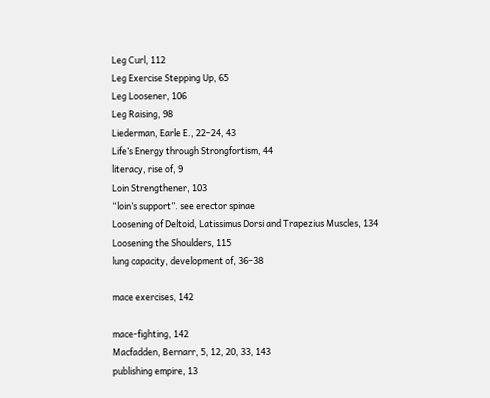Leg Curl, 112
Leg Exercise Stepping Up, 65
Leg Loosener, 106
Leg Raising, 98
Liederman, Earle E., 22–24, 43
Life’s Energy through Strongfortism, 44
literacy, rise of, 9
Loin Strengthener, 103
“loin’s support”. see erector spinae
Loosening of Deltoid, Latissimus Dorsi and Trapezius Muscles, 134
Loosening the Shoulders, 115
lung capacity, development of, 36–38

mace exercises, 142

mace-fighting, 142
Macfadden, Bernarr, 5, 12, 20, 33, 143
publishing empire, 13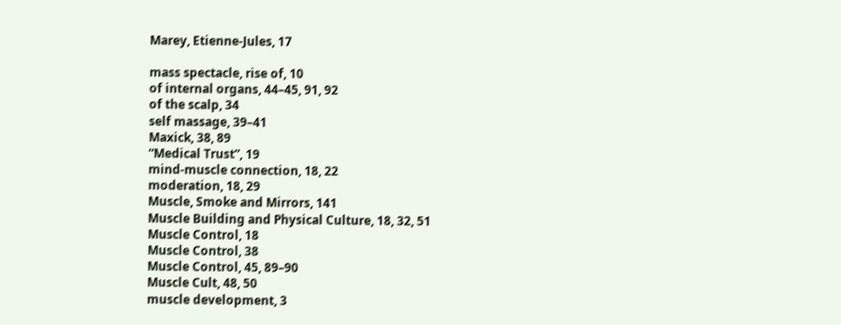Marey, Etienne-Jules, 17

mass spectacle, rise of, 10
of internal organs, 44–45, 91, 92
of the scalp, 34
self massage, 39–41
Maxick, 38, 89
“Medical Trust”, 19
mind-muscle connection, 18, 22
moderation, 18, 29
Muscle, Smoke and Mirrors, 141
Muscle Building and Physical Culture, 18, 32, 51
Muscle Control, 18
Muscle Control, 38
Muscle Control, 45, 89–90
Muscle Cult, 48, 50
muscle development, 3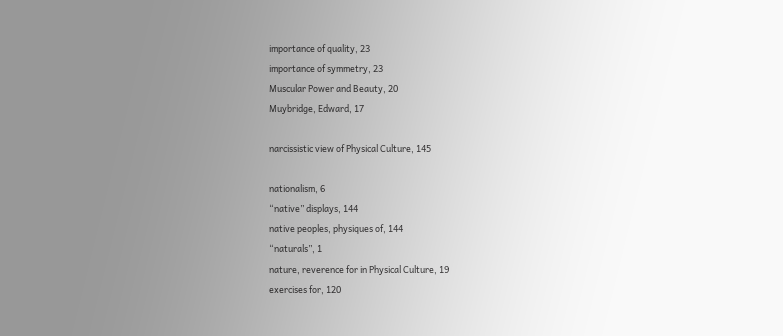importance of quality, 23
importance of symmetry, 23
Muscular Power and Beauty, 20
Muybridge, Edward, 17

narcissistic view of Physical Culture, 145

nationalism, 6
“native” displays, 144
native peoples, physiques of, 144
“naturals”, 1
nature, reverence for in Physical Culture, 19
exercises for, 120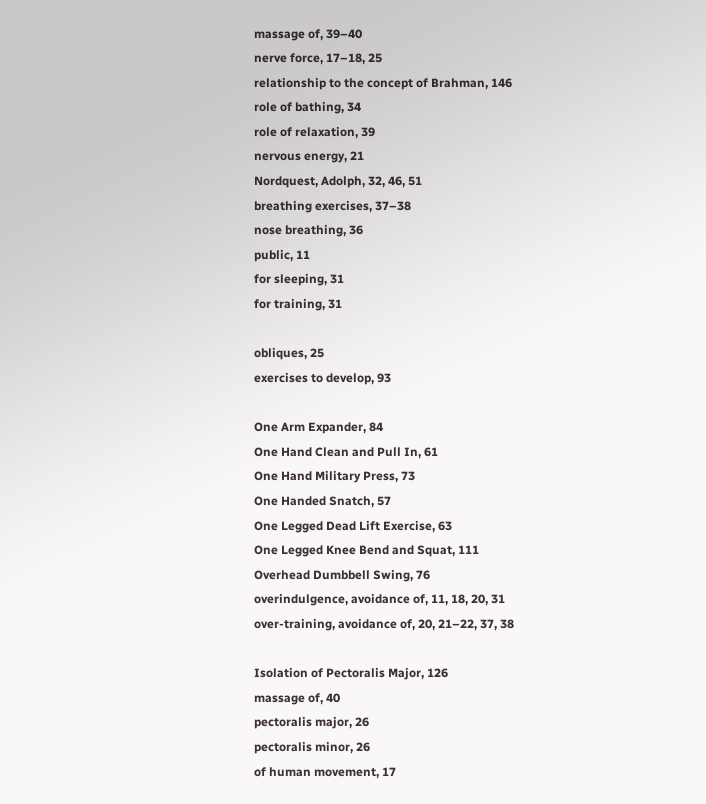massage of, 39–40
nerve force, 17–18, 25
relationship to the concept of Brahman, 146
role of bathing, 34
role of relaxation, 39
nervous energy, 21
Nordquest, Adolph, 32, 46, 51
breathing exercises, 37–38
nose breathing, 36
public, 11
for sleeping, 31
for training, 31

obliques, 25
exercises to develop, 93

One Arm Expander, 84
One Hand Clean and Pull In, 61
One Hand Military Press, 73
One Handed Snatch, 57
One Legged Dead Lift Exercise, 63
One Legged Knee Bend and Squat, 111
Overhead Dumbbell Swing, 76
overindulgence, avoidance of, 11, 18, 20, 31
over-training, avoidance of, 20, 21–22, 37, 38

Isolation of Pectoralis Major, 126
massage of, 40
pectoralis major, 26
pectoralis minor, 26
of human movement, 17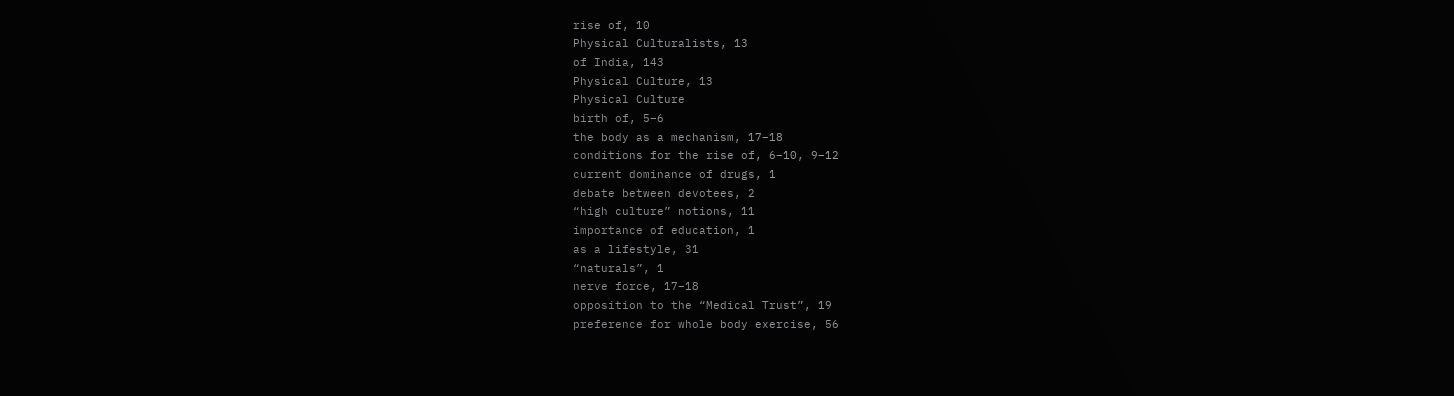rise of, 10
Physical Culturalists, 13
of India, 143
Physical Culture, 13
Physical Culture
birth of, 5–6
the body as a mechanism, 17–18
conditions for the rise of, 6–10, 9–12
current dominance of drugs, 1
debate between devotees, 2
“high culture” notions, 11
importance of education, 1
as a lifestyle, 31
“naturals”, 1
nerve force, 17–18
opposition to the “Medical Trust”, 19
preference for whole body exercise, 56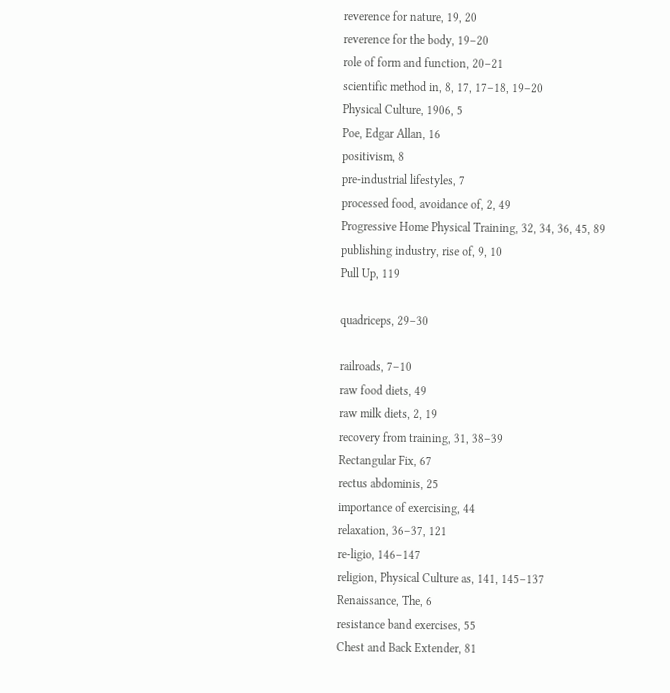reverence for nature, 19, 20
reverence for the body, 19–20
role of form and function, 20–21
scientific method in, 8, 17, 17–18, 19–20
Physical Culture, 1906, 5
Poe, Edgar Allan, 16
positivism, 8
pre-industrial lifestyles, 7
processed food, avoidance of, 2, 49
Progressive Home Physical Training, 32, 34, 36, 45, 89
publishing industry, rise of, 9, 10
Pull Up, 119

quadriceps, 29–30

railroads, 7–10
raw food diets, 49
raw milk diets, 2, 19
recovery from training, 31, 38–39
Rectangular Fix, 67
rectus abdominis, 25
importance of exercising, 44
relaxation, 36–37, 121
re-ligio, 146–147
religion, Physical Culture as, 141, 145–137
Renaissance, The, 6
resistance band exercises, 55
Chest and Back Extender, 81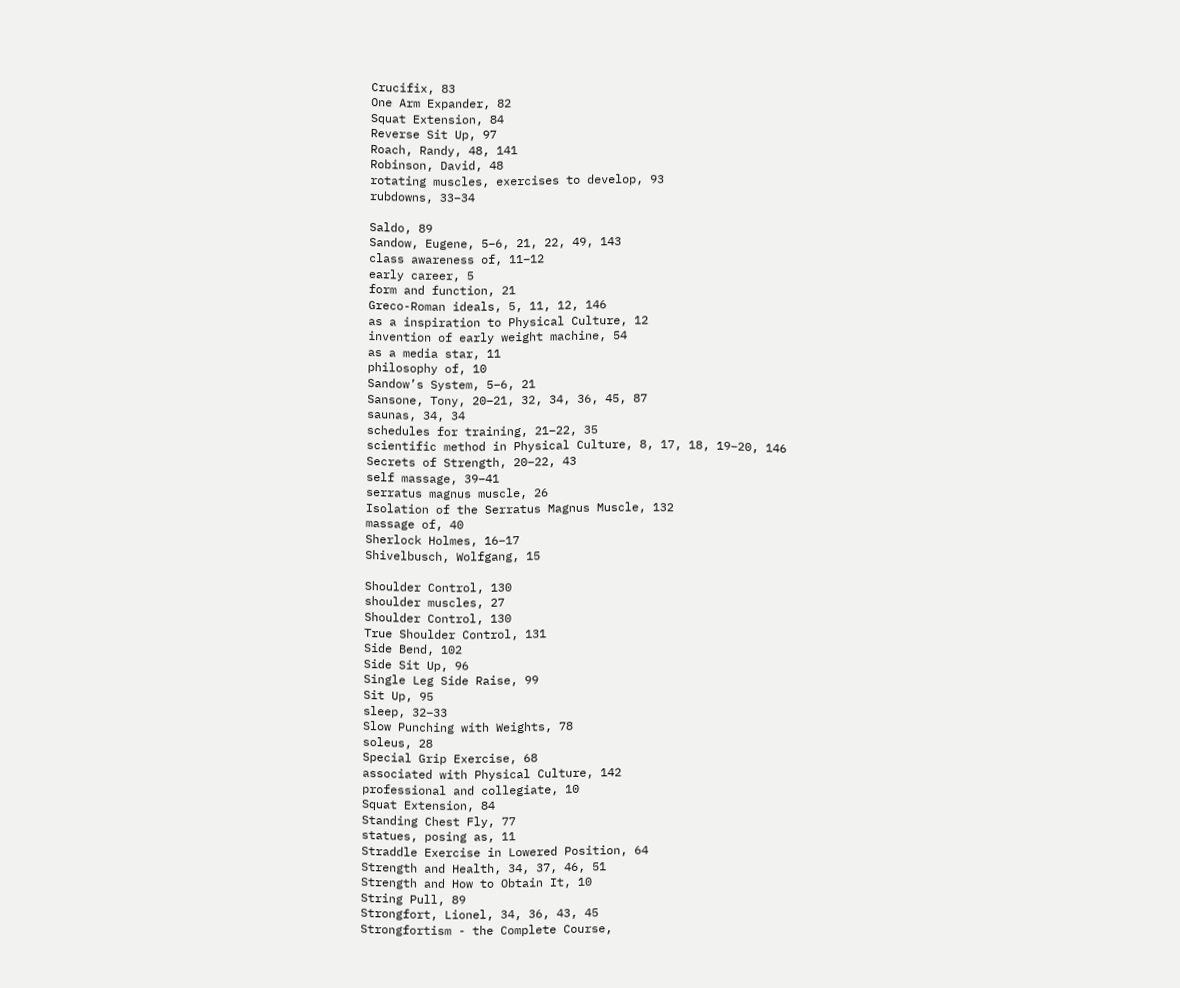Crucifix, 83
One Arm Expander, 82
Squat Extension, 84
Reverse Sit Up, 97
Roach, Randy, 48, 141
Robinson, David, 48
rotating muscles, exercises to develop, 93
rubdowns, 33–34

Saldo, 89
Sandow, Eugene, 5–6, 21, 22, 49, 143
class awareness of, 11–12
early career, 5
form and function, 21
Greco-Roman ideals, 5, 11, 12, 146
as a inspiration to Physical Culture, 12
invention of early weight machine, 54
as a media star, 11
philosophy of, 10
Sandow’s System, 5–6, 21
Sansone, Tony, 20–21, 32, 34, 36, 45, 87
saunas, 34, 34
schedules for training, 21–22, 35
scientific method in Physical Culture, 8, 17, 18, 19–20, 146
Secrets of Strength, 20–22, 43
self massage, 39–41
serratus magnus muscle, 26
Isolation of the Serratus Magnus Muscle, 132
massage of, 40
Sherlock Holmes, 16–17
Shivelbusch, Wolfgang, 15

Shoulder Control, 130
shoulder muscles, 27
Shoulder Control, 130
True Shoulder Control, 131
Side Bend, 102
Side Sit Up, 96
Single Leg Side Raise, 99
Sit Up, 95
sleep, 32–33
Slow Punching with Weights, 78
soleus, 28
Special Grip Exercise, 68
associated with Physical Culture, 142
professional and collegiate, 10
Squat Extension, 84
Standing Chest Fly, 77
statues, posing as, 11
Straddle Exercise in Lowered Position, 64
Strength and Health, 34, 37, 46, 51
Strength and How to Obtain It, 10
String Pull, 89
Strongfort, Lionel, 34, 36, 43, 45
Strongfortism - the Complete Course,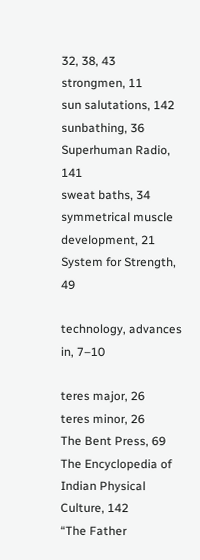32, 38, 43
strongmen, 11
sun salutations, 142
sunbathing, 36
Superhuman Radio, 141
sweat baths, 34
symmetrical muscle development, 21
System for Strength, 49

technology, advances in, 7–10

teres major, 26
teres minor, 26
The Bent Press, 69
The Encyclopedia of Indian Physical Culture, 142
“The Father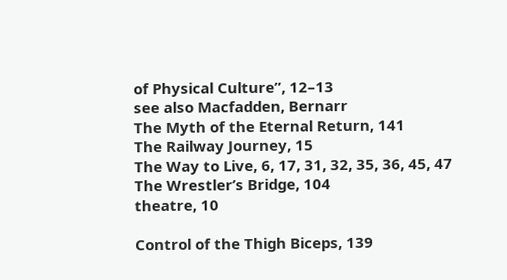of Physical Culture”, 12–13
see also Macfadden, Bernarr
The Myth of the Eternal Return, 141
The Railway Journey, 15
The Way to Live, 6, 17, 31, 32, 35, 36, 45, 47
The Wrestler’s Bridge, 104
theatre, 10

Control of the Thigh Biceps, 139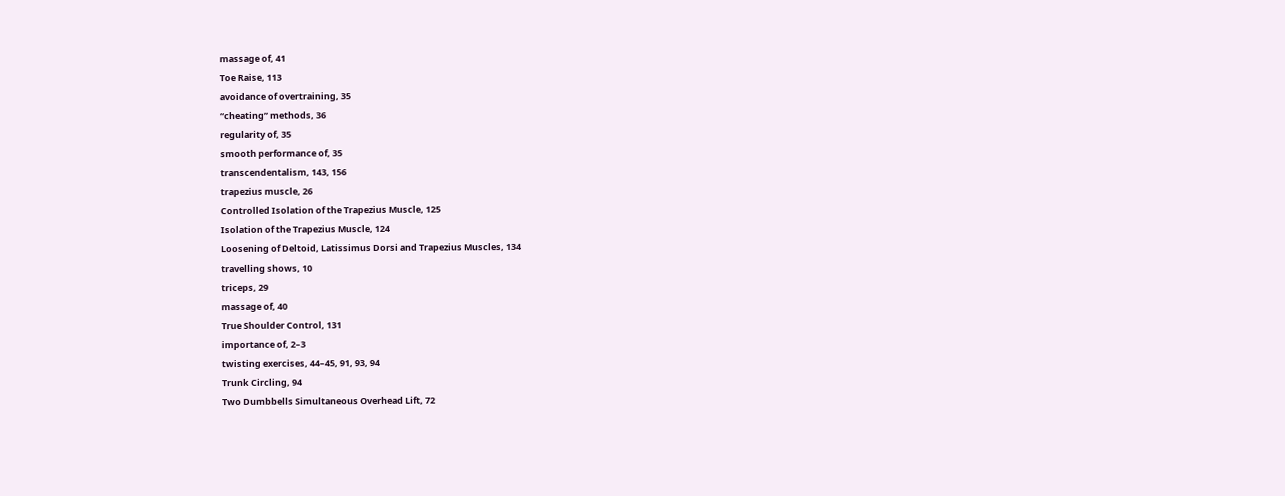massage of, 41
Toe Raise, 113
avoidance of overtraining, 35
“cheating” methods, 36
regularity of, 35
smooth performance of, 35
transcendentalism, 143, 156
trapezius muscle, 26
Controlled Isolation of the Trapezius Muscle, 125
Isolation of the Trapezius Muscle, 124
Loosening of Deltoid, Latissimus Dorsi and Trapezius Muscles, 134
travelling shows, 10
triceps, 29
massage of, 40
True Shoulder Control, 131
importance of, 2–3
twisting exercises, 44–45, 91, 93, 94
Trunk Circling, 94
Two Dumbbells Simultaneous Overhead Lift, 72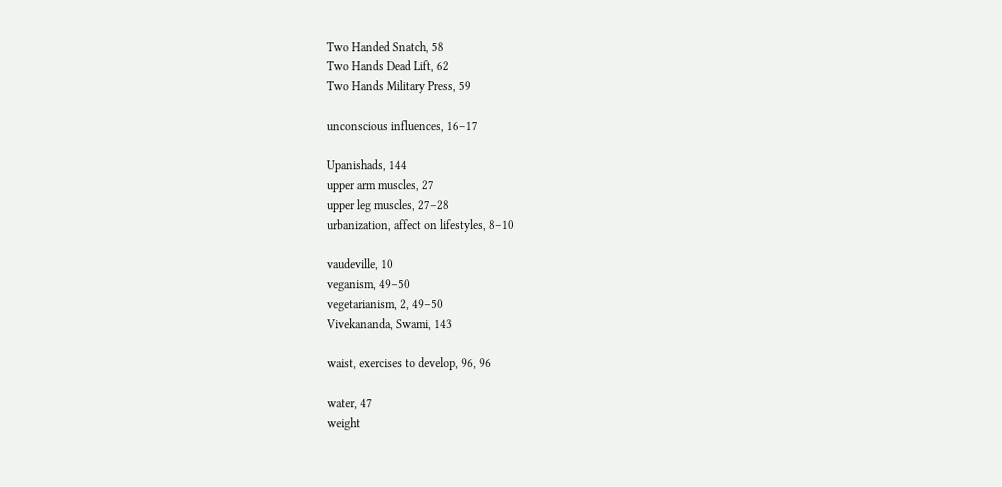Two Handed Snatch, 58
Two Hands Dead Lift, 62
Two Hands Military Press, 59

unconscious influences, 16–17

Upanishads, 144
upper arm muscles, 27
upper leg muscles, 27–28
urbanization, affect on lifestyles, 8–10

vaudeville, 10
veganism, 49–50
vegetarianism, 2, 49–50
Vivekananda, Swami, 143

waist, exercises to develop, 96, 96

water, 47
weight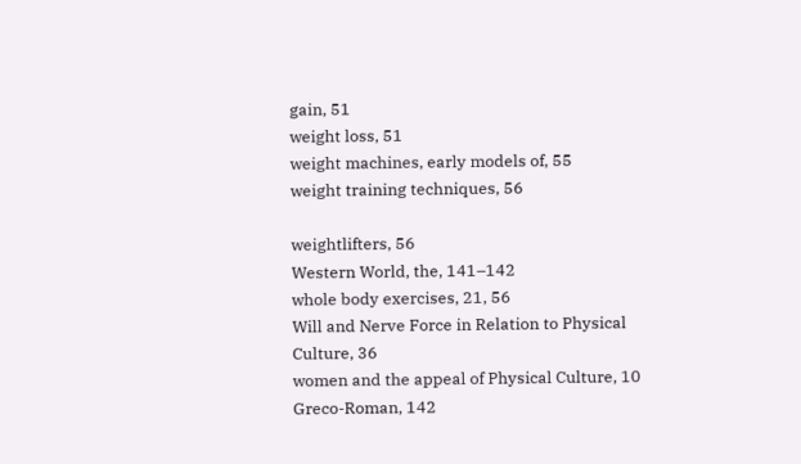gain, 51
weight loss, 51
weight machines, early models of, 55
weight training techniques, 56

weightlifters, 56
Western World, the, 141–142
whole body exercises, 21, 56
Will and Nerve Force in Relation to Physical Culture, 36
women and the appeal of Physical Culture, 10
Greco-Roman, 142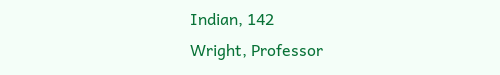Indian, 142
Wright, Professor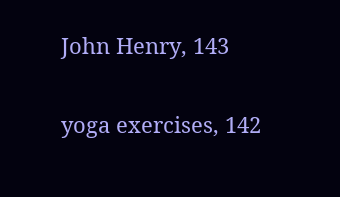John Henry, 143

yoga exercises, 142